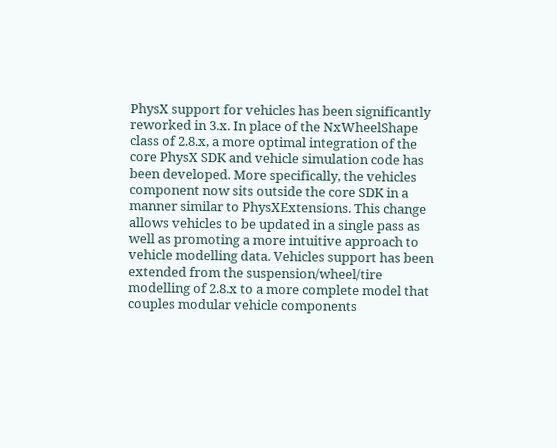PhysX support for vehicles has been significantly reworked in 3.x. In place of the NxWheelShape class of 2.8.x, a more optimal integration of the core PhysX SDK and vehicle simulation code has been developed. More specifically, the vehicles component now sits outside the core SDK in a manner similar to PhysXExtensions. This change allows vehicles to be updated in a single pass as well as promoting a more intuitive approach to vehicle modelling data. Vehicles support has been extended from the suspension/wheel/tire modelling of 2.8.x to a more complete model that couples modular vehicle components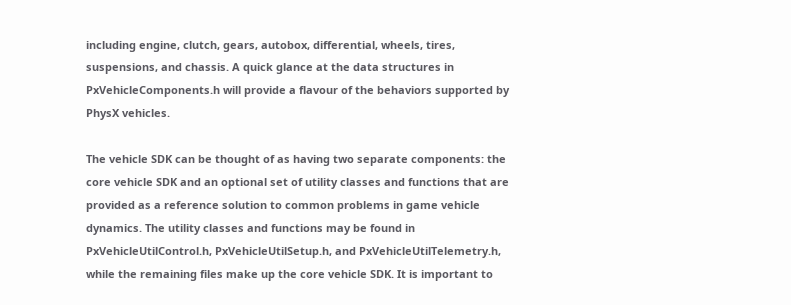including engine, clutch, gears, autobox, differential, wheels, tires, suspensions, and chassis. A quick glance at the data structures in PxVehicleComponents.h will provide a flavour of the behaviors supported by PhysX vehicles.

The vehicle SDK can be thought of as having two separate components: the core vehicle SDK and an optional set of utility classes and functions that are provided as a reference solution to common problems in game vehicle dynamics. The utility classes and functions may be found in PxVehicleUtilControl.h, PxVehicleUtilSetup.h, and PxVehicleUtilTelemetry.h, while the remaining files make up the core vehicle SDK. It is important to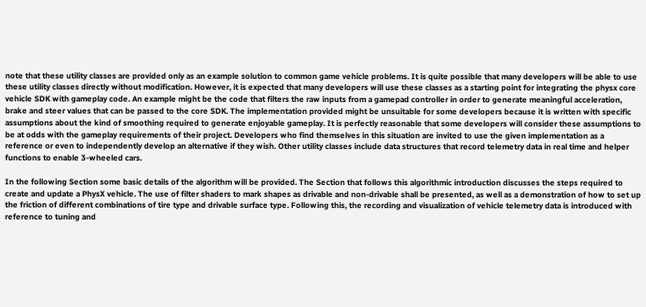note that these utility classes are provided only as an example solution to common game vehicle problems. It is quite possible that many developers will be able to use these utility classes directly without modification. However, it is expected that many developers will use these classes as a starting point for integrating the physx core vehicle SDK with gameplay code. An example might be the code that filters the raw inputs from a gamepad controller in order to generate meaningful acceleration, brake and steer values that can be passed to the core SDK. The implementation provided might be unsuitable for some developers because it is written with specific assumptions about the kind of smoothing required to generate enjoyable gameplay. It is perfectly reasonable that some developers will consider these assumptions to be at odds with the gameplay requirements of their project. Developers who find themselves in this situation are invited to use the given implementation as a reference or even to independently develop an alternative if they wish. Other utility classes include data structures that record telemetry data in real time and helper functions to enable 3-wheeled cars.

In the following Section some basic details of the algorithm will be provided. The Section that follows this algorithmic introduction discusses the steps required to create and update a PhysX vehicle. The use of filter shaders to mark shapes as drivable and non-drivable shall be presented, as well as a demonstration of how to set up the friction of different combinations of tire type and drivable surface type. Following this, the recording and visualization of vehicle telemetry data is introduced with reference to tuning and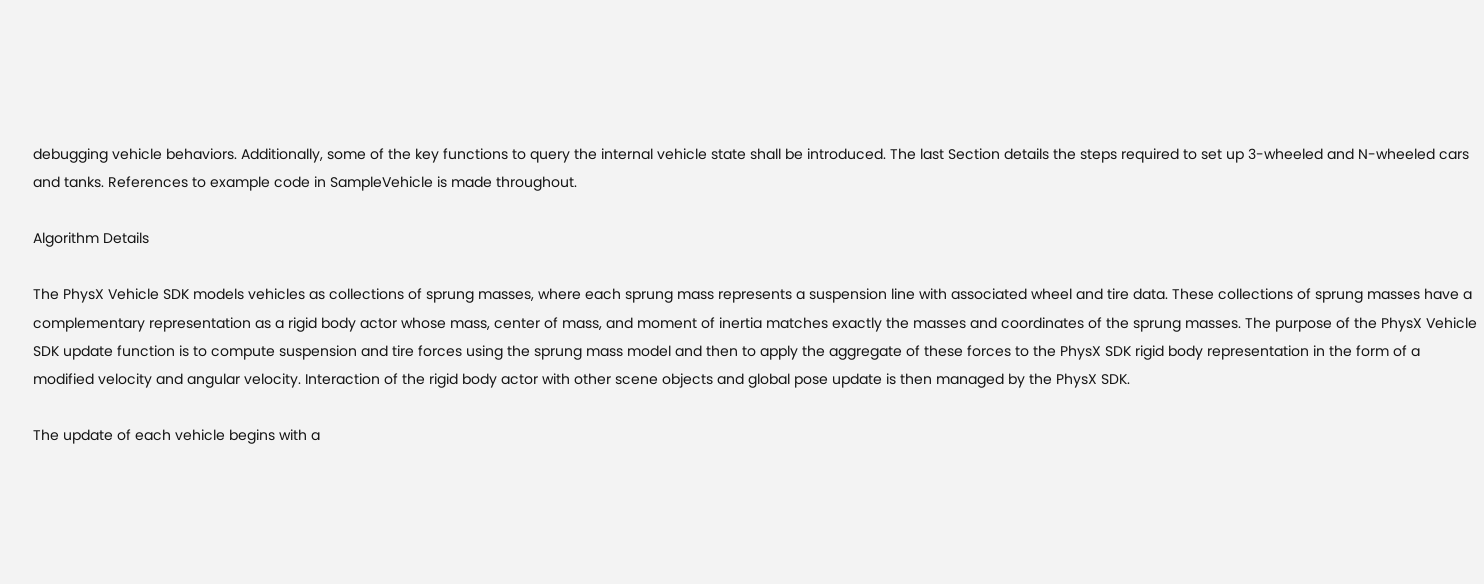debugging vehicle behaviors. Additionally, some of the key functions to query the internal vehicle state shall be introduced. The last Section details the steps required to set up 3-wheeled and N-wheeled cars and tanks. References to example code in SampleVehicle is made throughout.

Algorithm Details

The PhysX Vehicle SDK models vehicles as collections of sprung masses, where each sprung mass represents a suspension line with associated wheel and tire data. These collections of sprung masses have a complementary representation as a rigid body actor whose mass, center of mass, and moment of inertia matches exactly the masses and coordinates of the sprung masses. The purpose of the PhysX Vehicle SDK update function is to compute suspension and tire forces using the sprung mass model and then to apply the aggregate of these forces to the PhysX SDK rigid body representation in the form of a modified velocity and angular velocity. Interaction of the rigid body actor with other scene objects and global pose update is then managed by the PhysX SDK.

The update of each vehicle begins with a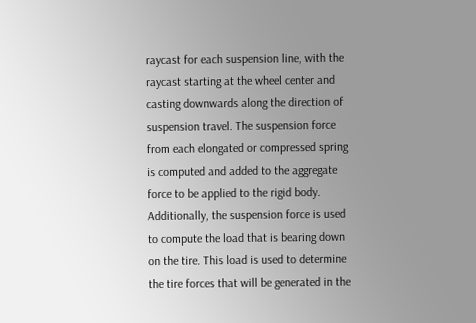raycast for each suspension line, with the raycast starting at the wheel center and casting downwards along the direction of suspension travel. The suspension force from each elongated or compressed spring is computed and added to the aggregate force to be applied to the rigid body. Additionally, the suspension force is used to compute the load that is bearing down on the tire. This load is used to determine the tire forces that will be generated in the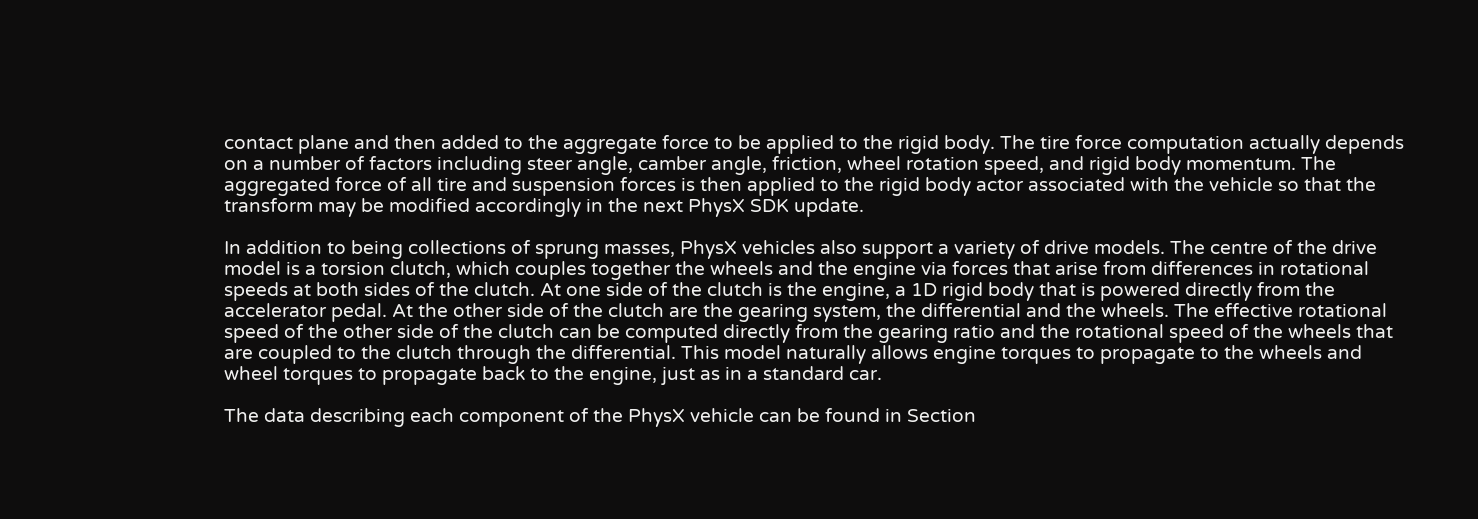contact plane and then added to the aggregate force to be applied to the rigid body. The tire force computation actually depends on a number of factors including steer angle, camber angle, friction, wheel rotation speed, and rigid body momentum. The aggregated force of all tire and suspension forces is then applied to the rigid body actor associated with the vehicle so that the transform may be modified accordingly in the next PhysX SDK update.

In addition to being collections of sprung masses, PhysX vehicles also support a variety of drive models. The centre of the drive model is a torsion clutch, which couples together the wheels and the engine via forces that arise from differences in rotational speeds at both sides of the clutch. At one side of the clutch is the engine, a 1D rigid body that is powered directly from the accelerator pedal. At the other side of the clutch are the gearing system, the differential and the wheels. The effective rotational speed of the other side of the clutch can be computed directly from the gearing ratio and the rotational speed of the wheels that are coupled to the clutch through the differential. This model naturally allows engine torques to propagate to the wheels and wheel torques to propagate back to the engine, just as in a standard car.

The data describing each component of the PhysX vehicle can be found in Section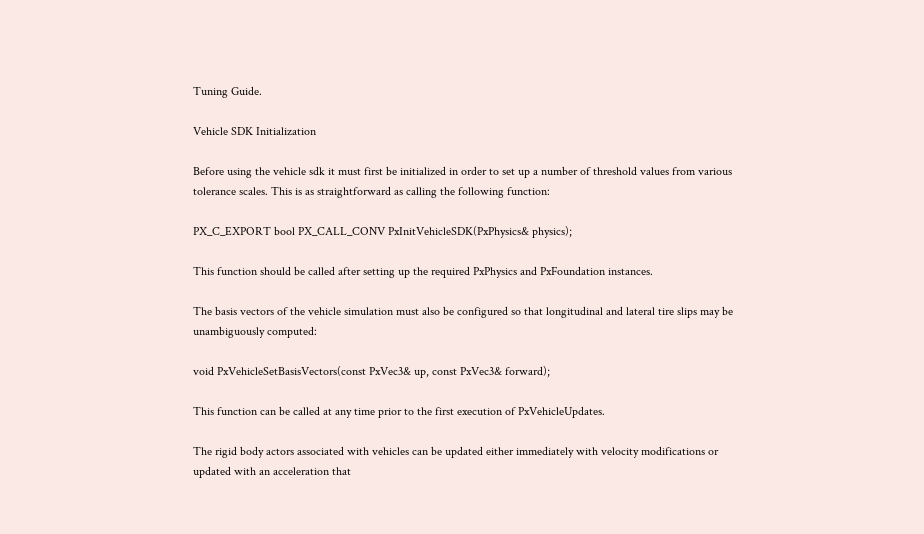Tuning Guide.

Vehicle SDK Initialization

Before using the vehicle sdk it must first be initialized in order to set up a number of threshold values from various tolerance scales. This is as straightforward as calling the following function:

PX_C_EXPORT bool PX_CALL_CONV PxInitVehicleSDK(PxPhysics& physics);

This function should be called after setting up the required PxPhysics and PxFoundation instances.

The basis vectors of the vehicle simulation must also be configured so that longitudinal and lateral tire slips may be unambiguously computed:

void PxVehicleSetBasisVectors(const PxVec3& up, const PxVec3& forward);

This function can be called at any time prior to the first execution of PxVehicleUpdates.

The rigid body actors associated with vehicles can be updated either immediately with velocity modifications or updated with an acceleration that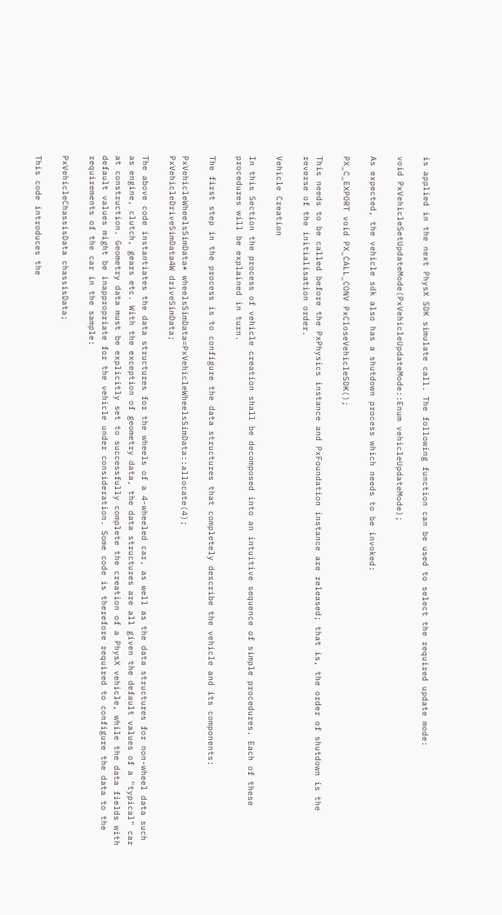is applied in the next PhysX SDK simulate call. The following function can be used to select the required update mode:

void PxVehicleSetUpdateMode(PxVehicleUpdateMode::Enum vehicleUpdateMode);

As expected, the vehicle sdk also has a shutdown process which needs to be invoked:

PX_C_EXPORT void PX_CALL_CONV PxCloseVehicleSDK();

This needs to be called before the PxPhysics instance and PxFoundation instance are released; that is, the order of shutdown is the reverse of the initialisation order.

Vehicle Creation

In this Section the process of vehicle creation shall be decomposed into an intuitive sequence of simple procedures. Each of these procedures will be explained in turn.

The first step in the process is to configure the data structures that completely describe the vehicle and its components:

PxVehicleWheelsSimData* wheelsSimData=PxVehicleWheelsSimData::allocate(4);
PxVehicleDriveSimData4W driveSimData;

The above code instantiates the data structures for the wheels of a 4-wheeled car, as well as the data structures for non-wheel data such as engine, clutch, gears etc. With the exception of geometry data, the data structures are all given the default values of a "typical" car at construction. Geometry data must be explicitly set to successfully complete the creation of a PhysX vehicle, while the data fields with default values might be inappropriate for the vehicle under consideration. Some code is therefore required to configure the data to the requirements of the car in the sample:

PxVehicleChassisData chassisData;

This code introduces the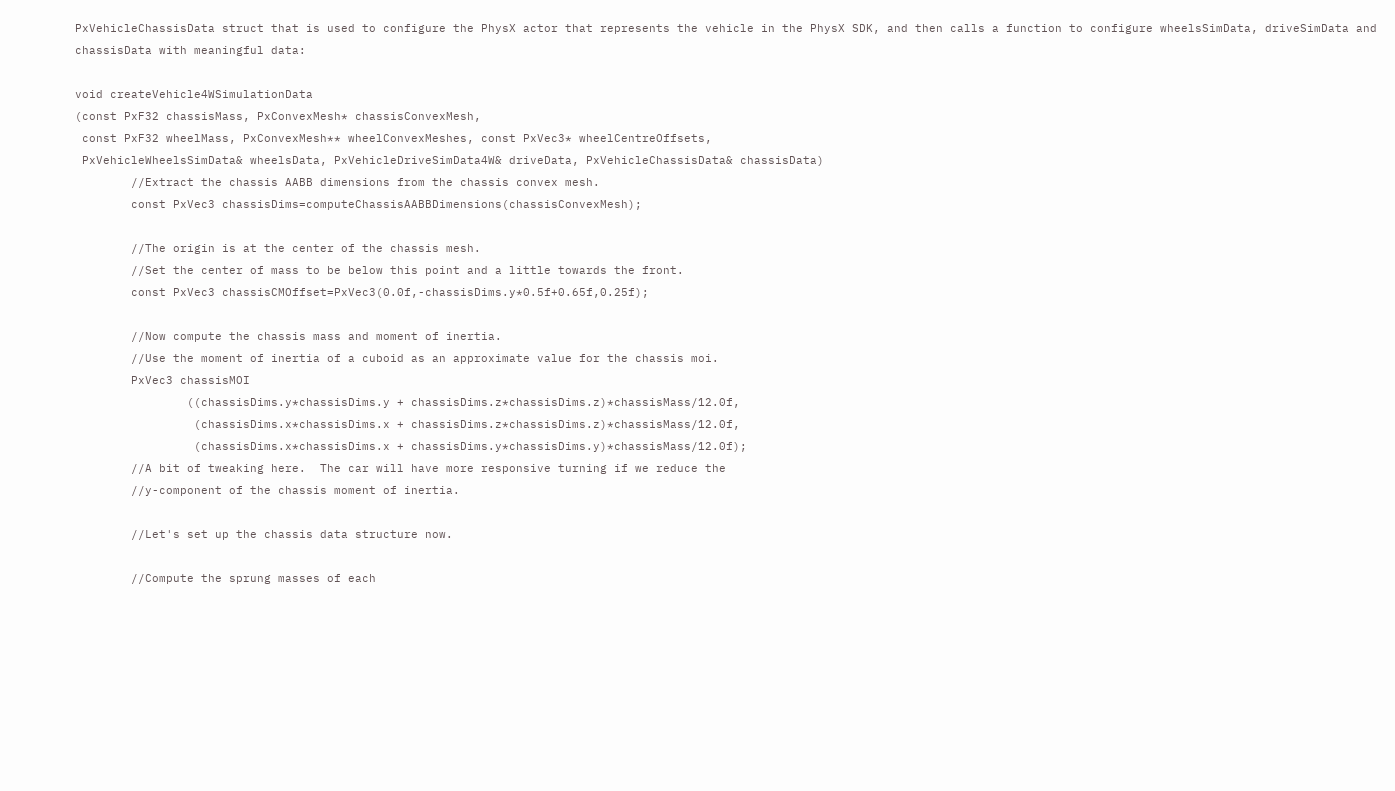PxVehicleChassisData struct that is used to configure the PhysX actor that represents the vehicle in the PhysX SDK, and then calls a function to configure wheelsSimData, driveSimData and chassisData with meaningful data:

void createVehicle4WSimulationData
(const PxF32 chassisMass, PxConvexMesh* chassisConvexMesh,
 const PxF32 wheelMass, PxConvexMesh** wheelConvexMeshes, const PxVec3* wheelCentreOffsets,
 PxVehicleWheelsSimData& wheelsData, PxVehicleDriveSimData4W& driveData, PxVehicleChassisData& chassisData)
        //Extract the chassis AABB dimensions from the chassis convex mesh.
        const PxVec3 chassisDims=computeChassisAABBDimensions(chassisConvexMesh);

        //The origin is at the center of the chassis mesh.
        //Set the center of mass to be below this point and a little towards the front.
        const PxVec3 chassisCMOffset=PxVec3(0.0f,-chassisDims.y*0.5f+0.65f,0.25f);

        //Now compute the chassis mass and moment of inertia.
        //Use the moment of inertia of a cuboid as an approximate value for the chassis moi.
        PxVec3 chassisMOI
                ((chassisDims.y*chassisDims.y + chassisDims.z*chassisDims.z)*chassisMass/12.0f,
                 (chassisDims.x*chassisDims.x + chassisDims.z*chassisDims.z)*chassisMass/12.0f,
                 (chassisDims.x*chassisDims.x + chassisDims.y*chassisDims.y)*chassisMass/12.0f);
        //A bit of tweaking here.  The car will have more responsive turning if we reduce the
        //y-component of the chassis moment of inertia.

        //Let's set up the chassis data structure now.

        //Compute the sprung masses of each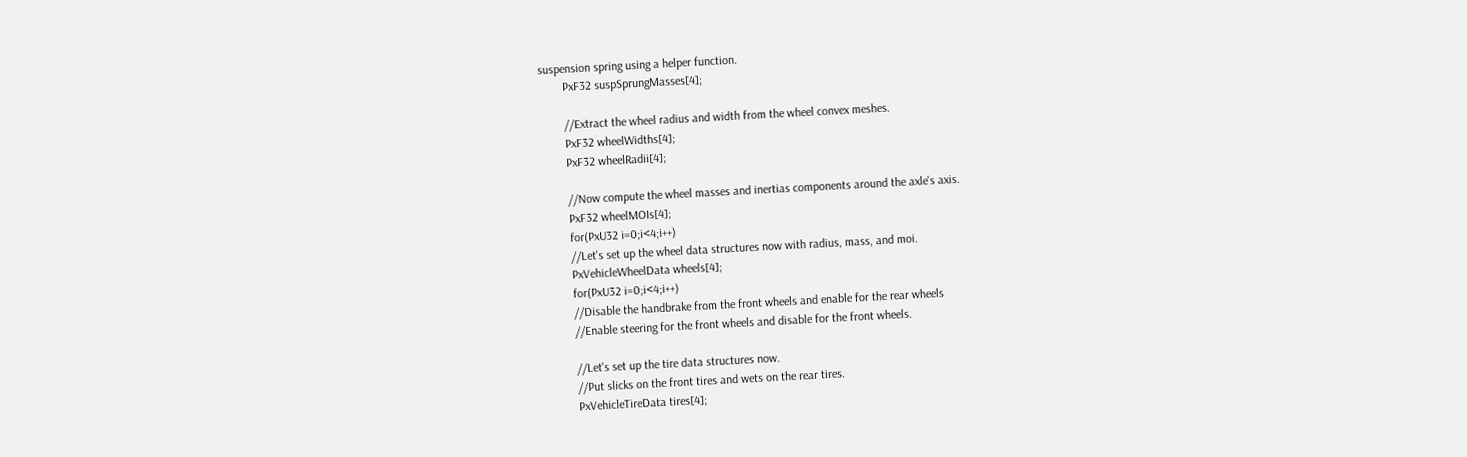suspension spring using a helper function.
        PxF32 suspSprungMasses[4];

        //Extract the wheel radius and width from the wheel convex meshes.
        PxF32 wheelWidths[4];
        PxF32 wheelRadii[4];

        //Now compute the wheel masses and inertias components around the axle's axis.
        PxF32 wheelMOIs[4];
        for(PxU32 i=0;i<4;i++)
        //Let's set up the wheel data structures now with radius, mass, and moi.
        PxVehicleWheelData wheels[4];
        for(PxU32 i=0;i<4;i++)
        //Disable the handbrake from the front wheels and enable for the rear wheels
        //Enable steering for the front wheels and disable for the front wheels.

        //Let's set up the tire data structures now.
        //Put slicks on the front tires and wets on the rear tires.
        PxVehicleTireData tires[4];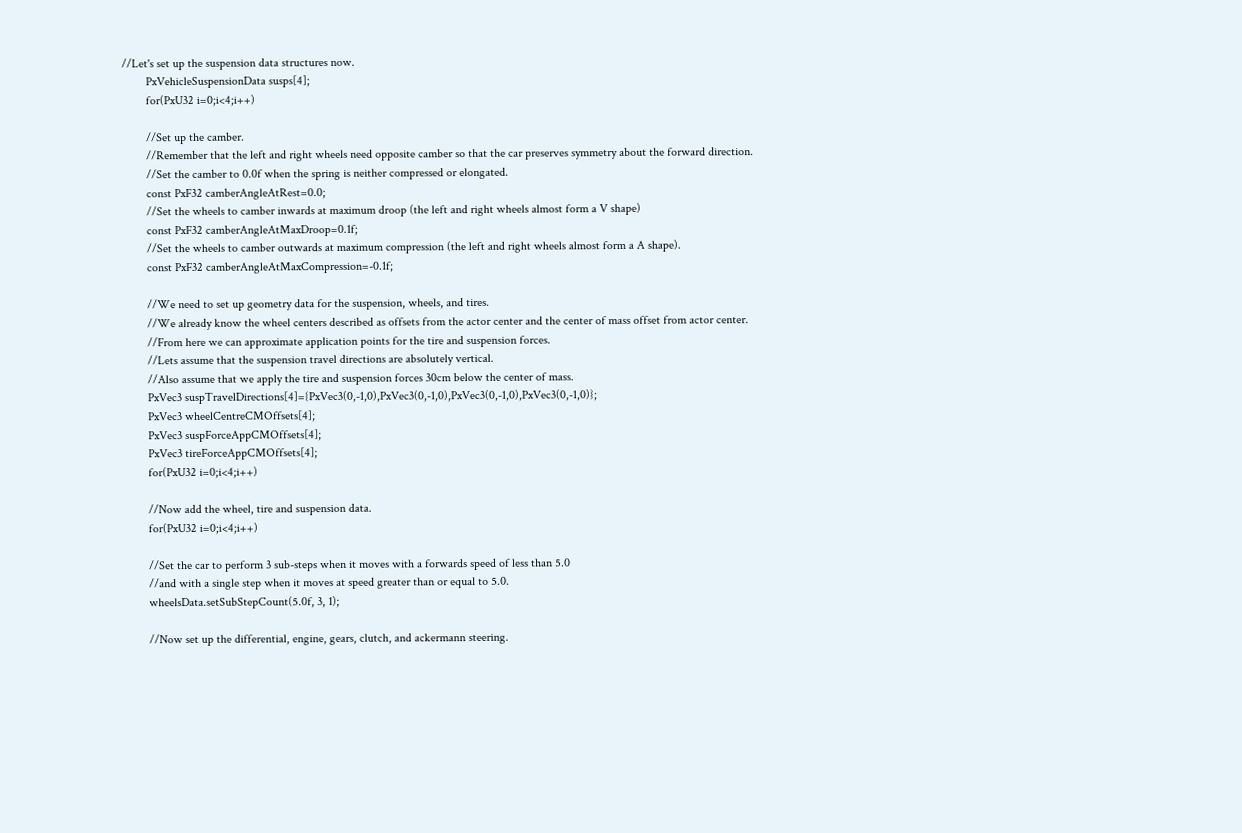//Let's set up the suspension data structures now.
        PxVehicleSuspensionData susps[4];
        for(PxU32 i=0;i<4;i++)

        //Set up the camber.
        //Remember that the left and right wheels need opposite camber so that the car preserves symmetry about the forward direction.
        //Set the camber to 0.0f when the spring is neither compressed or elongated.
        const PxF32 camberAngleAtRest=0.0;
        //Set the wheels to camber inwards at maximum droop (the left and right wheels almost form a V shape)
        const PxF32 camberAngleAtMaxDroop=0.1f;
        //Set the wheels to camber outwards at maximum compression (the left and right wheels almost form a A shape).
        const PxF32 camberAngleAtMaxCompression=-0.1f;

        //We need to set up geometry data for the suspension, wheels, and tires.
        //We already know the wheel centers described as offsets from the actor center and the center of mass offset from actor center.
        //From here we can approximate application points for the tire and suspension forces.
        //Lets assume that the suspension travel directions are absolutely vertical.
        //Also assume that we apply the tire and suspension forces 30cm below the center of mass.
        PxVec3 suspTravelDirections[4]={PxVec3(0,-1,0),PxVec3(0,-1,0),PxVec3(0,-1,0),PxVec3(0,-1,0)};
        PxVec3 wheelCentreCMOffsets[4];
        PxVec3 suspForceAppCMOffsets[4];
        PxVec3 tireForceAppCMOffsets[4];
        for(PxU32 i=0;i<4;i++)

        //Now add the wheel, tire and suspension data.
        for(PxU32 i=0;i<4;i++)

        //Set the car to perform 3 sub-steps when it moves with a forwards speed of less than 5.0
        //and with a single step when it moves at speed greater than or equal to 5.0.
        wheelsData.setSubStepCount(5.0f, 3, 1);

        //Now set up the differential, engine, gears, clutch, and ackermann steering.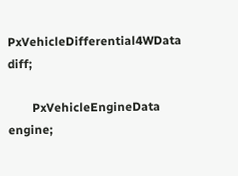PxVehicleDifferential4WData diff;

        PxVehicleEngineData engine;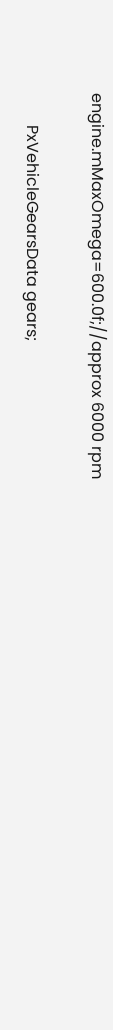engine.mMaxOmega=600.0f;//approx 6000 rpm

        PxVehicleGearsData gears;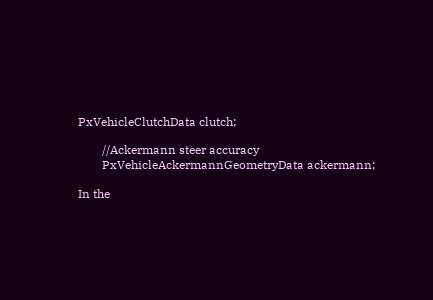PxVehicleClutchData clutch;

        //Ackermann steer accuracy
        PxVehicleAckermannGeometryData ackermann;

In the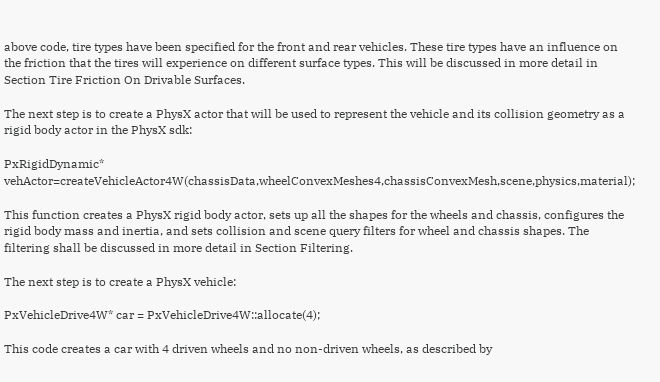above code, tire types have been specified for the front and rear vehicles. These tire types have an influence on the friction that the tires will experience on different surface types. This will be discussed in more detail in Section Tire Friction On Drivable Surfaces.

The next step is to create a PhysX actor that will be used to represent the vehicle and its collision geometry as a rigid body actor in the PhysX sdk:

PxRigidDynamic* vehActor=createVehicleActor4W(chassisData,wheelConvexMeshes4,chassisConvexMesh,scene,physics,material);

This function creates a PhysX rigid body actor, sets up all the shapes for the wheels and chassis, configures the rigid body mass and inertia, and sets collision and scene query filters for wheel and chassis shapes. The filtering shall be discussed in more detail in Section Filtering.

The next step is to create a PhysX vehicle:

PxVehicleDrive4W* car = PxVehicleDrive4W::allocate(4);

This code creates a car with 4 driven wheels and no non-driven wheels, as described by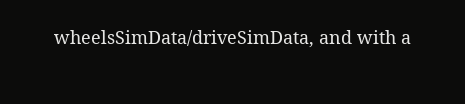wheelsSimData/driveSimData, and with a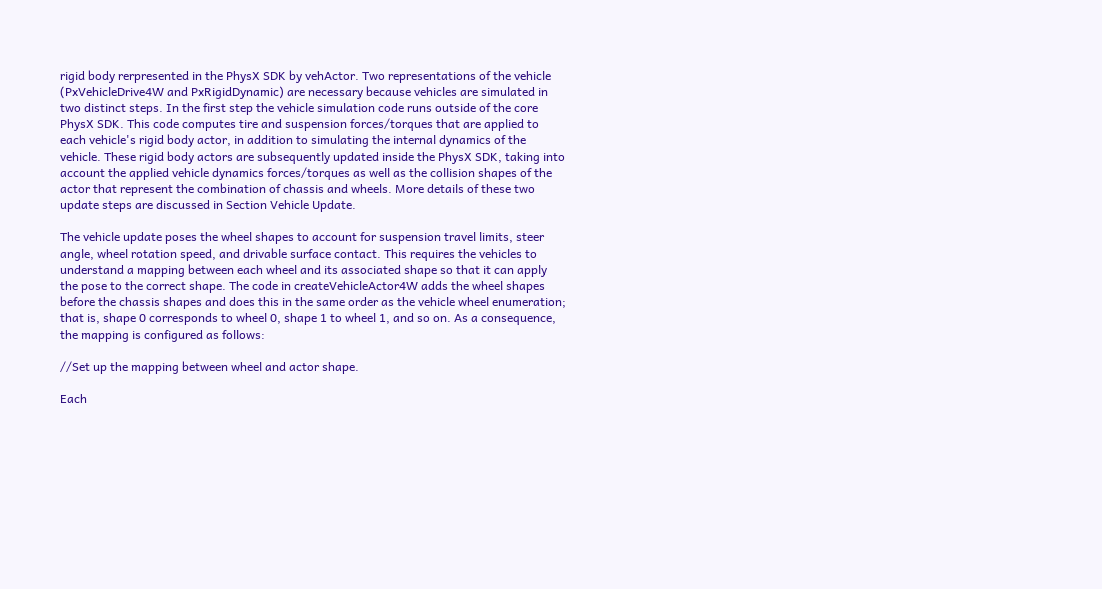rigid body rerpresented in the PhysX SDK by vehActor. Two representations of the vehicle (PxVehicleDrive4W and PxRigidDynamic) are necessary because vehicles are simulated in two distinct steps. In the first step the vehicle simulation code runs outside of the core PhysX SDK. This code computes tire and suspension forces/torques that are applied to each vehicle's rigid body actor, in addition to simulating the internal dynamics of the vehicle. These rigid body actors are subsequently updated inside the PhysX SDK, taking into account the applied vehicle dynamics forces/torques as well as the collision shapes of the actor that represent the combination of chassis and wheels. More details of these two update steps are discussed in Section Vehicle Update.

The vehicle update poses the wheel shapes to account for suspension travel limits, steer angle, wheel rotation speed, and drivable surface contact. This requires the vehicles to understand a mapping between each wheel and its associated shape so that it can apply the pose to the correct shape. The code in createVehicleActor4W adds the wheel shapes before the chassis shapes and does this in the same order as the vehicle wheel enumeration; that is, shape 0 corresponds to wheel 0, shape 1 to wheel 1, and so on. As a consequence, the mapping is configured as follows:

//Set up the mapping between wheel and actor shape.

Each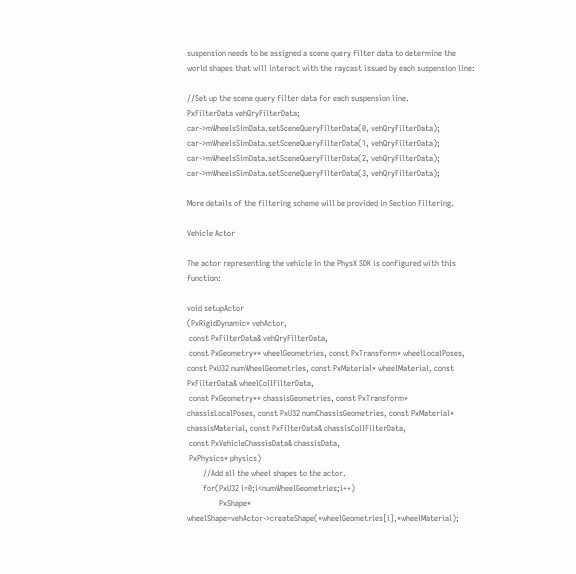suspension needs to be assigned a scene query filter data to determine the world shapes that will interact with the raycast issued by each suspension line:

//Set up the scene query filter data for each suspension line.
PxFilterData vehQryFilterData;
car->mWheelsSimData.setSceneQueryFilterData(0, vehQryFilterData);
car->mWheelsSimData.setSceneQueryFilterData(1, vehQryFilterData);
car->mWheelsSimData.setSceneQueryFilterData(2, vehQryFilterData);
car->mWheelsSimData.setSceneQueryFilterData(3, vehQryFilterData);

More details of the filtering scheme will be provided in Section Filtering.

Vehicle Actor

The actor representing the vehicle in the PhysX SDK is configured with this function:

void setupActor
(PxRigidDynamic* vehActor,
 const PxFilterData& vehQryFilterData,
 const PxGeometry** wheelGeometries, const PxTransform* wheelLocalPoses, const PxU32 numWheelGeometries, const PxMaterial* wheelMaterial, const PxFilterData& wheelCollFilterData,
 const PxGeometry** chassisGeometries, const PxTransform* chassisLocalPoses, const PxU32 numChassisGeometries, const PxMaterial* chassisMaterial, const PxFilterData& chassisCollFilterData,
 const PxVehicleChassisData& chassisData,
 PxPhysics* physics)
        //Add all the wheel shapes to the actor.
        for(PxU32 i=0;i<numWheelGeometries;i++)
                PxShape* wheelShape=vehActor->createShape(*wheelGeometries[i],*wheelMaterial);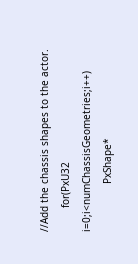//Add the chassis shapes to the actor.
        for(PxU32 i=0;i<numChassisGeometries;i++)
                PxShape*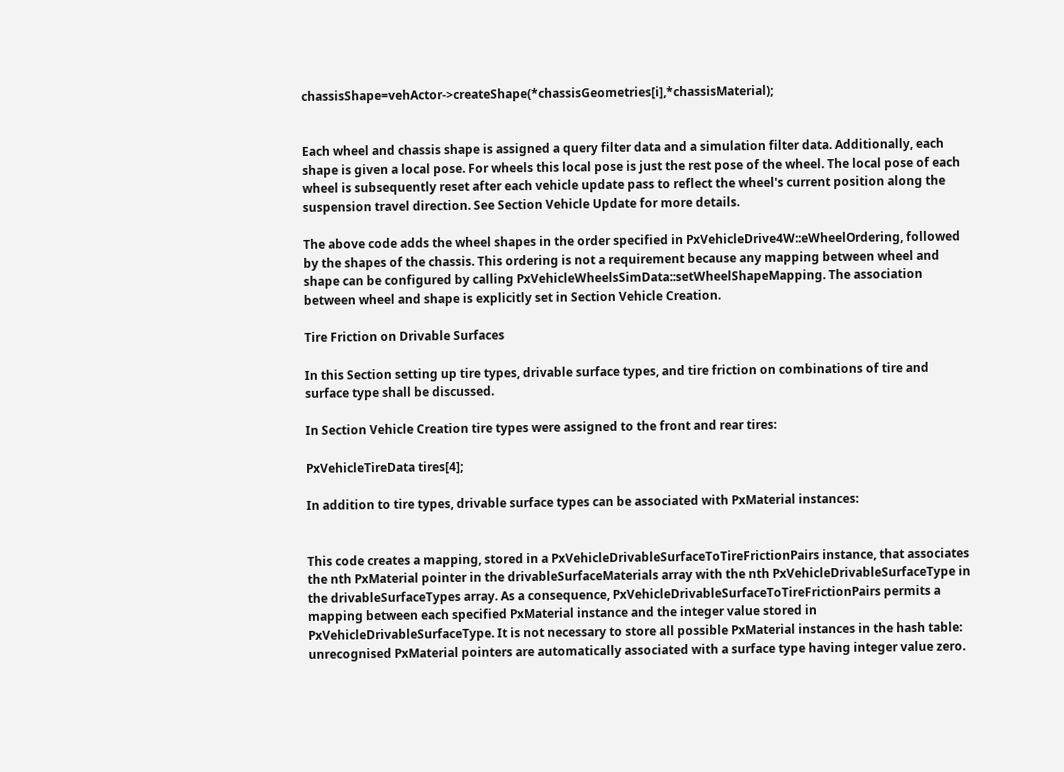chassisShape=vehActor->createShape(*chassisGeometries[i],*chassisMaterial);


Each wheel and chassis shape is assigned a query filter data and a simulation filter data. Additionally, each shape is given a local pose. For wheels this local pose is just the rest pose of the wheel. The local pose of each wheel is subsequently reset after each vehicle update pass to reflect the wheel's current position along the suspension travel direction. See Section Vehicle Update for more details.

The above code adds the wheel shapes in the order specified in PxVehicleDrive4W::eWheelOrdering, followed by the shapes of the chassis. This ordering is not a requirement because any mapping between wheel and shape can be configured by calling PxVehicleWheelsSimData::setWheelShapeMapping. The association between wheel and shape is explicitly set in Section Vehicle Creation.

Tire Friction on Drivable Surfaces

In this Section setting up tire types, drivable surface types, and tire friction on combinations of tire and surface type shall be discussed.

In Section Vehicle Creation tire types were assigned to the front and rear tires:

PxVehicleTireData tires[4];

In addition to tire types, drivable surface types can be associated with PxMaterial instances:


This code creates a mapping, stored in a PxVehicleDrivableSurfaceToTireFrictionPairs instance, that associates the nth PxMaterial pointer in the drivableSurfaceMaterials array with the nth PxVehicleDrivableSurfaceType in the drivableSurfaceTypes array. As a consequence, PxVehicleDrivableSurfaceToTireFrictionPairs permits a mapping between each specified PxMaterial instance and the integer value stored in PxVehicleDrivableSurfaceType. It is not necessary to store all possible PxMaterial instances in the hash table: unrecognised PxMaterial pointers are automatically associated with a surface type having integer value zero.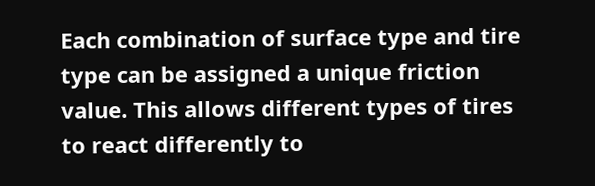Each combination of surface type and tire type can be assigned a unique friction value. This allows different types of tires to react differently to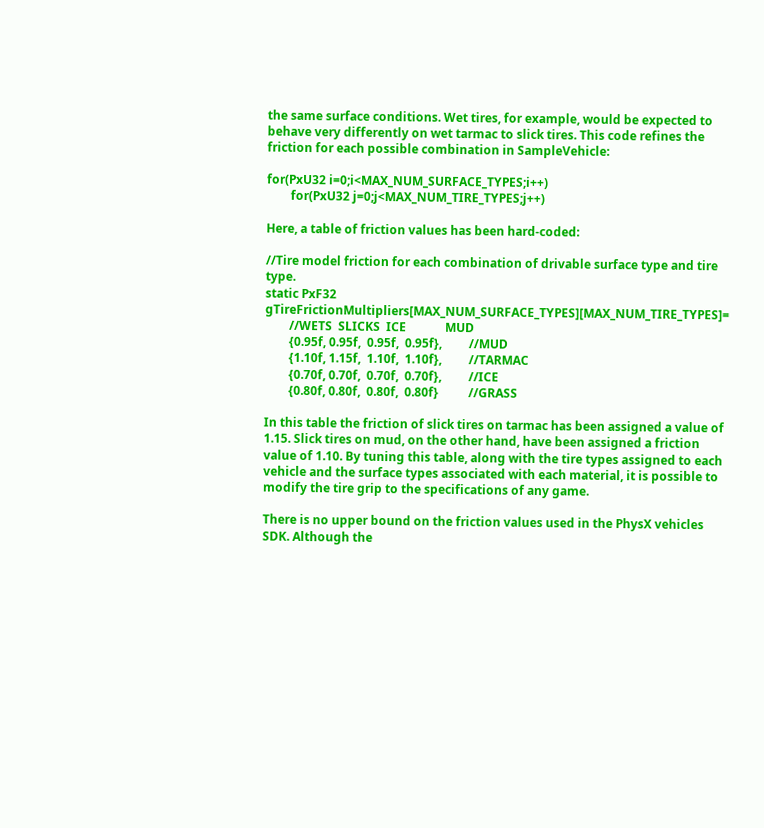the same surface conditions. Wet tires, for example, would be expected to behave very differently on wet tarmac to slick tires. This code refines the friction for each possible combination in SampleVehicle:

for(PxU32 i=0;i<MAX_NUM_SURFACE_TYPES;i++)
        for(PxU32 j=0;j<MAX_NUM_TIRE_TYPES;j++)

Here, a table of friction values has been hard-coded:

//Tire model friction for each combination of drivable surface type and tire type.
static PxF32 gTireFrictionMultipliers[MAX_NUM_SURFACE_TYPES][MAX_NUM_TIRE_TYPES]=
        //WETS  SLICKS  ICE             MUD
        {0.95f, 0.95f,  0.95f,  0.95f},         //MUD
        {1.10f, 1.15f,  1.10f,  1.10f},         //TARMAC
        {0.70f, 0.70f,  0.70f,  0.70f},         //ICE
        {0.80f, 0.80f,  0.80f,  0.80f}          //GRASS

In this table the friction of slick tires on tarmac has been assigned a value of 1.15. Slick tires on mud, on the other hand, have been assigned a friction value of 1.10. By tuning this table, along with the tire types assigned to each vehicle and the surface types associated with each material, it is possible to modify the tire grip to the specifications of any game.

There is no upper bound on the friction values used in the PhysX vehicles SDK. Although the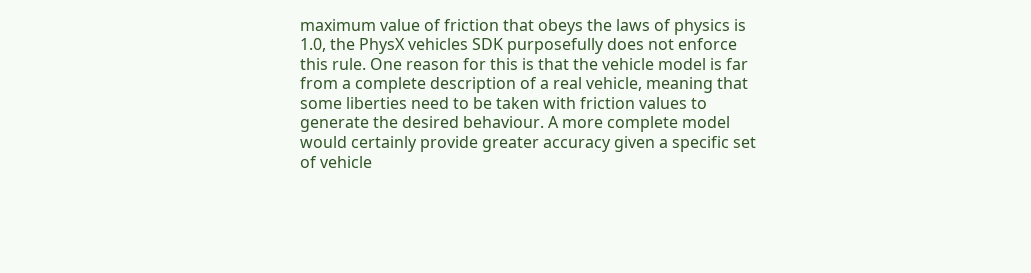maximum value of friction that obeys the laws of physics is 1.0, the PhysX vehicles SDK purposefully does not enforce this rule. One reason for this is that the vehicle model is far from a complete description of a real vehicle, meaning that some liberties need to be taken with friction values to generate the desired behaviour. A more complete model would certainly provide greater accuracy given a specific set of vehicle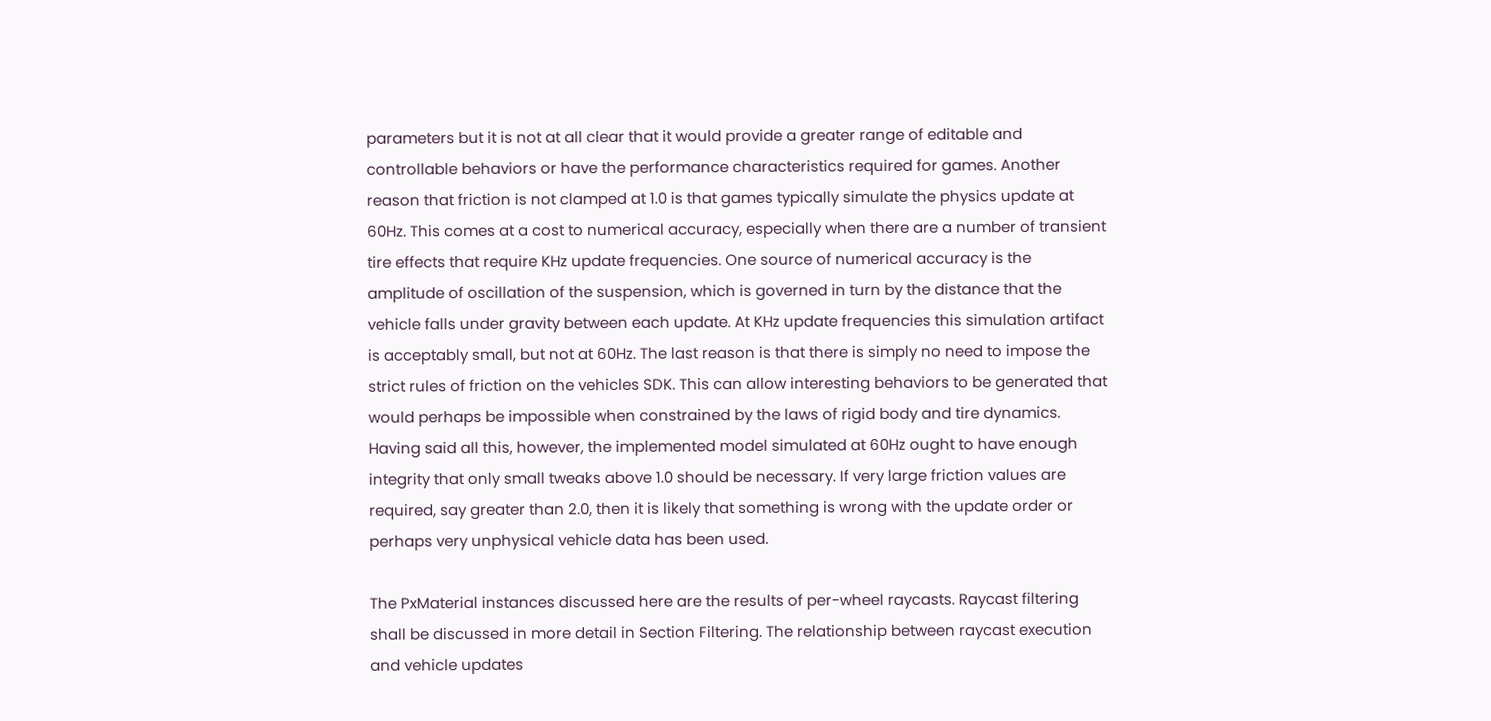parameters but it is not at all clear that it would provide a greater range of editable and controllable behaviors or have the performance characteristics required for games. Another reason that friction is not clamped at 1.0 is that games typically simulate the physics update at 60Hz. This comes at a cost to numerical accuracy, especially when there are a number of transient tire effects that require KHz update frequencies. One source of numerical accuracy is the amplitude of oscillation of the suspension, which is governed in turn by the distance that the vehicle falls under gravity between each update. At KHz update frequencies this simulation artifact is acceptably small, but not at 60Hz. The last reason is that there is simply no need to impose the strict rules of friction on the vehicles SDK. This can allow interesting behaviors to be generated that would perhaps be impossible when constrained by the laws of rigid body and tire dynamics. Having said all this, however, the implemented model simulated at 60Hz ought to have enough integrity that only small tweaks above 1.0 should be necessary. If very large friction values are required, say greater than 2.0, then it is likely that something is wrong with the update order or perhaps very unphysical vehicle data has been used.

The PxMaterial instances discussed here are the results of per-wheel raycasts. Raycast filtering shall be discussed in more detail in Section Filtering. The relationship between raycast execution and vehicle updates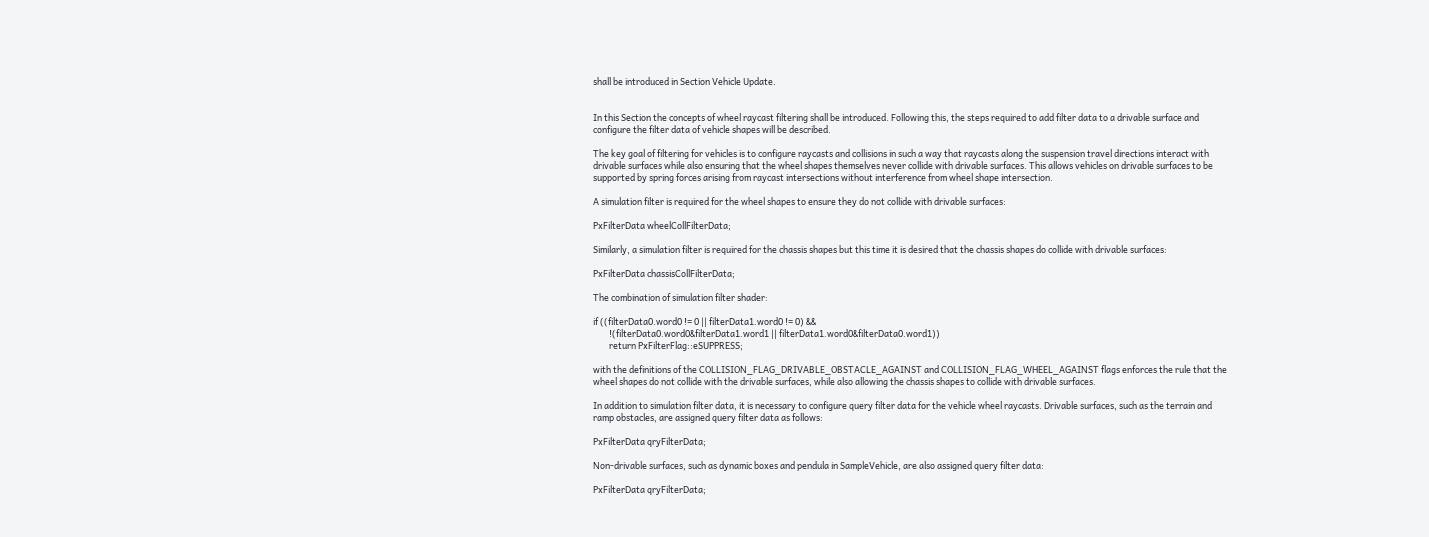shall be introduced in Section Vehicle Update.


In this Section the concepts of wheel raycast filtering shall be introduced. Following this, the steps required to add filter data to a drivable surface and configure the filter data of vehicle shapes will be described.

The key goal of filtering for vehicles is to configure raycasts and collisions in such a way that raycasts along the suspension travel directions interact with drivable surfaces while also ensuring that the wheel shapes themselves never collide with drivable surfaces. This allows vehicles on drivable surfaces to be supported by spring forces arising from raycast intersections without interference from wheel shape intersection.

A simulation filter is required for the wheel shapes to ensure they do not collide with drivable surfaces:

PxFilterData wheelCollFilterData;

Similarly, a simulation filter is required for the chassis shapes but this time it is desired that the chassis shapes do collide with drivable surfaces:

PxFilterData chassisCollFilterData;

The combination of simulation filter shader:

if ((filterData0.word0 != 0 || filterData1.word0 != 0) &&
        !(filterData0.word0&filterData1.word1 || filterData1.word0&filterData0.word1))
        return PxFilterFlag::eSUPPRESS;

with the definitions of the COLLISION_FLAG_DRIVABLE_OBSTACLE_AGAINST and COLLISION_FLAG_WHEEL_AGAINST flags enforces the rule that the wheel shapes do not collide with the drivable surfaces, while also allowing the chassis shapes to collide with drivable surfaces.

In addition to simulation filter data, it is necessary to configure query filter data for the vehicle wheel raycasts. Drivable surfaces, such as the terrain and ramp obstacles, are assigned query filter data as follows:

PxFilterData qryFilterData;

Non-drivable surfaces, such as dynamic boxes and pendula in SampleVehicle, are also assigned query filter data:

PxFilterData qryFilterData;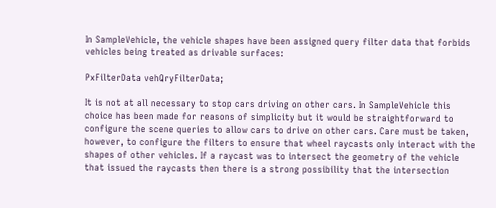In SampleVehicle, the vehicle shapes have been assigned query filter data that forbids vehicles being treated as drivable surfaces:

PxFilterData vehQryFilterData;

It is not at all necessary to stop cars driving on other cars. In SampleVehicle this choice has been made for reasons of simplicity but it would be straightforward to configure the scene queries to allow cars to drive on other cars. Care must be taken, however, to configure the filters to ensure that wheel raycasts only interact with the shapes of other vehicles. If a raycast was to intersect the geometry of the vehicle that issued the raycasts then there is a strong possibility that the intersection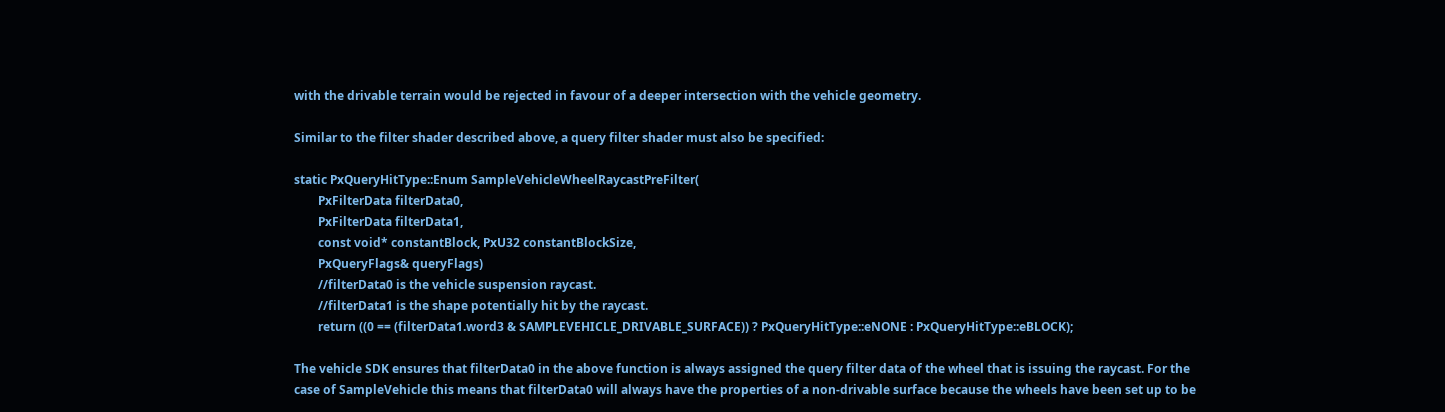with the drivable terrain would be rejected in favour of a deeper intersection with the vehicle geometry.

Similar to the filter shader described above, a query filter shader must also be specified:

static PxQueryHitType::Enum SampleVehicleWheelRaycastPreFilter(
        PxFilterData filterData0,
        PxFilterData filterData1,
        const void* constantBlock, PxU32 constantBlockSize,
        PxQueryFlags& queryFlags)
        //filterData0 is the vehicle suspension raycast.
        //filterData1 is the shape potentially hit by the raycast.
        return ((0 == (filterData1.word3 & SAMPLEVEHICLE_DRIVABLE_SURFACE)) ? PxQueryHitType::eNONE : PxQueryHitType::eBLOCK);

The vehicle SDK ensures that filterData0 in the above function is always assigned the query filter data of the wheel that is issuing the raycast. For the case of SampleVehicle this means that filterData0 will always have the properties of a non-drivable surface because the wheels have been set up to be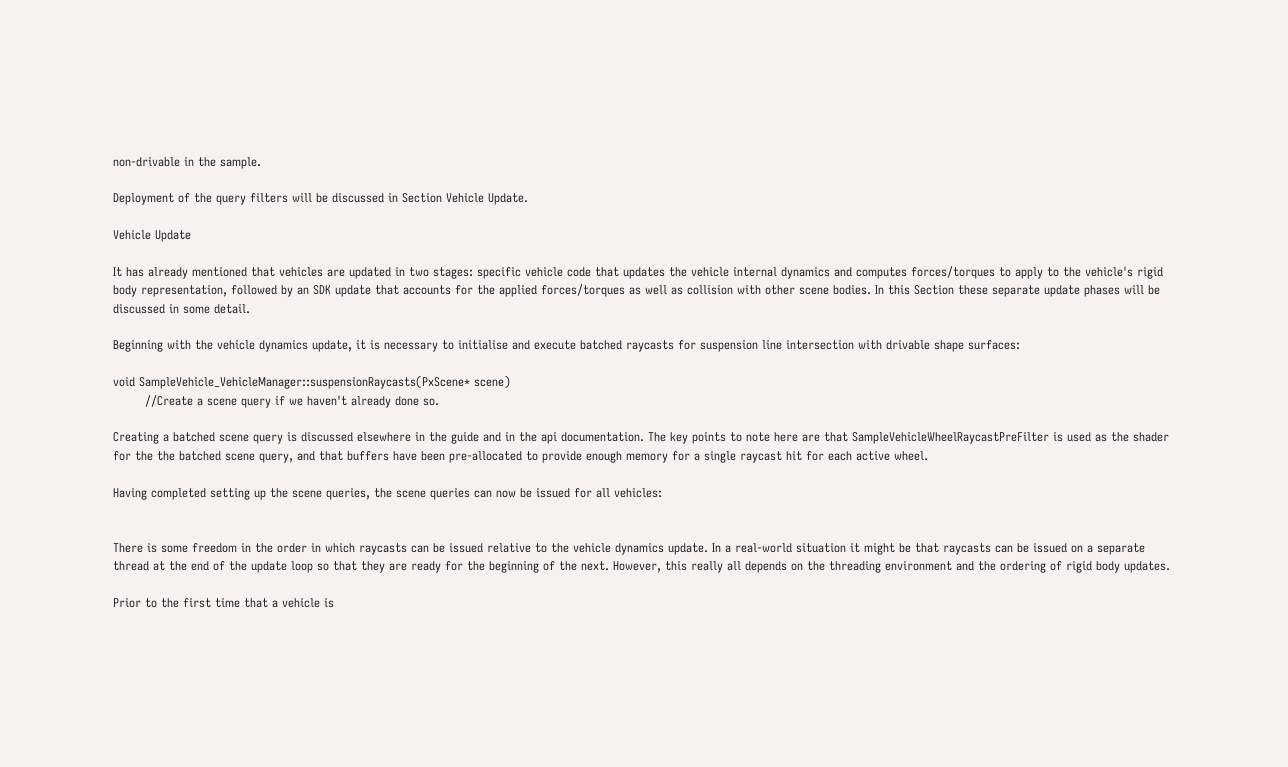non-drivable in the sample.

Deployment of the query filters will be discussed in Section Vehicle Update.

Vehicle Update

It has already mentioned that vehicles are updated in two stages: specific vehicle code that updates the vehicle internal dynamics and computes forces/torques to apply to the vehicle's rigid body representation, followed by an SDK update that accounts for the applied forces/torques as well as collision with other scene bodies. In this Section these separate update phases will be discussed in some detail.

Beginning with the vehicle dynamics update, it is necessary to initialise and execute batched raycasts for suspension line intersection with drivable shape surfaces:

void SampleVehicle_VehicleManager::suspensionRaycasts(PxScene* scene)
        //Create a scene query if we haven't already done so.

Creating a batched scene query is discussed elsewhere in the guide and in the api documentation. The key points to note here are that SampleVehicleWheelRaycastPreFilter is used as the shader for the the batched scene query, and that buffers have been pre-allocated to provide enough memory for a single raycast hit for each active wheel.

Having completed setting up the scene queries, the scene queries can now be issued for all vehicles:


There is some freedom in the order in which raycasts can be issued relative to the vehicle dynamics update. In a real-world situation it might be that raycasts can be issued on a separate thread at the end of the update loop so that they are ready for the beginning of the next. However, this really all depends on the threading environment and the ordering of rigid body updates.

Prior to the first time that a vehicle is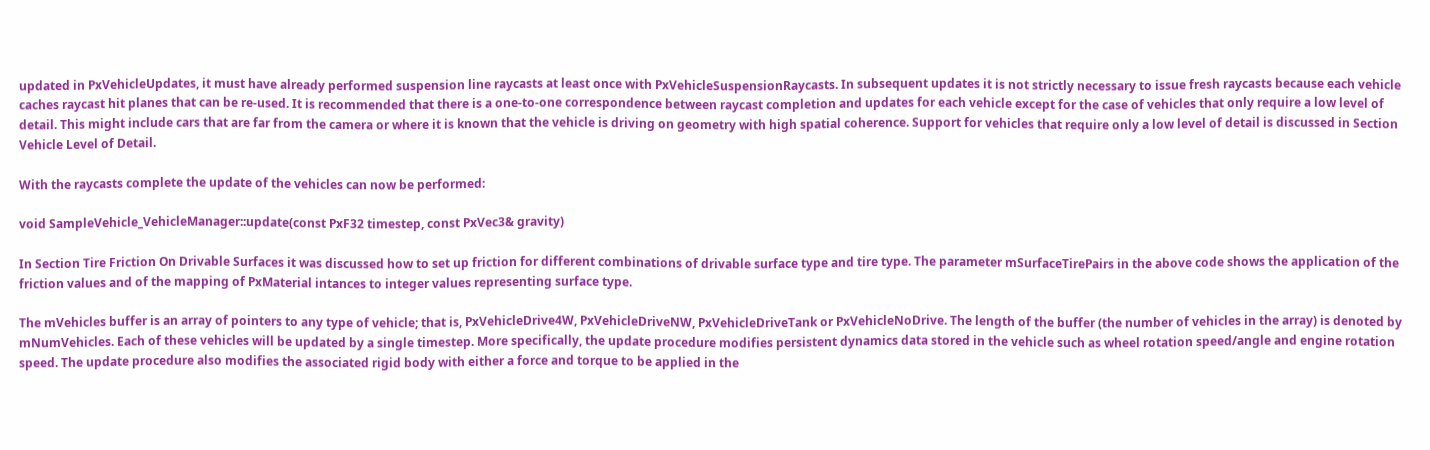updated in PxVehicleUpdates, it must have already performed suspension line raycasts at least once with PxVehicleSuspensionRaycasts. In subsequent updates it is not strictly necessary to issue fresh raycasts because each vehicle caches raycast hit planes that can be re-used. It is recommended that there is a one-to-one correspondence between raycast completion and updates for each vehicle except for the case of vehicles that only require a low level of detail. This might include cars that are far from the camera or where it is known that the vehicle is driving on geometry with high spatial coherence. Support for vehicles that require only a low level of detail is discussed in Section Vehicle Level of Detail.

With the raycasts complete the update of the vehicles can now be performed:

void SampleVehicle_VehicleManager::update(const PxF32 timestep, const PxVec3& gravity)

In Section Tire Friction On Drivable Surfaces it was discussed how to set up friction for different combinations of drivable surface type and tire type. The parameter mSurfaceTirePairs in the above code shows the application of the friction values and of the mapping of PxMaterial intances to integer values representing surface type.

The mVehicles buffer is an array of pointers to any type of vehicle; that is, PxVehicleDrive4W, PxVehicleDriveNW, PxVehicleDriveTank or PxVehicleNoDrive. The length of the buffer (the number of vehicles in the array) is denoted by mNumVehicles. Each of these vehicles will be updated by a single timestep. More specifically, the update procedure modifies persistent dynamics data stored in the vehicle such as wheel rotation speed/angle and engine rotation speed. The update procedure also modifies the associated rigid body with either a force and torque to be applied in the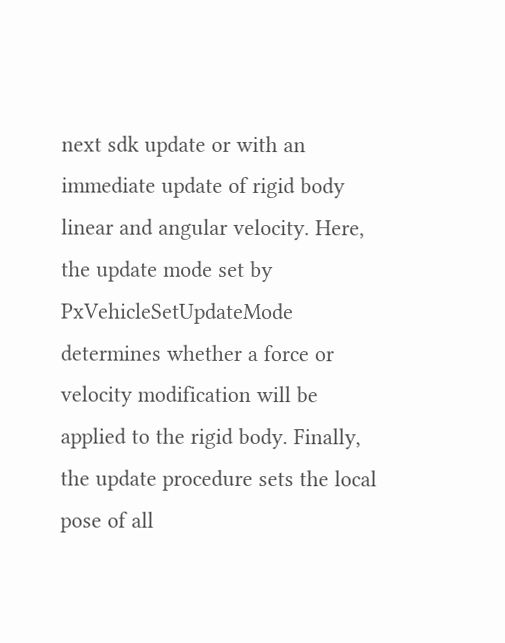next sdk update or with an immediate update of rigid body linear and angular velocity. Here, the update mode set by PxVehicleSetUpdateMode determines whether a force or velocity modification will be applied to the rigid body. Finally, the update procedure sets the local pose of all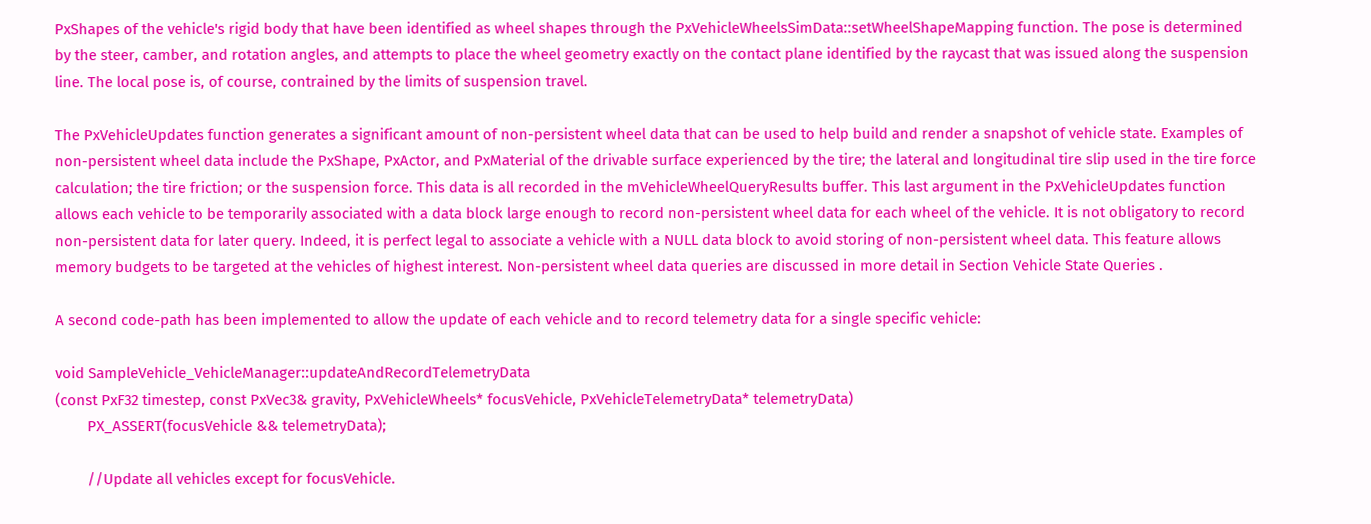PxShapes of the vehicle's rigid body that have been identified as wheel shapes through the PxVehicleWheelsSimData::setWheelShapeMapping function. The pose is determined by the steer, camber, and rotation angles, and attempts to place the wheel geometry exactly on the contact plane identified by the raycast that was issued along the suspension line. The local pose is, of course, contrained by the limits of suspension travel.

The PxVehicleUpdates function generates a significant amount of non-persistent wheel data that can be used to help build and render a snapshot of vehicle state. Examples of non-persistent wheel data include the PxShape, PxActor, and PxMaterial of the drivable surface experienced by the tire; the lateral and longitudinal tire slip used in the tire force calculation; the tire friction; or the suspension force. This data is all recorded in the mVehicleWheelQueryResults buffer. This last argument in the PxVehicleUpdates function allows each vehicle to be temporarily associated with a data block large enough to record non-persistent wheel data for each wheel of the vehicle. It is not obligatory to record non-persistent data for later query. Indeed, it is perfect legal to associate a vehicle with a NULL data block to avoid storing of non-persistent wheel data. This feature allows memory budgets to be targeted at the vehicles of highest interest. Non-persistent wheel data queries are discussed in more detail in Section Vehicle State Queries .

A second code-path has been implemented to allow the update of each vehicle and to record telemetry data for a single specific vehicle:

void SampleVehicle_VehicleManager::updateAndRecordTelemetryData
(const PxF32 timestep, const PxVec3& gravity, PxVehicleWheels* focusVehicle, PxVehicleTelemetryData* telemetryData)
        PX_ASSERT(focusVehicle && telemetryData);

        //Update all vehicles except for focusVehicle.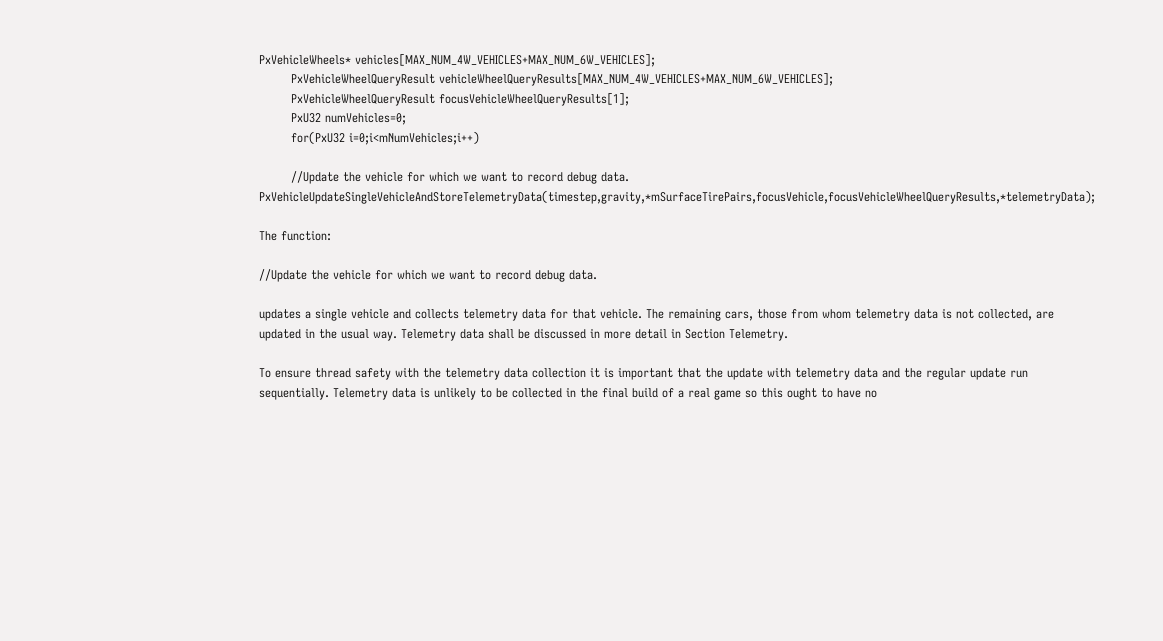PxVehicleWheels* vehicles[MAX_NUM_4W_VEHICLES+MAX_NUM_6W_VEHICLES];
        PxVehicleWheelQueryResult vehicleWheelQueryResults[MAX_NUM_4W_VEHICLES+MAX_NUM_6W_VEHICLES];
        PxVehicleWheelQueryResult focusVehicleWheelQueryResults[1];
        PxU32 numVehicles=0;
        for(PxU32 i=0;i<mNumVehicles;i++)

        //Update the vehicle for which we want to record debug data.    PxVehicleUpdateSingleVehicleAndStoreTelemetryData(timestep,gravity,*mSurfaceTirePairs,focusVehicle,focusVehicleWheelQueryResults,*telemetryData);

The function:

//Update the vehicle for which we want to record debug data.

updates a single vehicle and collects telemetry data for that vehicle. The remaining cars, those from whom telemetry data is not collected, are updated in the usual way. Telemetry data shall be discussed in more detail in Section Telemetry.

To ensure thread safety with the telemetry data collection it is important that the update with telemetry data and the regular update run sequentially. Telemetry data is unlikely to be collected in the final build of a real game so this ought to have no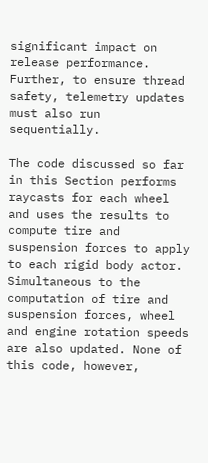significant impact on release performance. Further, to ensure thread safety, telemetry updates must also run sequentially.

The code discussed so far in this Section performs raycasts for each wheel and uses the results to compute tire and suspension forces to apply to each rigid body actor. Simultaneous to the computation of tire and suspension forces, wheel and engine rotation speeds are also updated. None of this code, however,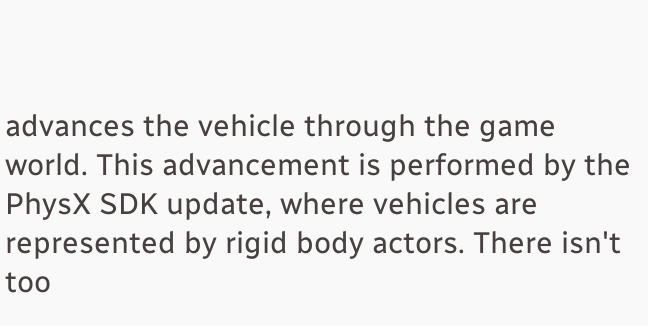advances the vehicle through the game world. This advancement is performed by the PhysX SDK update, where vehicles are represented by rigid body actors. There isn't too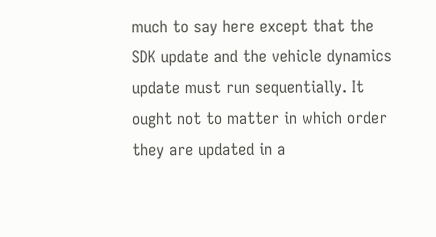much to say here except that the SDK update and the vehicle dynamics update must run sequentially. It ought not to matter in which order they are updated in a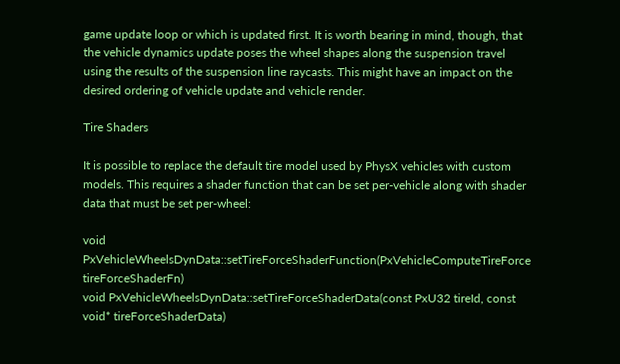game update loop or which is updated first. It is worth bearing in mind, though, that the vehicle dynamics update poses the wheel shapes along the suspension travel using the results of the suspension line raycasts. This might have an impact on the desired ordering of vehicle update and vehicle render.

Tire Shaders

It is possible to replace the default tire model used by PhysX vehicles with custom models. This requires a shader function that can be set per-vehicle along with shader data that must be set per-wheel:

void PxVehicleWheelsDynData::setTireForceShaderFunction(PxVehicleComputeTireForce tireForceShaderFn)
void PxVehicleWheelsDynData::setTireForceShaderData(const PxU32 tireId, const void* tireForceShaderData)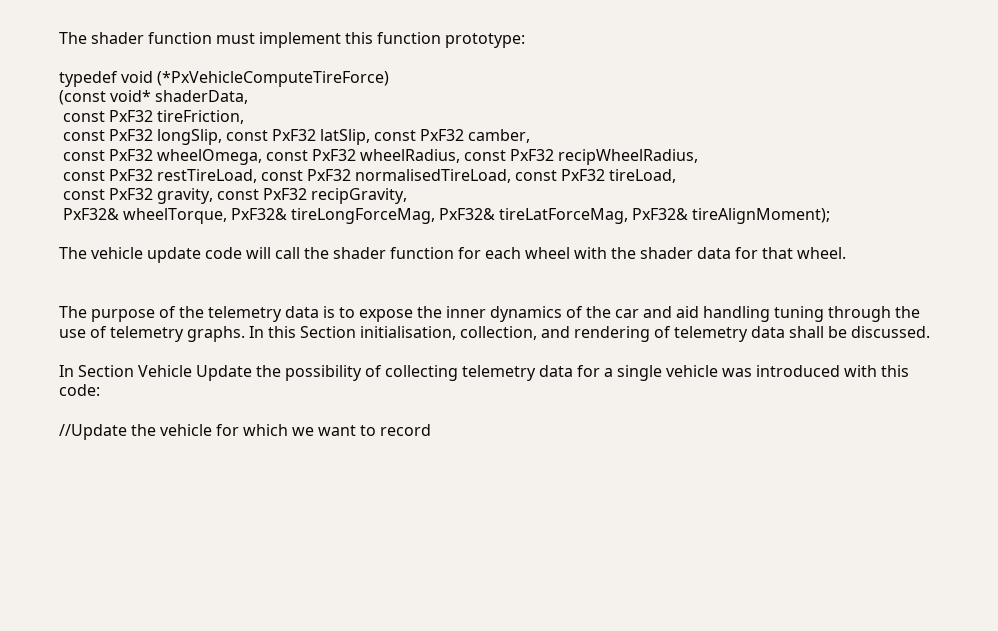The shader function must implement this function prototype:

typedef void (*PxVehicleComputeTireForce)
(const void* shaderData,
 const PxF32 tireFriction,
 const PxF32 longSlip, const PxF32 latSlip, const PxF32 camber,
 const PxF32 wheelOmega, const PxF32 wheelRadius, const PxF32 recipWheelRadius,
 const PxF32 restTireLoad, const PxF32 normalisedTireLoad, const PxF32 tireLoad,
 const PxF32 gravity, const PxF32 recipGravity,
 PxF32& wheelTorque, PxF32& tireLongForceMag, PxF32& tireLatForceMag, PxF32& tireAlignMoment);

The vehicle update code will call the shader function for each wheel with the shader data for that wheel.


The purpose of the telemetry data is to expose the inner dynamics of the car and aid handling tuning through the use of telemetry graphs. In this Section initialisation, collection, and rendering of telemetry data shall be discussed.

In Section Vehicle Update the possibility of collecting telemetry data for a single vehicle was introduced with this code:

//Update the vehicle for which we want to record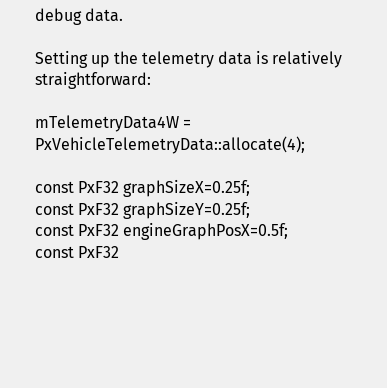debug data.

Setting up the telemetry data is relatively straightforward:

mTelemetryData4W = PxVehicleTelemetryData::allocate(4);

const PxF32 graphSizeX=0.25f;
const PxF32 graphSizeY=0.25f;
const PxF32 engineGraphPosX=0.5f;
const PxF32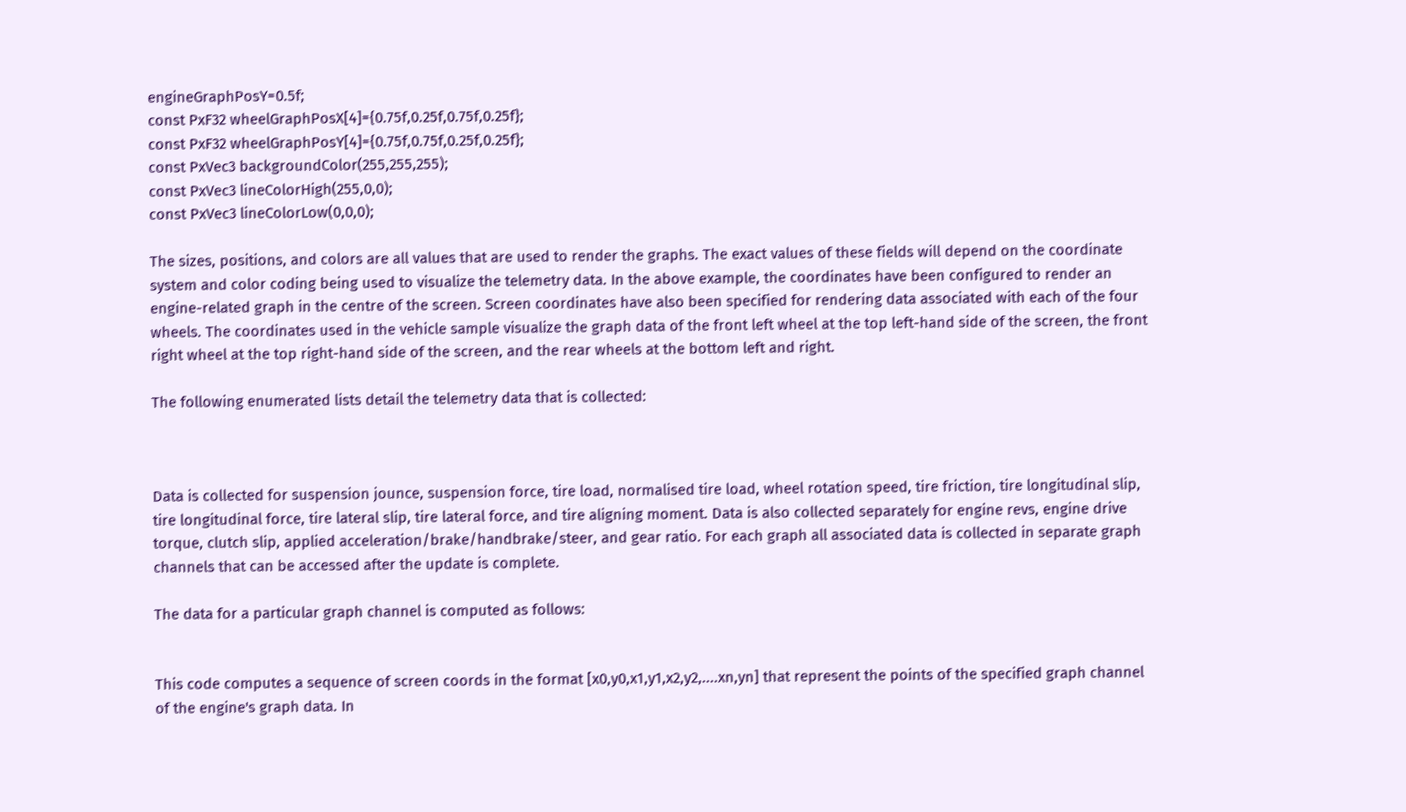engineGraphPosY=0.5f;
const PxF32 wheelGraphPosX[4]={0.75f,0.25f,0.75f,0.25f};
const PxF32 wheelGraphPosY[4]={0.75f,0.75f,0.25f,0.25f};
const PxVec3 backgroundColor(255,255,255);
const PxVec3 lineColorHigh(255,0,0);
const PxVec3 lineColorLow(0,0,0);

The sizes, positions, and colors are all values that are used to render the graphs. The exact values of these fields will depend on the coordinate system and color coding being used to visualize the telemetry data. In the above example, the coordinates have been configured to render an engine-related graph in the centre of the screen. Screen coordinates have also been specified for rendering data associated with each of the four wheels. The coordinates used in the vehicle sample visualize the graph data of the front left wheel at the top left-hand side of the screen, the front right wheel at the top right-hand side of the screen, and the rear wheels at the bottom left and right.

The following enumerated lists detail the telemetry data that is collected:



Data is collected for suspension jounce, suspension force, tire load, normalised tire load, wheel rotation speed, tire friction, tire longitudinal slip, tire longitudinal force, tire lateral slip, tire lateral force, and tire aligning moment. Data is also collected separately for engine revs, engine drive torque, clutch slip, applied acceleration/brake/handbrake/steer, and gear ratio. For each graph all associated data is collected in separate graph channels that can be accessed after the update is complete.

The data for a particular graph channel is computed as follows:


This code computes a sequence of screen coords in the format [x0,y0,x1,y1,x2,y2,....xn,yn] that represent the points of the specified graph channel of the engine's graph data. In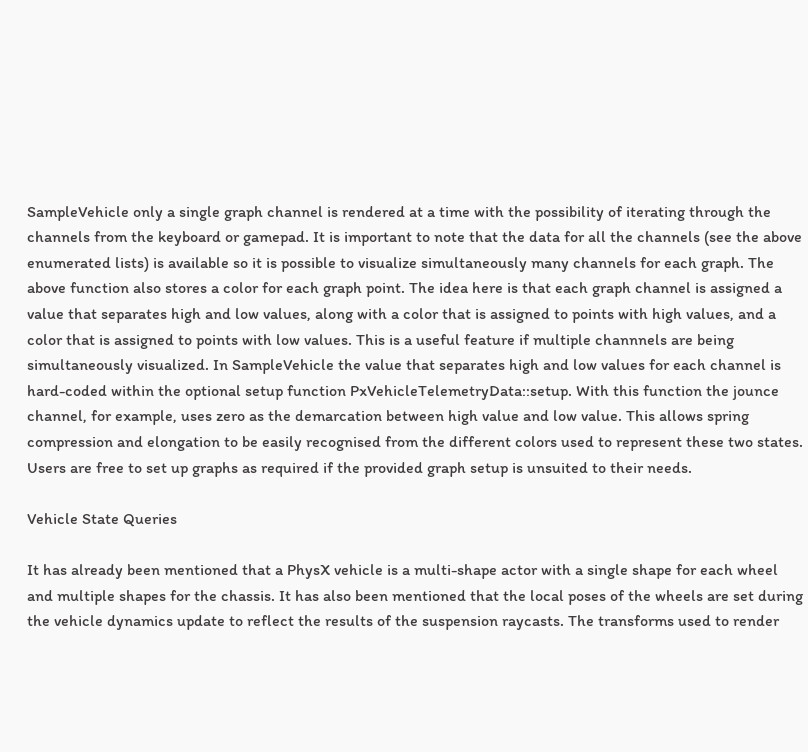SampleVehicle only a single graph channel is rendered at a time with the possibility of iterating through the channels from the keyboard or gamepad. It is important to note that the data for all the channels (see the above enumerated lists) is available so it is possible to visualize simultaneously many channels for each graph. The above function also stores a color for each graph point. The idea here is that each graph channel is assigned a value that separates high and low values, along with a color that is assigned to points with high values, and a color that is assigned to points with low values. This is a useful feature if multiple channnels are being simultaneously visualized. In SampleVehicle the value that separates high and low values for each channel is hard-coded within the optional setup function PxVehicleTelemetryData::setup. With this function the jounce channel, for example, uses zero as the demarcation between high value and low value. This allows spring compression and elongation to be easily recognised from the different colors used to represent these two states. Users are free to set up graphs as required if the provided graph setup is unsuited to their needs.

Vehicle State Queries

It has already been mentioned that a PhysX vehicle is a multi-shape actor with a single shape for each wheel and multiple shapes for the chassis. It has also been mentioned that the local poses of the wheels are set during the vehicle dynamics update to reflect the results of the suspension raycasts. The transforms used to render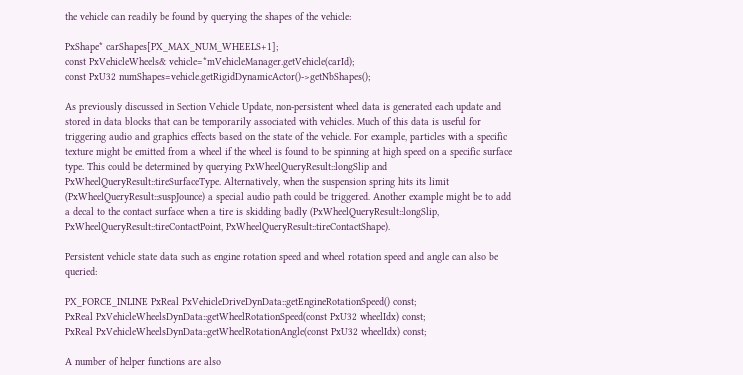the vehicle can readily be found by querying the shapes of the vehicle:

PxShape* carShapes[PX_MAX_NUM_WHEELS+1];
const PxVehicleWheels& vehicle=*mVehicleManager.getVehicle(carId);
const PxU32 numShapes=vehicle.getRigidDynamicActor()->getNbShapes();

As previously discussed in Section Vehicle Update, non-persistent wheel data is generated each update and stored in data blocks that can be temporarily associated with vehicles. Much of this data is useful for triggering audio and graphics effects based on the state of the vehicle. For example, particles with a specific texture might be emitted from a wheel if the wheel is found to be spinning at high speed on a specific surface type. This could be determined by querying PxWheelQueryResult::longSlip and PxWheelQueryResult::tireSurfaceType. Alternatively, when the suspension spring hits its limit (PxWheelQueryResult::suspJounce) a special audio path could be triggered. Another example might be to add a decal to the contact surface when a tire is skidding badly (PxWheelQueryResult::longSlip, PxWheelQueryResult::tireContactPoint, PxWheelQueryResult::tireContactShape).

Persistent vehicle state data such as engine rotation speed and wheel rotation speed and angle can also be queried:

PX_FORCE_INLINE PxReal PxVehicleDriveDynData::getEngineRotationSpeed() const;
PxReal PxVehicleWheelsDynData::getWheelRotationSpeed(const PxU32 wheelIdx) const;
PxReal PxVehicleWheelsDynData::getWheelRotationAngle(const PxU32 wheelIdx) const;

A number of helper functions are also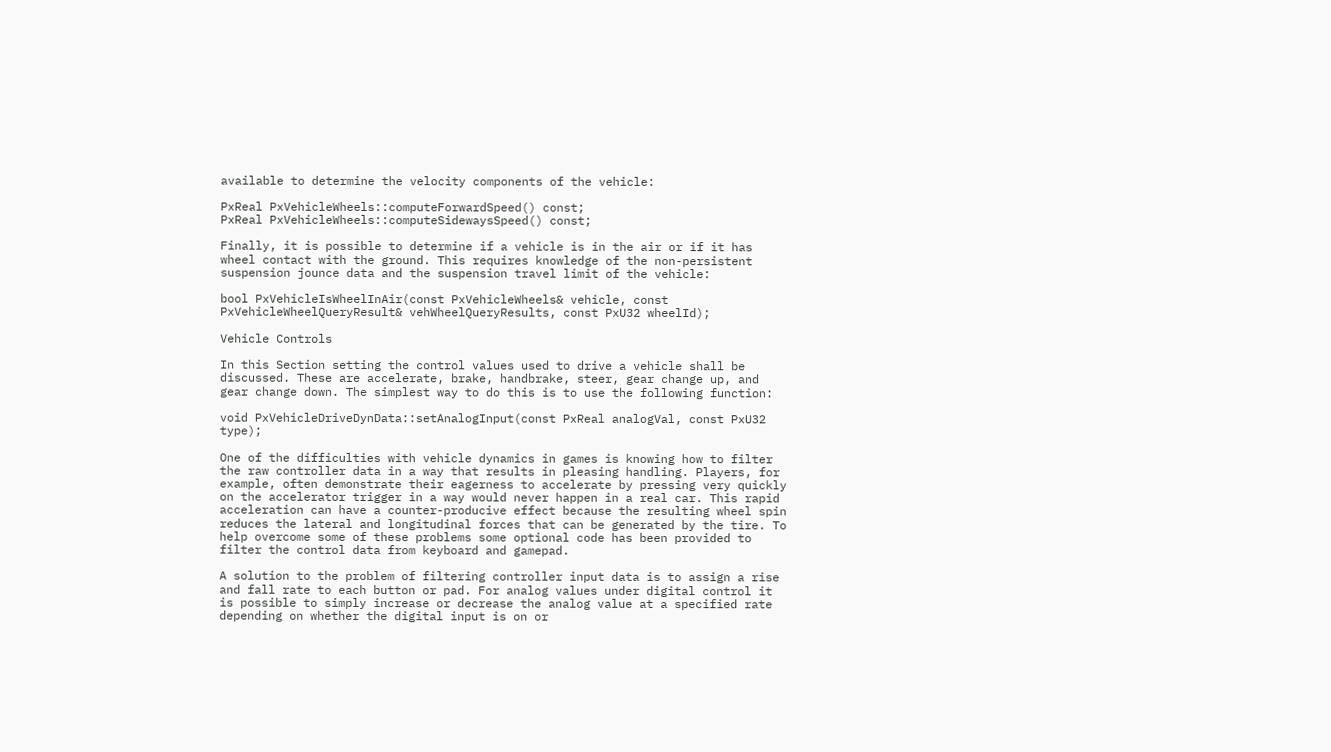available to determine the velocity components of the vehicle:

PxReal PxVehicleWheels::computeForwardSpeed() const;
PxReal PxVehicleWheels::computeSidewaysSpeed() const;

Finally, it is possible to determine if a vehicle is in the air or if it has wheel contact with the ground. This requires knowledge of the non-persistent suspension jounce data and the suspension travel limit of the vehicle:

bool PxVehicleIsWheelInAir(const PxVehicleWheels& vehicle, const PxVehicleWheelQueryResult& vehWheelQueryResults, const PxU32 wheelId);

Vehicle Controls

In this Section setting the control values used to drive a vehicle shall be discussed. These are accelerate, brake, handbrake, steer, gear change up, and gear change down. The simplest way to do this is to use the following function:

void PxVehicleDriveDynData::setAnalogInput(const PxReal analogVal, const PxU32 type);

One of the difficulties with vehicle dynamics in games is knowing how to filter the raw controller data in a way that results in pleasing handling. Players, for example, often demonstrate their eagerness to accelerate by pressing very quickly on the accelerator trigger in a way would never happen in a real car. This rapid acceleration can have a counter-producive effect because the resulting wheel spin reduces the lateral and longitudinal forces that can be generated by the tire. To help overcome some of these problems some optional code has been provided to filter the control data from keyboard and gamepad.

A solution to the problem of filtering controller input data is to assign a rise and fall rate to each button or pad. For analog values under digital control it is possible to simply increase or decrease the analog value at a specified rate depending on whether the digital input is on or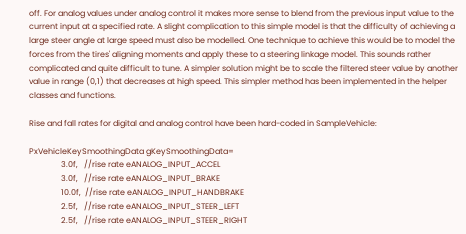off. For analog values under analog control it makes more sense to blend from the previous input value to the current input at a specified rate. A slight complication to this simple model is that the difficulty of achieving a large steer angle at large speed must also be modelled. One technique to achieve this would be to model the forces from the tires' aligning moments and apply these to a steering linkage model. This sounds rather complicated and quite difficult to tune. A simpler solution might be to scale the filtered steer value by another value in range (0,1) that decreases at high speed. This simpler method has been implemented in the helper classes and functions.

Rise and fall rates for digital and analog control have been hard-coded in SampleVehicle:

PxVehicleKeySmoothingData gKeySmoothingData=
                3.0f,   //rise rate eANALOG_INPUT_ACCEL
                3.0f,   //rise rate eANALOG_INPUT_BRAKE
                10.0f,  //rise rate eANALOG_INPUT_HANDBRAKE
                2.5f,   //rise rate eANALOG_INPUT_STEER_LEFT
                2.5f,   //rise rate eANALOG_INPUT_STEER_RIGHT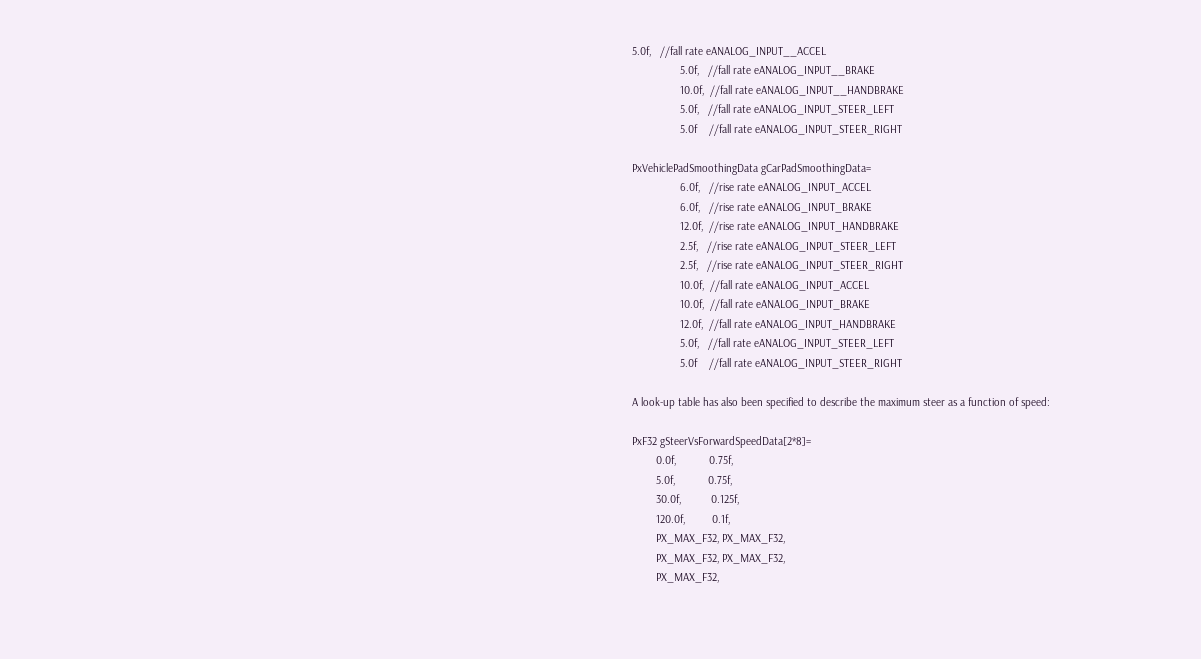5.0f,   //fall rate eANALOG_INPUT__ACCEL
                5.0f,   //fall rate eANALOG_INPUT__BRAKE
                10.0f,  //fall rate eANALOG_INPUT__HANDBRAKE
                5.0f,   //fall rate eANALOG_INPUT_STEER_LEFT
                5.0f    //fall rate eANALOG_INPUT_STEER_RIGHT

PxVehiclePadSmoothingData gCarPadSmoothingData=
                6.0f,   //rise rate eANALOG_INPUT_ACCEL
                6.0f,   //rise rate eANALOG_INPUT_BRAKE
                12.0f,  //rise rate eANALOG_INPUT_HANDBRAKE
                2.5f,   //rise rate eANALOG_INPUT_STEER_LEFT
                2.5f,   //rise rate eANALOG_INPUT_STEER_RIGHT
                10.0f,  //fall rate eANALOG_INPUT_ACCEL
                10.0f,  //fall rate eANALOG_INPUT_BRAKE
                12.0f,  //fall rate eANALOG_INPUT_HANDBRAKE
                5.0f,   //fall rate eANALOG_INPUT_STEER_LEFT
                5.0f    //fall rate eANALOG_INPUT_STEER_RIGHT

A look-up table has also been specified to describe the maximum steer as a function of speed:

PxF32 gSteerVsForwardSpeedData[2*8]=
        0.0f,           0.75f,
        5.0f,           0.75f,
        30.0f,          0.125f,
        120.0f,         0.1f,
        PX_MAX_F32, PX_MAX_F32,
        PX_MAX_F32, PX_MAX_F32,
        PX_MAX_F32,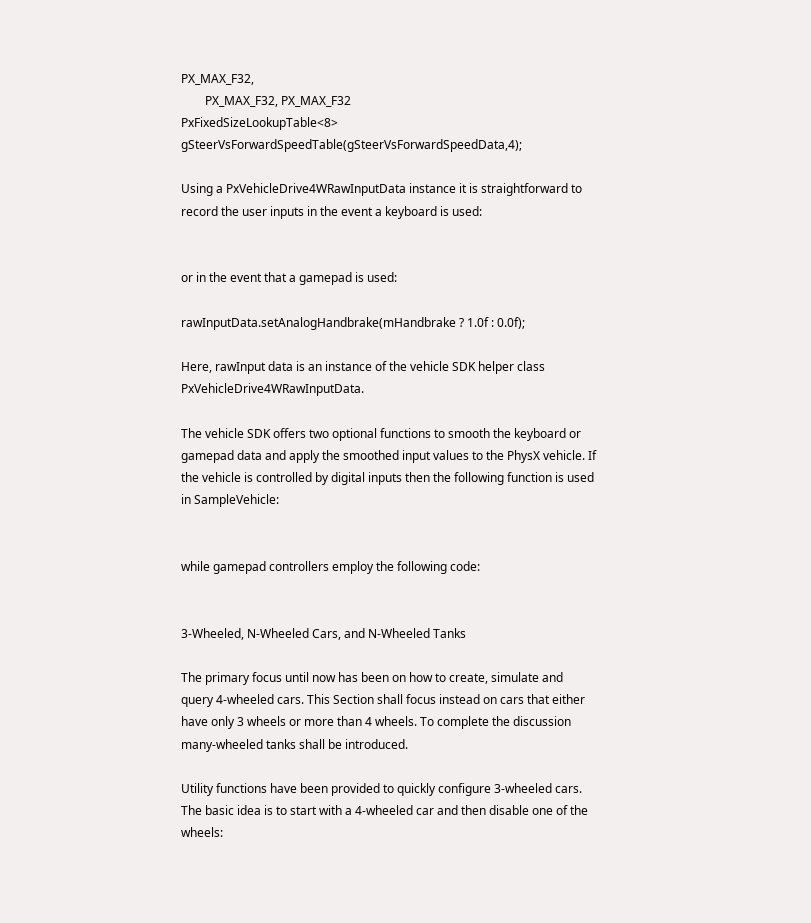PX_MAX_F32,
        PX_MAX_F32, PX_MAX_F32
PxFixedSizeLookupTable<8> gSteerVsForwardSpeedTable(gSteerVsForwardSpeedData,4);

Using a PxVehicleDrive4WRawInputData instance it is straightforward to record the user inputs in the event a keyboard is used:


or in the event that a gamepad is used:

rawInputData.setAnalogHandbrake(mHandbrake ? 1.0f : 0.0f);

Here, rawInput data is an instance of the vehicle SDK helper class PxVehicleDrive4WRawInputData.

The vehicle SDK offers two optional functions to smooth the keyboard or gamepad data and apply the smoothed input values to the PhysX vehicle. If the vehicle is controlled by digital inputs then the following function is used in SampleVehicle:


while gamepad controllers employ the following code:


3-Wheeled, N-Wheeled Cars, and N-Wheeled Tanks

The primary focus until now has been on how to create, simulate and query 4-wheeled cars. This Section shall focus instead on cars that either have only 3 wheels or more than 4 wheels. To complete the discussion many-wheeled tanks shall be introduced.

Utility functions have been provided to quickly configure 3-wheeled cars. The basic idea is to start with a 4-wheeled car and then disable one of the wheels: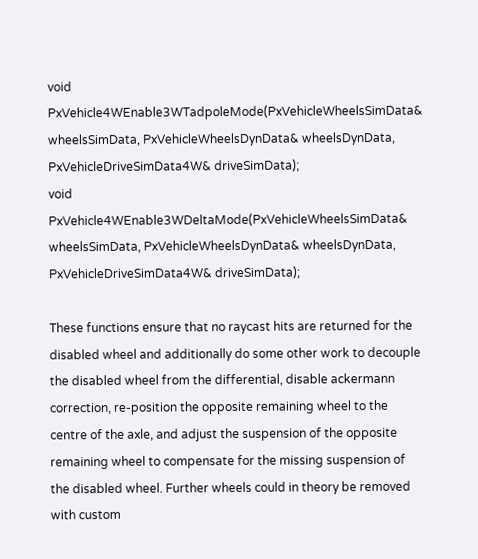void PxVehicle4WEnable3WTadpoleMode(PxVehicleWheelsSimData& wheelsSimData, PxVehicleWheelsDynData& wheelsDynData, PxVehicleDriveSimData4W& driveSimData);
void PxVehicle4WEnable3WDeltaMode(PxVehicleWheelsSimData& wheelsSimData, PxVehicleWheelsDynData& wheelsDynData, PxVehicleDriveSimData4W& driveSimData);

These functions ensure that no raycast hits are returned for the disabled wheel and additionally do some other work to decouple the disabled wheel from the differential, disable ackermann correction, re-position the opposite remaining wheel to the centre of the axle, and adjust the suspension of the opposite remaining wheel to compensate for the missing suspension of the disabled wheel. Further wheels could in theory be removed with custom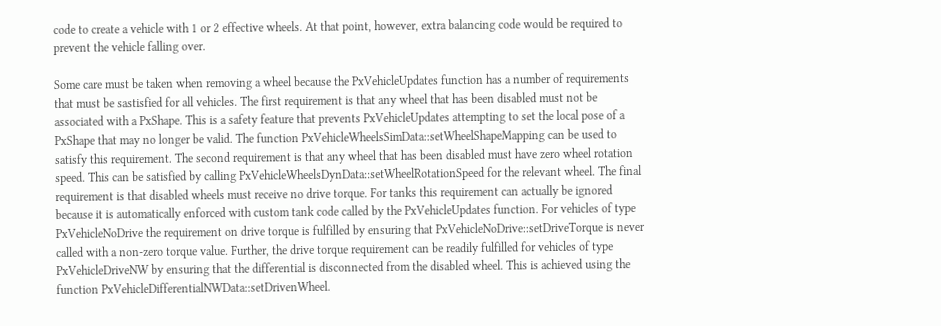code to create a vehicle with 1 or 2 effective wheels. At that point, however, extra balancing code would be required to prevent the vehicle falling over.

Some care must be taken when removing a wheel because the PxVehicleUpdates function has a number of requirements that must be sastisfied for all vehicles. The first requirement is that any wheel that has been disabled must not be associated with a PxShape. This is a safety feature that prevents PxVehicleUpdates attempting to set the local pose of a PxShape that may no longer be valid. The function PxVehicleWheelsSimData::setWheelShapeMapping can be used to satisfy this requirement. The second requirement is that any wheel that has been disabled must have zero wheel rotation speed. This can be satisfied by calling PxVehicleWheelsDynData::setWheelRotationSpeed for the relevant wheel. The final requirement is that disabled wheels must receive no drive torque. For tanks this requirement can actually be ignored because it is automatically enforced with custom tank code called by the PxVehicleUpdates function. For vehicles of type PxVehicleNoDrive the requirement on drive torque is fulfilled by ensuring that PxVehicleNoDrive::setDriveTorque is never called with a non-zero torque value. Further, the drive torque requirement can be readily fulfilled for vehicles of type PxVehicleDriveNW by ensuring that the differential is disconnected from the disabled wheel. This is achieved using the function PxVehicleDifferentialNWData::setDrivenWheel.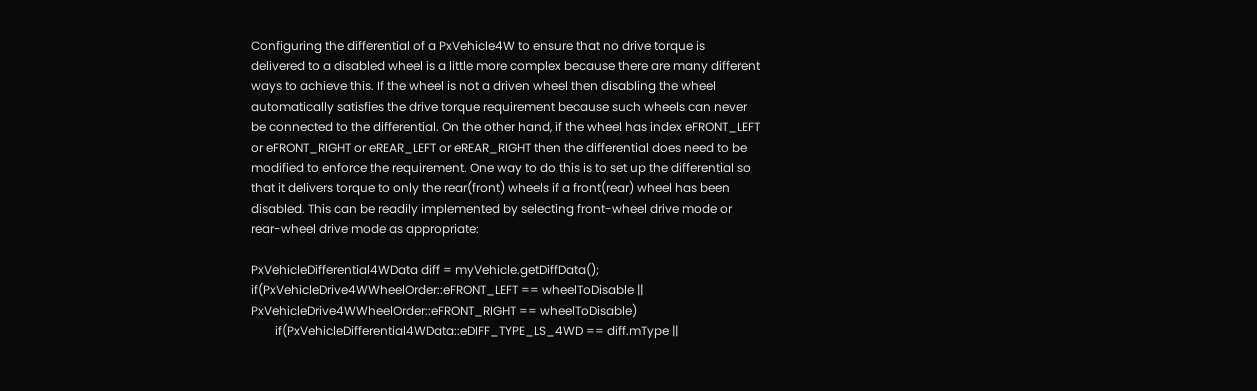Configuring the differential of a PxVehicle4W to ensure that no drive torque is delivered to a disabled wheel is a little more complex because there are many different ways to achieve this. If the wheel is not a driven wheel then disabling the wheel automatically satisfies the drive torque requirement because such wheels can never be connected to the differential. On the other hand, if the wheel has index eFRONT_LEFT or eFRONT_RIGHT or eREAR_LEFT or eREAR_RIGHT then the differential does need to be modified to enforce the requirement. One way to do this is to set up the differential so that it delivers torque to only the rear(front) wheels if a front(rear) wheel has been disabled. This can be readily implemented by selecting front-wheel drive mode or rear-wheel drive mode as appropriate:

PxVehicleDifferential4WData diff = myVehicle.getDiffData();
if(PxVehicleDrive4WWheelOrder::eFRONT_LEFT == wheelToDisable || PxVehicleDrive4WWheelOrder::eFRONT_RIGHT == wheelToDisable)
        if(PxVehicleDifferential4WData::eDIFF_TYPE_LS_4WD == diff.mType ||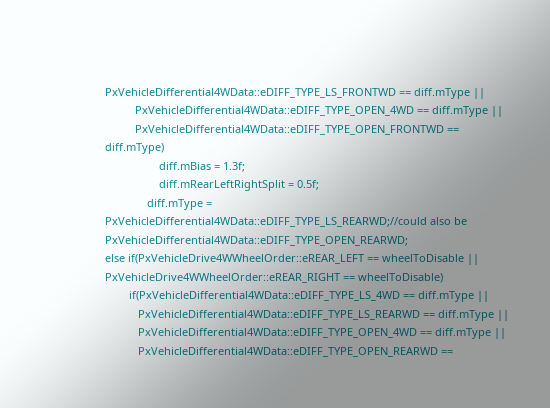PxVehicleDifferential4WData::eDIFF_TYPE_LS_FRONTWD == diff.mType ||
          PxVehicleDifferential4WData::eDIFF_TYPE_OPEN_4WD == diff.mType ||
          PxVehicleDifferential4WData::eDIFF_TYPE_OPEN_FRONTWD == diff.mType)
                  diff.mBias = 1.3f;
                  diff.mRearLeftRightSplit = 0.5f;
              diff.mType = PxVehicleDifferential4WData::eDIFF_TYPE_LS_REARWD;//could also be PxVehicleDifferential4WData::eDIFF_TYPE_OPEN_REARWD;
else if(PxVehicleDrive4WWheelOrder::eREAR_LEFT == wheelToDisable || PxVehicleDrive4WWheelOrder::eREAR_RIGHT == wheelToDisable)
        if(PxVehicleDifferential4WData::eDIFF_TYPE_LS_4WD == diff.mType ||
           PxVehicleDifferential4WData::eDIFF_TYPE_LS_REARWD == diff.mType ||
           PxVehicleDifferential4WData::eDIFF_TYPE_OPEN_4WD == diff.mType ||
           PxVehicleDifferential4WData::eDIFF_TYPE_OPEN_REARWD ==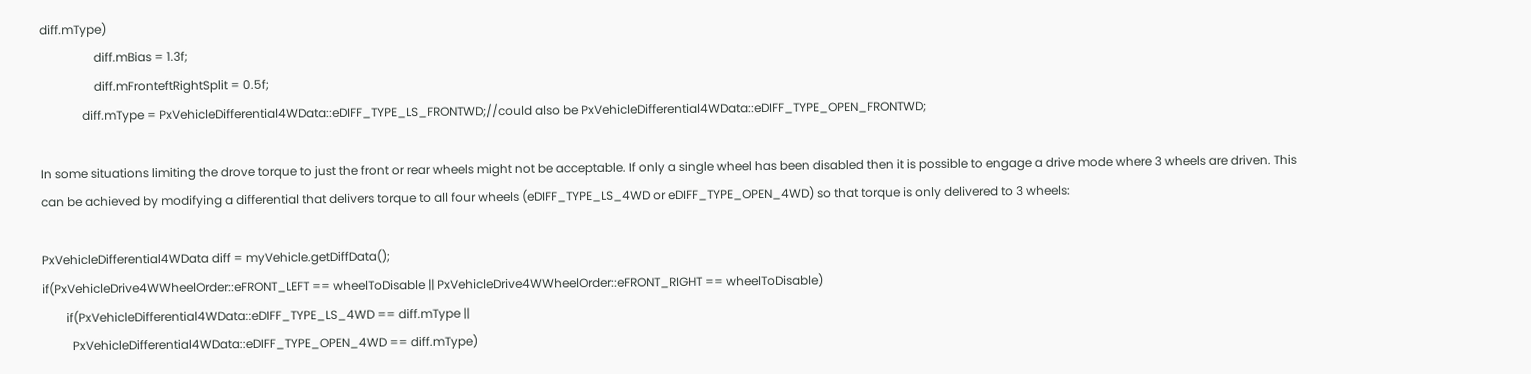diff.mType)
                  diff.mBias = 1.3f;
                  diff.mFronteftRightSplit = 0.5f;
              diff.mType = PxVehicleDifferential4WData::eDIFF_TYPE_LS_FRONTWD;//could also be PxVehicleDifferential4WData::eDIFF_TYPE_OPEN_FRONTWD;

In some situations limiting the drove torque to just the front or rear wheels might not be acceptable. If only a single wheel has been disabled then it is possible to engage a drive mode where 3 wheels are driven. This can be achieved by modifying a differential that delivers torque to all four wheels (eDIFF_TYPE_LS_4WD or eDIFF_TYPE_OPEN_4WD) so that torque is only delivered to 3 wheels:

PxVehicleDifferential4WData diff = myVehicle.getDiffData();
if(PxVehicleDrive4WWheelOrder::eFRONT_LEFT == wheelToDisable || PxVehicleDrive4WWheelOrder::eFRONT_RIGHT == wheelToDisable)
        if(PxVehicleDifferential4WData::eDIFF_TYPE_LS_4WD == diff.mType ||
          PxVehicleDifferential4WData::eDIFF_TYPE_OPEN_4WD == diff.mType)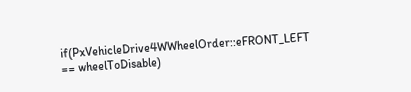if(PxVehicleDrive4WWheelOrder::eFRONT_LEFT == wheelToDisable)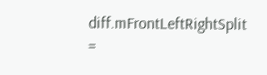diff.mFrontLeftRightSplit =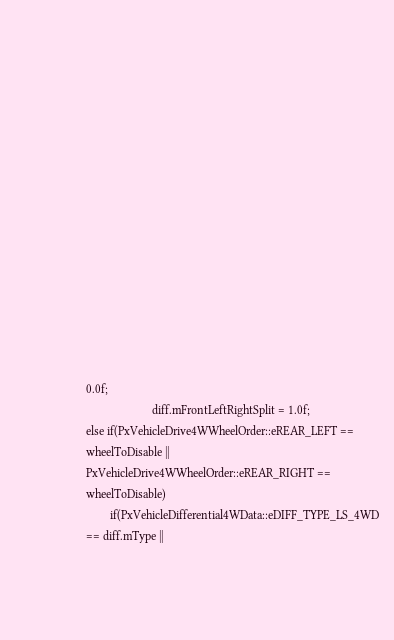0.0f;
                      diff.mFrontLeftRightSplit = 1.0f;
else if(PxVehicleDrive4WWheelOrder::eREAR_LEFT == wheelToDisable || PxVehicleDrive4WWheelOrder::eREAR_RIGHT == wheelToDisable)
        if(PxVehicleDifferential4WData::eDIFF_TYPE_LS_4WD == diff.mType ||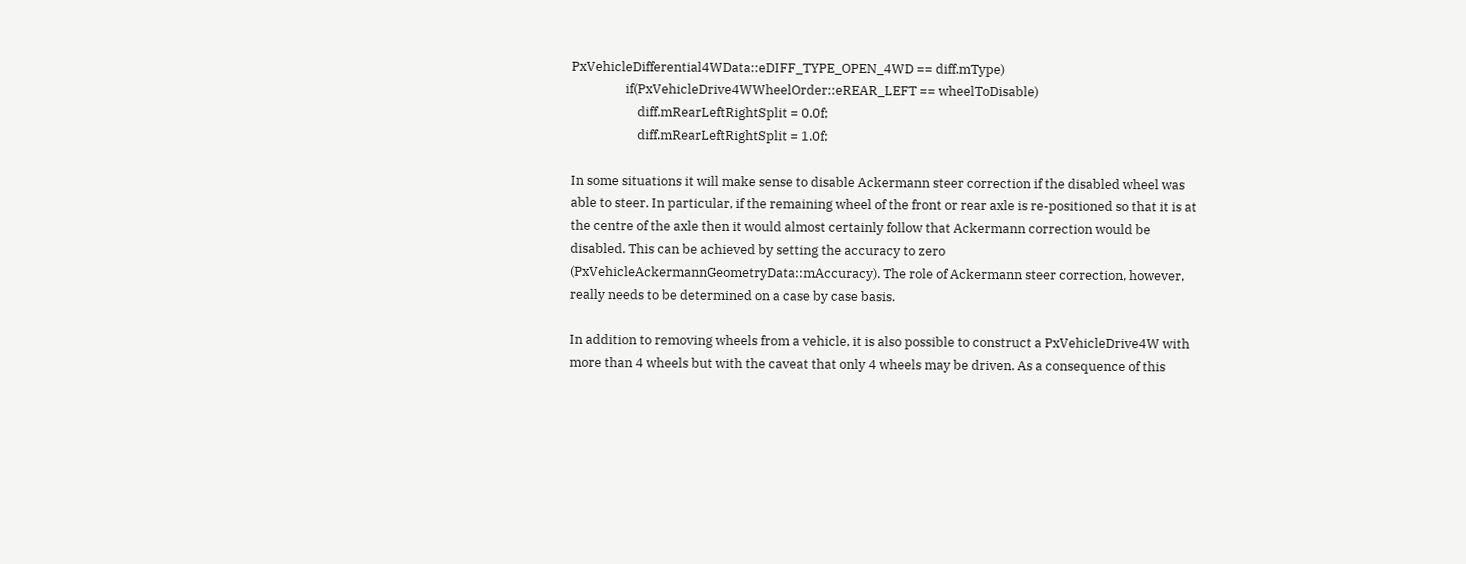PxVehicleDifferential4WData::eDIFF_TYPE_OPEN_4WD == diff.mType)
                  if(PxVehicleDrive4WWheelOrder::eREAR_LEFT == wheelToDisable)
                      diff.mRearLeftRightSplit = 0.0f;
                      diff.mRearLeftRightSplit = 1.0f;

In some situations it will make sense to disable Ackermann steer correction if the disabled wheel was able to steer. In particular, if the remaining wheel of the front or rear axle is re-positioned so that it is at the centre of the axle then it would almost certainly follow that Ackermann correction would be disabled. This can be achieved by setting the accuracy to zero (PxVehicleAckermannGeometryData::mAccuracy). The role of Ackermann steer correction, however, really needs to be determined on a case by case basis.

In addition to removing wheels from a vehicle, it is also possible to construct a PxVehicleDrive4W with more than 4 wheels but with the caveat that only 4 wheels may be driven. As a consequence of this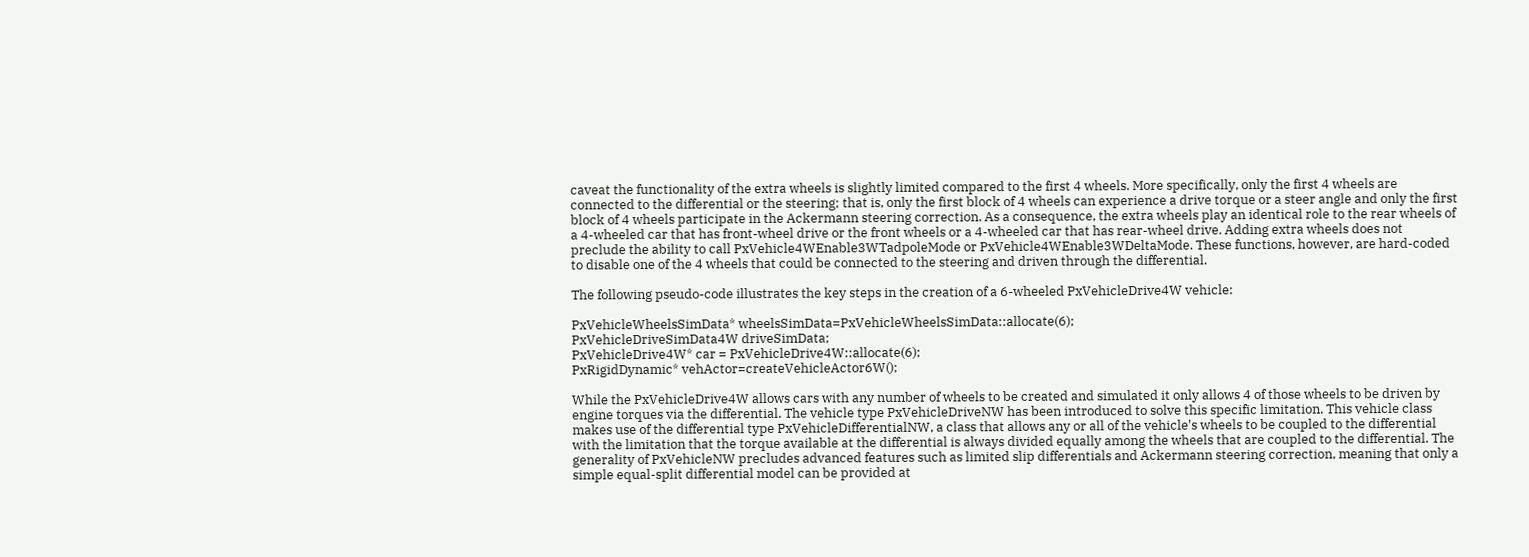caveat the functionality of the extra wheels is slightly limited compared to the first 4 wheels. More specifically, only the first 4 wheels are connected to the differential or the steering; that is, only the first block of 4 wheels can experience a drive torque or a steer angle and only the first block of 4 wheels participate in the Ackermann steering correction. As a consequence, the extra wheels play an identical role to the rear wheels of a 4-wheeled car that has front-wheel drive or the front wheels or a 4-wheeled car that has rear-wheel drive. Adding extra wheels does not preclude the ability to call PxVehicle4WEnable3WTadpoleMode or PxVehicle4WEnable3WDeltaMode. These functions, however, are hard-coded to disable one of the 4 wheels that could be connected to the steering and driven through the differential.

The following pseudo-code illustrates the key steps in the creation of a 6-wheeled PxVehicleDrive4W vehicle:

PxVehicleWheelsSimData* wheelsSimData=PxVehicleWheelsSimData::allocate(6);
PxVehicleDriveSimData4W driveSimData;
PxVehicleDrive4W* car = PxVehicleDrive4W::allocate(6);
PxRigidDynamic* vehActor=createVehicleActor6W();

While the PxVehicleDrive4W allows cars with any number of wheels to be created and simulated it only allows 4 of those wheels to be driven by engine torques via the differential. The vehicle type PxVehicleDriveNW has been introduced to solve this specific limitation. This vehicle class makes use of the differential type PxVehicleDifferentialNW, a class that allows any or all of the vehicle's wheels to be coupled to the differential with the limitation that the torque available at the differential is always divided equally among the wheels that are coupled to the differential. The generality of PxVehicleNW precludes advanced features such as limited slip differentials and Ackermann steering correction, meaning that only a simple equal-split differential model can be provided at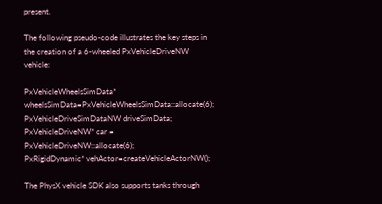present.

The following pseudo-code illustrates the key steps in the creation of a 6-wheeled PxVehicleDriveNW vehicle:

PxVehicleWheelsSimData* wheelsSimData=PxVehicleWheelsSimData::allocate(6);
PxVehicleDriveSimDataNW driveSimData;
PxVehicleDriveNW* car = PxVehicleDriveNW::allocate(6);
PxRigidDynamic* vehActor=createVehicleActorNW();

The PhysX vehicle SDK also supports tanks through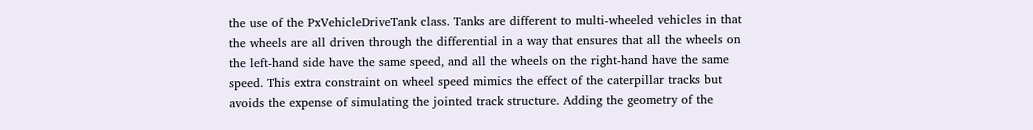the use of the PxVehicleDriveTank class. Tanks are different to multi-wheeled vehicles in that the wheels are all driven through the differential in a way that ensures that all the wheels on the left-hand side have the same speed, and all the wheels on the right-hand have the same speed. This extra constraint on wheel speed mimics the effect of the caterpillar tracks but avoids the expense of simulating the jointed track structure. Adding the geometry of the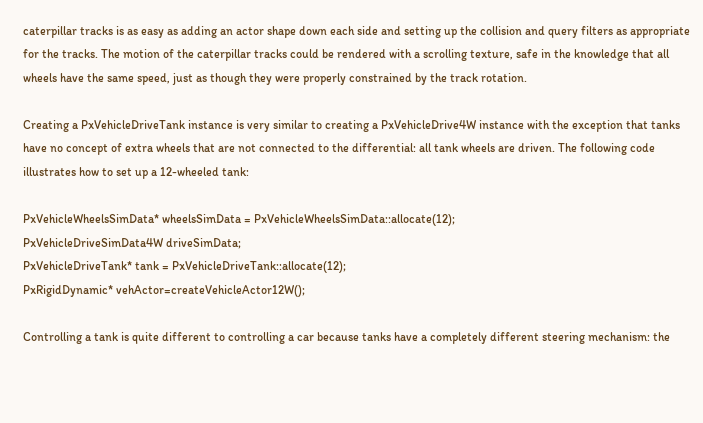caterpillar tracks is as easy as adding an actor shape down each side and setting up the collision and query filters as appropriate for the tracks. The motion of the caterpillar tracks could be rendered with a scrolling texture, safe in the knowledge that all wheels have the same speed, just as though they were properly constrained by the track rotation.

Creating a PxVehicleDriveTank instance is very similar to creating a PxVehicleDrive4W instance with the exception that tanks have no concept of extra wheels that are not connected to the differential: all tank wheels are driven. The following code illustrates how to set up a 12-wheeled tank:

PxVehicleWheelsSimData* wheelsSimData = PxVehicleWheelsSimData::allocate(12);
PxVehicleDriveSimData4W driveSimData;
PxVehicleDriveTank* tank = PxVehicleDriveTank::allocate(12);
PxRigidDynamic* vehActor=createVehicleActor12W();

Controlling a tank is quite different to controlling a car because tanks have a completely different steering mechanism: the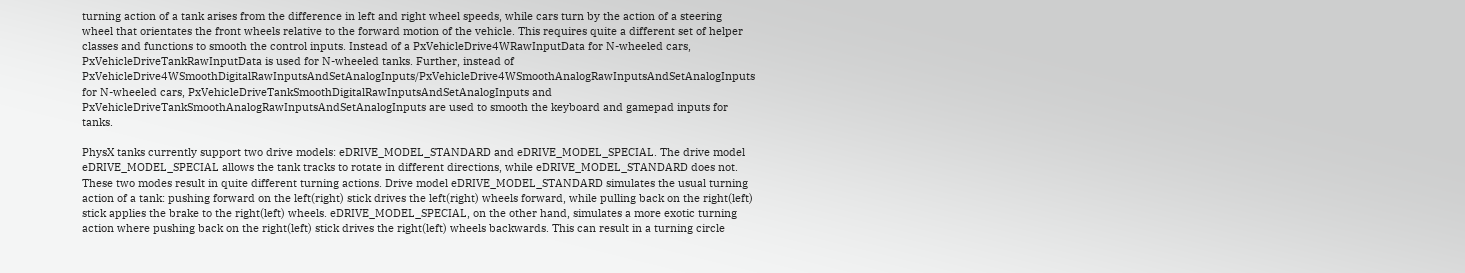turning action of a tank arises from the difference in left and right wheel speeds, while cars turn by the action of a steering wheel that orientates the front wheels relative to the forward motion of the vehicle. This requires quite a different set of helper classes and functions to smooth the control inputs. Instead of a PxVehicleDrive4WRawInputData for N-wheeled cars, PxVehicleDriveTankRawInputData is used for N-wheeled tanks. Further, instead of PxVehicleDrive4WSmoothDigitalRawInputsAndSetAnalogInputs/PxVehicleDrive4WSmoothAnalogRawInputsAndSetAnalogInputs for N-wheeled cars, PxVehicleDriveTankSmoothDigitalRawInputsAndSetAnalogInputs and PxVehicleDriveTankSmoothAnalogRawInputsAndSetAnalogInputs are used to smooth the keyboard and gamepad inputs for tanks.

PhysX tanks currently support two drive models: eDRIVE_MODEL_STANDARD and eDRIVE_MODEL_SPECIAL. The drive model eDRIVE_MODEL_SPECIAL allows the tank tracks to rotate in different directions, while eDRIVE_MODEL_STANDARD does not. These two modes result in quite different turning actions. Drive model eDRIVE_MODEL_STANDARD simulates the usual turning action of a tank: pushing forward on the left(right) stick drives the left(right) wheels forward, while pulling back on the right(left) stick applies the brake to the right(left) wheels. eDRIVE_MODEL_SPECIAL, on the other hand, simulates a more exotic turning action where pushing back on the right(left) stick drives the right(left) wheels backwards. This can result in a turning circle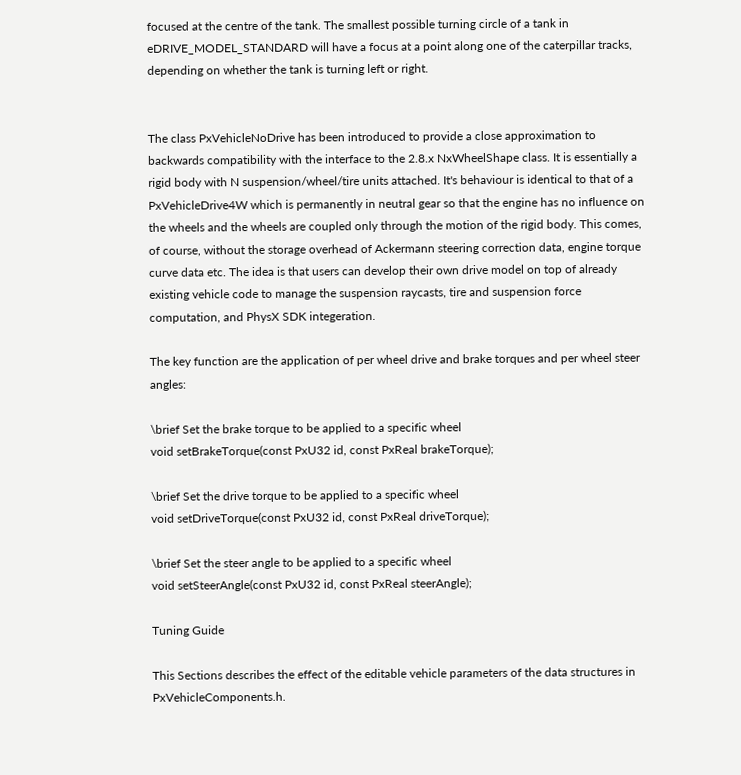focused at the centre of the tank. The smallest possible turning circle of a tank in eDRIVE_MODEL_STANDARD will have a focus at a point along one of the caterpillar tracks, depending on whether the tank is turning left or right.


The class PxVehicleNoDrive has been introduced to provide a close approximation to backwards compatibility with the interface to the 2.8.x NxWheelShape class. It is essentially a rigid body with N suspension/wheel/tire units attached. It's behaviour is identical to that of a PxVehicleDrive4W which is permanently in neutral gear so that the engine has no influence on the wheels and the wheels are coupled only through the motion of the rigid body. This comes, of course, without the storage overhead of Ackermann steering correction data, engine torque curve data etc. The idea is that users can develop their own drive model on top of already existing vehicle code to manage the suspension raycasts, tire and suspension force computation, and PhysX SDK integeration.

The key function are the application of per wheel drive and brake torques and per wheel steer angles:

\brief Set the brake torque to be applied to a specific wheel
void setBrakeTorque(const PxU32 id, const PxReal brakeTorque);

\brief Set the drive torque to be applied to a specific wheel
void setDriveTorque(const PxU32 id, const PxReal driveTorque);

\brief Set the steer angle to be applied to a specific wheel
void setSteerAngle(const PxU32 id, const PxReal steerAngle);

Tuning Guide

This Sections describes the effect of the editable vehicle parameters of the data structures in PxVehicleComponents.h.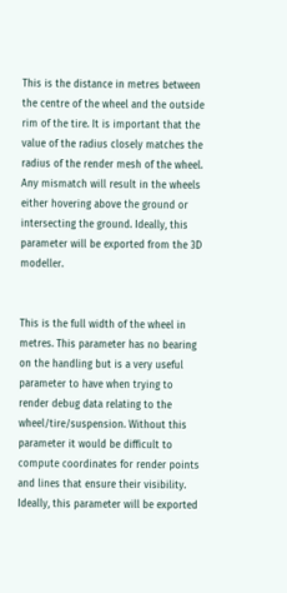This is the distance in metres between the centre of the wheel and the outside rim of the tire. It is important that the value of the radius closely matches the radius of the render mesh of the wheel. Any mismatch will result in the wheels either hovering above the ground or intersecting the ground. Ideally, this parameter will be exported from the 3D modeller.


This is the full width of the wheel in metres. This parameter has no bearing on the handling but is a very useful parameter to have when trying to render debug data relating to the wheel/tire/suspension. Without this parameter it would be difficult to compute coordinates for render points and lines that ensure their visibility. Ideally, this parameter will be exported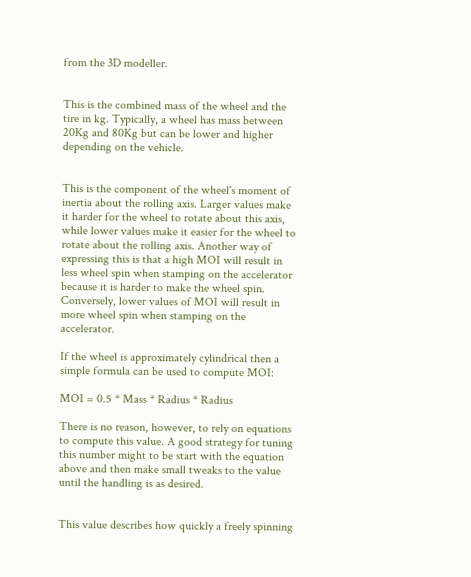from the 3D modeller.


This is the combined mass of the wheel and the tire in kg. Typically, a wheel has mass between 20Kg and 80Kg but can be lower and higher depending on the vehicle.


This is the component of the wheel's moment of inertia about the rolling axis. Larger values make it harder for the wheel to rotate about this axis, while lower values make it easier for the wheel to rotate about the rolling axis. Another way of expressing this is that a high MOI will result in less wheel spin when stamping on the accelerator because it is harder to make the wheel spin. Conversely, lower values of MOI will result in more wheel spin when stamping on the accelerator.

If the wheel is approximately cylindrical then a simple formula can be used to compute MOI:

MOI = 0.5 * Mass * Radius * Radius

There is no reason, however, to rely on equations to compute this value. A good strategy for tuning this number might to be start with the equation above and then make small tweaks to the value until the handling is as desired.


This value describes how quickly a freely spinning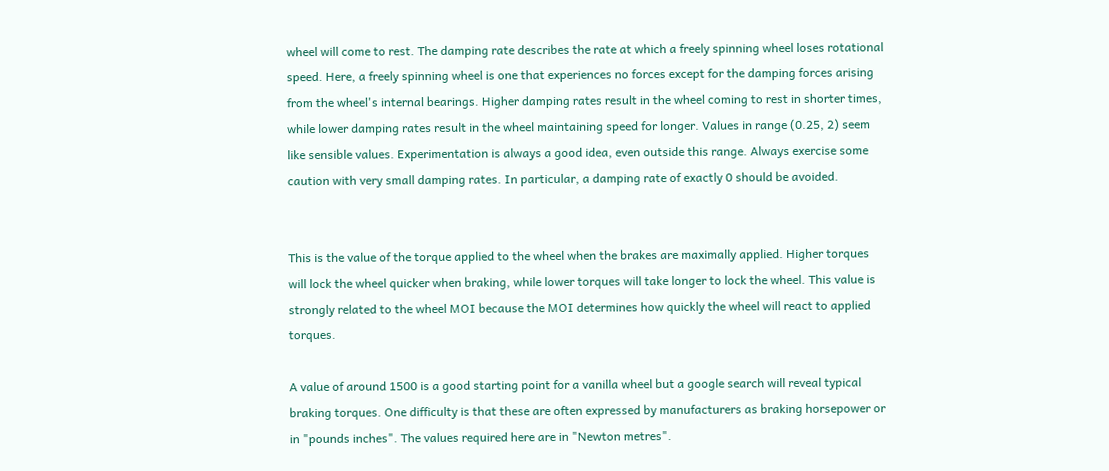wheel will come to rest. The damping rate describes the rate at which a freely spinning wheel loses rotational speed. Here, a freely spinning wheel is one that experiences no forces except for the damping forces arising from the wheel's internal bearings. Higher damping rates result in the wheel coming to rest in shorter times, while lower damping rates result in the wheel maintaining speed for longer. Values in range (0.25, 2) seem like sensible values. Experimentation is always a good idea, even outside this range. Always exercise some caution with very small damping rates. In particular, a damping rate of exactly 0 should be avoided.


This is the value of the torque applied to the wheel when the brakes are maximally applied. Higher torques will lock the wheel quicker when braking, while lower torques will take longer to lock the wheel. This value is strongly related to the wheel MOI because the MOI determines how quickly the wheel will react to applied torques.

A value of around 1500 is a good starting point for a vanilla wheel but a google search will reveal typical braking torques. One difficulty is that these are often expressed by manufacturers as braking horsepower or in "pounds inches". The values required here are in "Newton metres".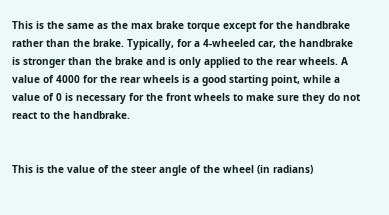This is the same as the max brake torque except for the handbrake rather than the brake. Typically, for a 4-wheeled car, the handbrake is stronger than the brake and is only applied to the rear wheels. A value of 4000 for the rear wheels is a good starting point, while a value of 0 is necessary for the front wheels to make sure they do not react to the handbrake.


This is the value of the steer angle of the wheel (in radians)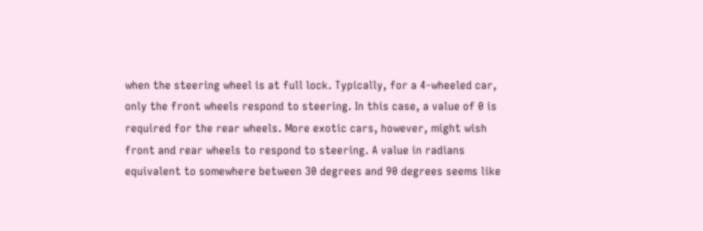when the steering wheel is at full lock. Typically, for a 4-wheeled car, only the front wheels respond to steering. In this case, a value of 0 is required for the rear wheels. More exotic cars, however, might wish front and rear wheels to respond to steering. A value in radians equivalent to somewhere between 30 degrees and 90 degrees seems like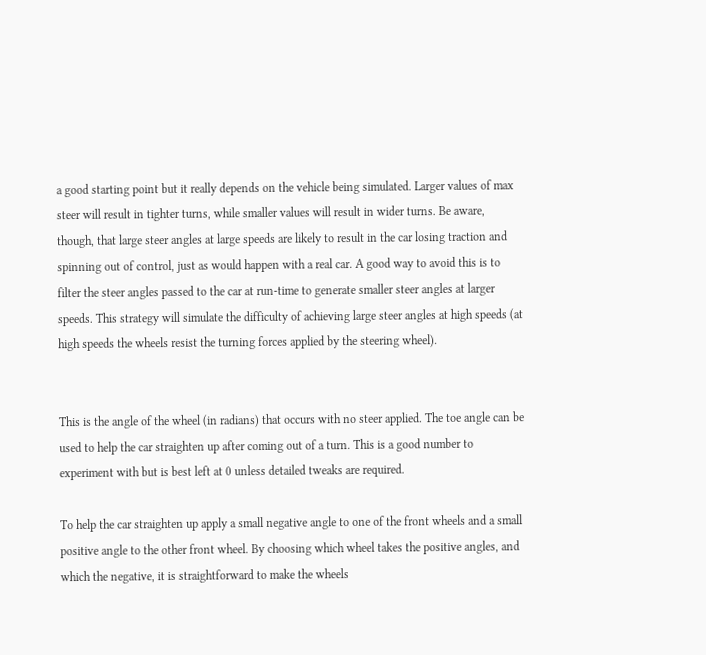a good starting point but it really depends on the vehicle being simulated. Larger values of max steer will result in tighter turns, while smaller values will result in wider turns. Be aware, though, that large steer angles at large speeds are likely to result in the car losing traction and spinning out of control, just as would happen with a real car. A good way to avoid this is to filter the steer angles passed to the car at run-time to generate smaller steer angles at larger speeds. This strategy will simulate the difficulty of achieving large steer angles at high speeds (at high speeds the wheels resist the turning forces applied by the steering wheel).


This is the angle of the wheel (in radians) that occurs with no steer applied. The toe angle can be used to help the car straighten up after coming out of a turn. This is a good number to experiment with but is best left at 0 unless detailed tweaks are required.

To help the car straighten up apply a small negative angle to one of the front wheels and a small positive angle to the other front wheel. By choosing which wheel takes the positive angles, and which the negative, it is straightforward to make the wheels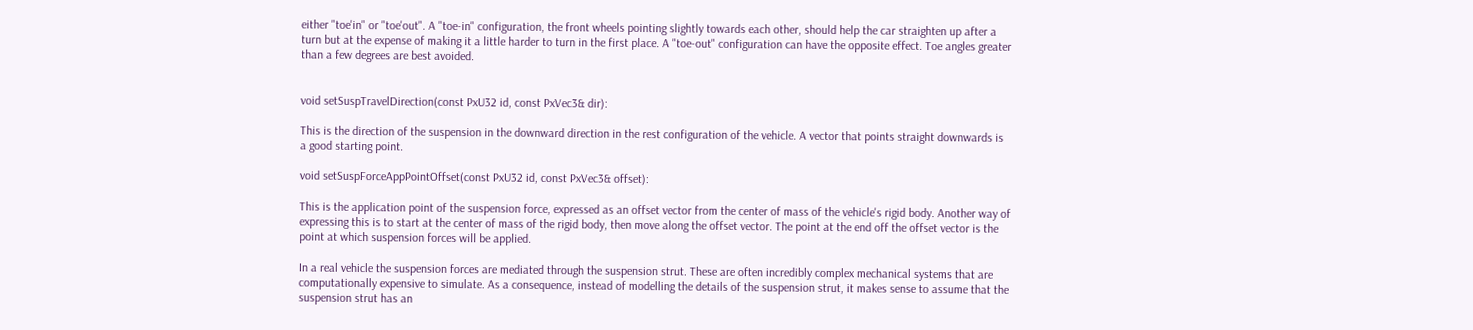either "toe'in" or "toe'out". A "toe-in" configuration, the front wheels pointing slightly towards each other, should help the car straighten up after a turn but at the expense of making it a little harder to turn in the first place. A "toe-out" configuration can have the opposite effect. Toe angles greater than a few degrees are best avoided.


void setSuspTravelDirection(const PxU32 id, const PxVec3& dir):

This is the direction of the suspension in the downward direction in the rest configuration of the vehicle. A vector that points straight downwards is a good starting point.

void setSuspForceAppPointOffset(const PxU32 id, const PxVec3& offset):

This is the application point of the suspension force, expressed as an offset vector from the center of mass of the vehicle's rigid body. Another way of expressing this is to start at the center of mass of the rigid body, then move along the offset vector. The point at the end off the offset vector is the point at which suspension forces will be applied.

In a real vehicle the suspension forces are mediated through the suspension strut. These are often incredibly complex mechanical systems that are computationally expensive to simulate. As a consequence, instead of modelling the details of the suspension strut, it makes sense to assume that the suspension strut has an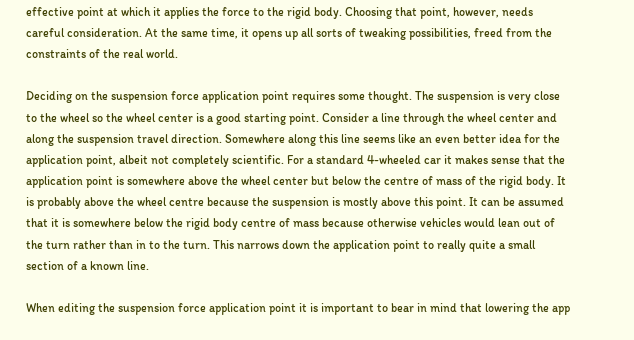effective point at which it applies the force to the rigid body. Choosing that point, however, needs careful consideration. At the same time, it opens up all sorts of tweaking possibilities, freed from the constraints of the real world.

Deciding on the suspension force application point requires some thought. The suspension is very close to the wheel so the wheel center is a good starting point. Consider a line through the wheel center and along the suspension travel direction. Somewhere along this line seems like an even better idea for the application point, albeit not completely scientific. For a standard 4-wheeled car it makes sense that the application point is somewhere above the wheel center but below the centre of mass of the rigid body. It is probably above the wheel centre because the suspension is mostly above this point. It can be assumed that it is somewhere below the rigid body centre of mass because otherwise vehicles would lean out of the turn rather than in to the turn. This narrows down the application point to really quite a small section of a known line.

When editing the suspension force application point it is important to bear in mind that lowering the app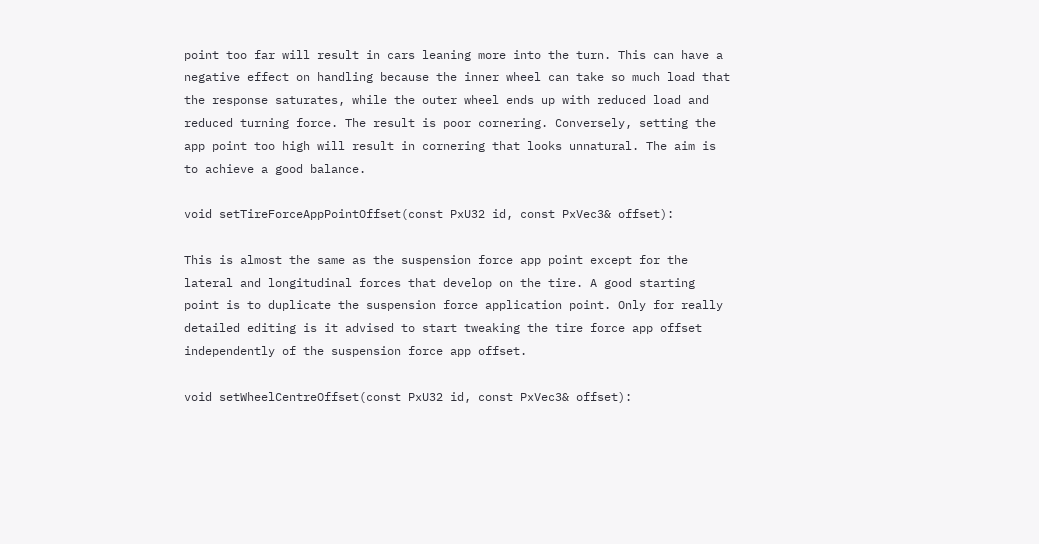point too far will result in cars leaning more into the turn. This can have a negative effect on handling because the inner wheel can take so much load that the response saturates, while the outer wheel ends up with reduced load and reduced turning force. The result is poor cornering. Conversely, setting the app point too high will result in cornering that looks unnatural. The aim is to achieve a good balance.

void setTireForceAppPointOffset(const PxU32 id, const PxVec3& offset):

This is almost the same as the suspension force app point except for the lateral and longitudinal forces that develop on the tire. A good starting point is to duplicate the suspension force application point. Only for really detailed editing is it advised to start tweaking the tire force app offset independently of the suspension force app offset.

void setWheelCentreOffset(const PxU32 id, const PxVec3& offset):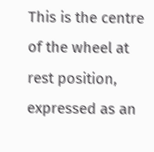This is the centre of the wheel at rest position, expressed as an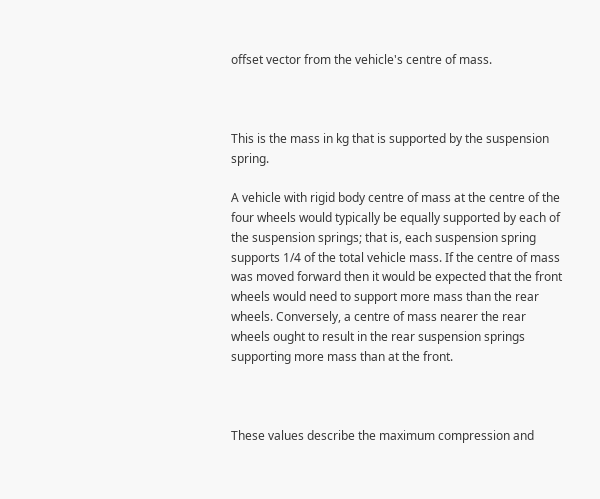offset vector from the vehicle's centre of mass.



This is the mass in kg that is supported by the suspension spring.

A vehicle with rigid body centre of mass at the centre of the four wheels would typically be equally supported by each of the suspension springs; that is, each suspension spring supports 1/4 of the total vehicle mass. If the centre of mass was moved forward then it would be expected that the front wheels would need to support more mass than the rear wheels. Conversely, a centre of mass nearer the rear wheels ought to result in the rear suspension springs supporting more mass than at the front.



These values describe the maximum compression and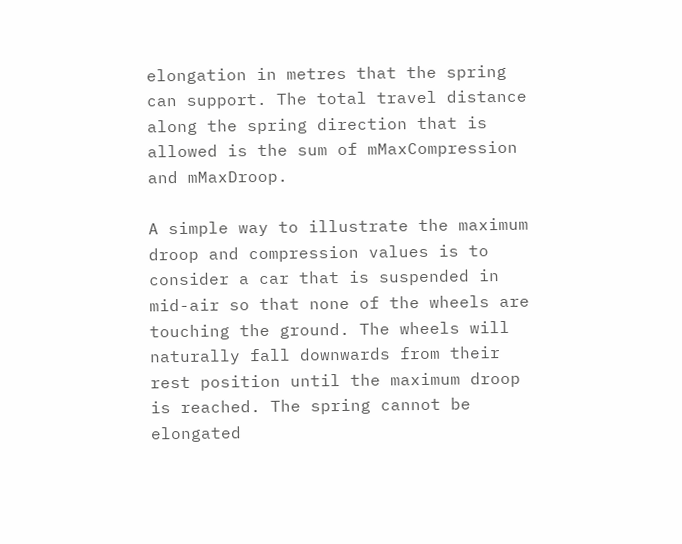elongation in metres that the spring can support. The total travel distance along the spring direction that is allowed is the sum of mMaxCompression and mMaxDroop.

A simple way to illustrate the maximum droop and compression values is to consider a car that is suspended in mid-air so that none of the wheels are touching the ground. The wheels will naturally fall downwards from their rest position until the maximum droop is reached. The spring cannot be elongated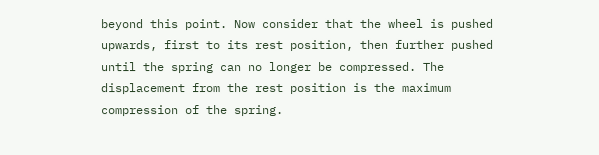beyond this point. Now consider that the wheel is pushed upwards, first to its rest position, then further pushed until the spring can no longer be compressed. The displacement from the rest position is the maximum compression of the spring.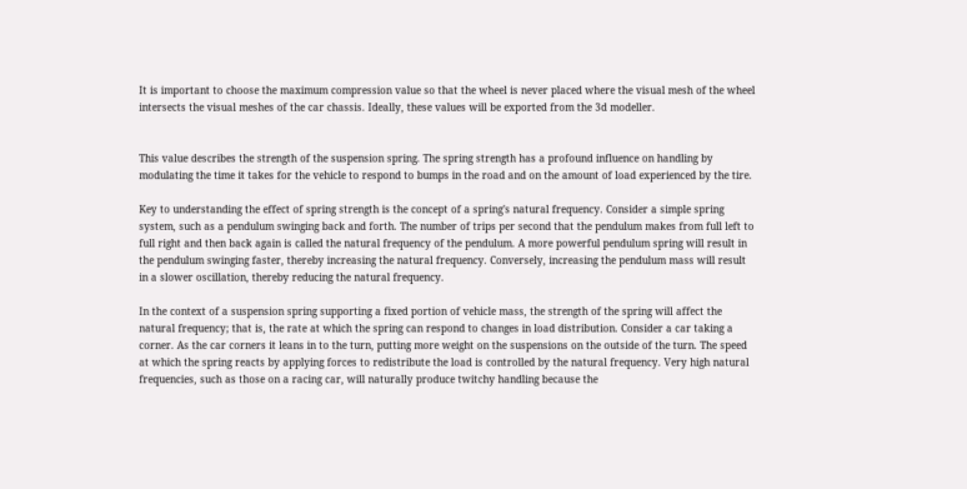It is important to choose the maximum compression value so that the wheel is never placed where the visual mesh of the wheel intersects the visual meshes of the car chassis. Ideally, these values will be exported from the 3d modeller.


This value describes the strength of the suspension spring. The spring strength has a profound influence on handling by modulating the time it takes for the vehicle to respond to bumps in the road and on the amount of load experienced by the tire.

Key to understanding the effect of spring strength is the concept of a spring's natural frequency. Consider a simple spring system, such as a pendulum swinging back and forth. The number of trips per second that the pendulum makes from full left to full right and then back again is called the natural frequency of the pendulum. A more powerful pendulum spring will result in the pendulum swinging faster, thereby increasing the natural frequency. Conversely, increasing the pendulum mass will result in a slower oscillation, thereby reducing the natural frequency.

In the context of a suspension spring supporting a fixed portion of vehicle mass, the strength of the spring will affect the natural frequency; that is, the rate at which the spring can respond to changes in load distribution. Consider a car taking a corner. As the car corners it leans in to the turn, putting more weight on the suspensions on the outside of the turn. The speed at which the spring reacts by applying forces to redistribute the load is controlled by the natural frequency. Very high natural frequencies, such as those on a racing car, will naturally produce twitchy handling because the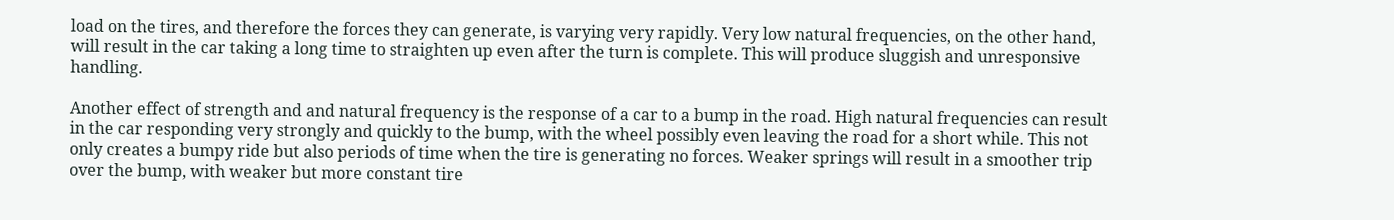load on the tires, and therefore the forces they can generate, is varying very rapidly. Very low natural frequencies, on the other hand, will result in the car taking a long time to straighten up even after the turn is complete. This will produce sluggish and unresponsive handling.

Another effect of strength and and natural frequency is the response of a car to a bump in the road. High natural frequencies can result in the car responding very strongly and quickly to the bump, with the wheel possibly even leaving the road for a short while. This not only creates a bumpy ride but also periods of time when the tire is generating no forces. Weaker springs will result in a smoother trip over the bump, with weaker but more constant tire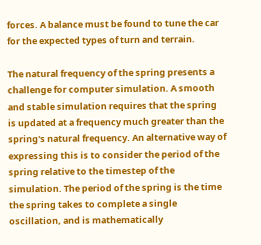forces. A balance must be found to tune the car for the expected types of turn and terrain.

The natural frequency of the spring presents a challenge for computer simulation. A smooth and stable simulation requires that the spring is updated at a frequency much greater than the spring's natural frequency. An alternative way of expressing this is to consider the period of the spring relative to the timestep of the simulation. The period of the spring is the time the spring takes to complete a single oscillation, and is mathematically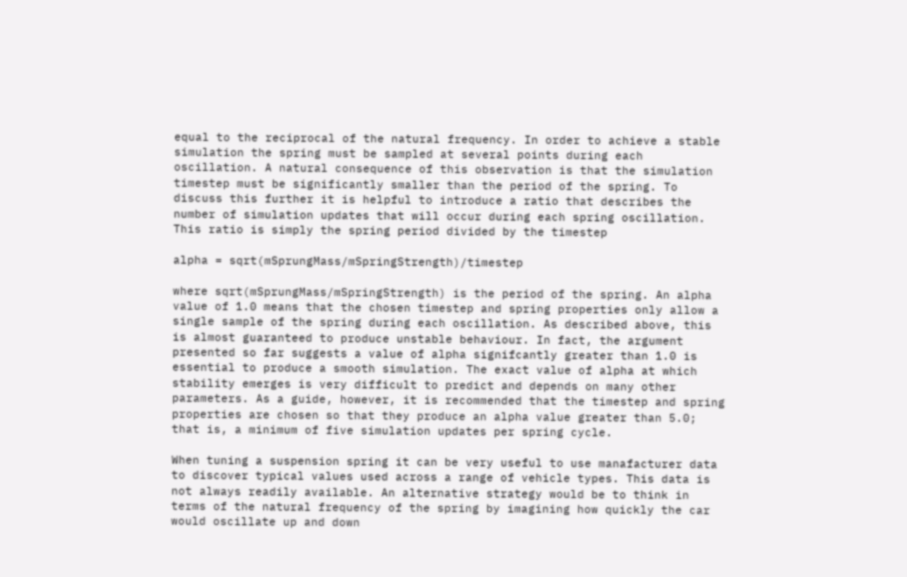equal to the reciprocal of the natural frequency. In order to achieve a stable simulation the spring must be sampled at several points during each oscillation. A natural consequence of this observation is that the simulation timestep must be significantly smaller than the period of the spring. To discuss this further it is helpful to introduce a ratio that describes the number of simulation updates that will occur during each spring oscillation. This ratio is simply the spring period divided by the timestep

alpha = sqrt(mSprungMass/mSpringStrength)/timestep

where sqrt(mSprungMass/mSpringStrength) is the period of the spring. An alpha value of 1.0 means that the chosen timestep and spring properties only allow a single sample of the spring during each oscillation. As described above, this is almost guaranteed to produce unstable behaviour. In fact, the argument presented so far suggests a value of alpha signifcantly greater than 1.0 is essential to produce a smooth simulation. The exact value of alpha at which stability emerges is very difficult to predict and depends on many other parameters. As a guide, however, it is recommended that the timestep and spring properties are chosen so that they produce an alpha value greater than 5.0; that is, a minimum of five simulation updates per spring cycle.

When tuning a suspension spring it can be very useful to use manafacturer data to discover typical values used across a range of vehicle types. This data is not always readily available. An alternative strategy would be to think in terms of the natural frequency of the spring by imagining how quickly the car would oscillate up and down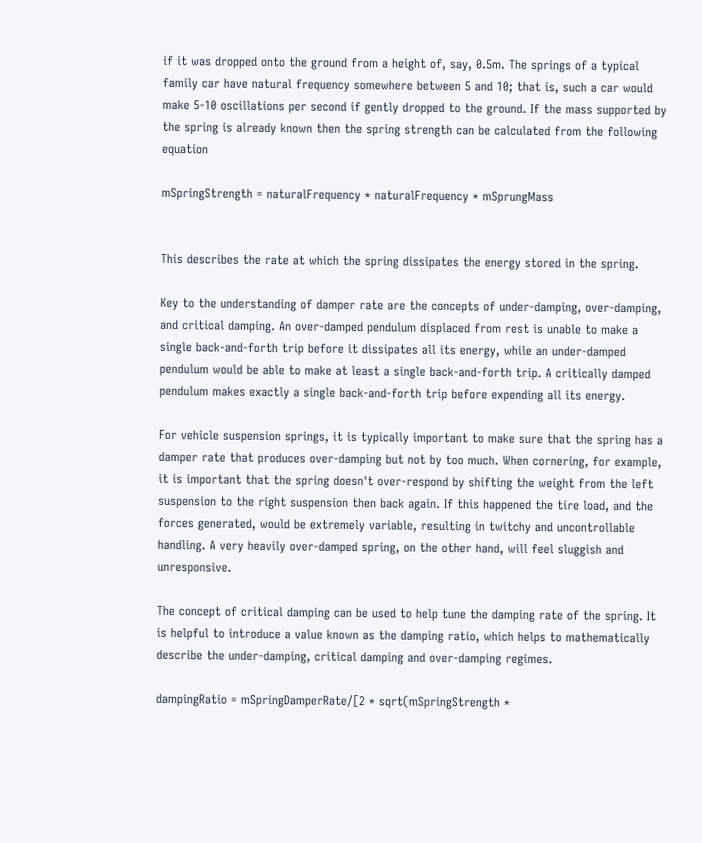if it was dropped onto the ground from a height of, say, 0.5m. The springs of a typical family car have natural frequency somewhere between 5 and 10; that is, such a car would make 5-10 oscillations per second if gently dropped to the ground. If the mass supported by the spring is already known then the spring strength can be calculated from the following equation

mSpringStrength = naturalFrequency * naturalFrequency * mSprungMass


This describes the rate at which the spring dissipates the energy stored in the spring.

Key to the understanding of damper rate are the concepts of under-damping, over-damping, and critical damping. An over-damped pendulum displaced from rest is unable to make a single back-and-forth trip before it dissipates all its energy, while an under-damped pendulum would be able to make at least a single back-and-forth trip. A critically damped pendulum makes exactly a single back-and-forth trip before expending all its energy.

For vehicle suspension springs, it is typically important to make sure that the spring has a damper rate that produces over-damping but not by too much. When cornering, for example, it is important that the spring doesn't over-respond by shifting the weight from the left suspension to the right suspension then back again. If this happened the tire load, and the forces generated, would be extremely variable, resulting in twitchy and uncontrollable handling. A very heavily over-damped spring, on the other hand, will feel sluggish and unresponsive.

The concept of critical damping can be used to help tune the damping rate of the spring. It is helpful to introduce a value known as the damping ratio, which helps to mathematically describe the under-damping, critical damping and over-damping regimes.

dampingRatio = mSpringDamperRate/[2 * sqrt(mSpringStrength *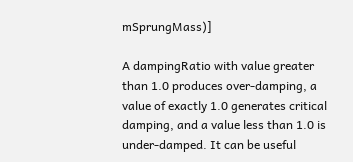mSprungMass)]

A dampingRatio with value greater than 1.0 produces over-damping, a value of exactly 1.0 generates critical damping, and a value less than 1.0 is under-damped. It can be useful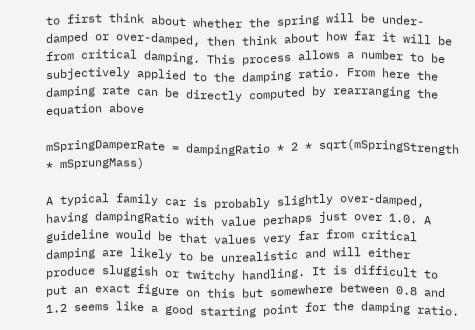to first think about whether the spring will be under-damped or over-damped, then think about how far it will be from critical damping. This process allows a number to be subjectively applied to the damping ratio. From here the damping rate can be directly computed by rearranging the equation above

mSpringDamperRate = dampingRatio * 2 * sqrt(mSpringStrength * mSprungMass)

A typical family car is probably slightly over-damped, having dampingRatio with value perhaps just over 1.0. A guideline would be that values very far from critical damping are likely to be unrealistic and will either produce sluggish or twitchy handling. It is difficult to put an exact figure on this but somewhere between 0.8 and 1.2 seems like a good starting point for the damping ratio.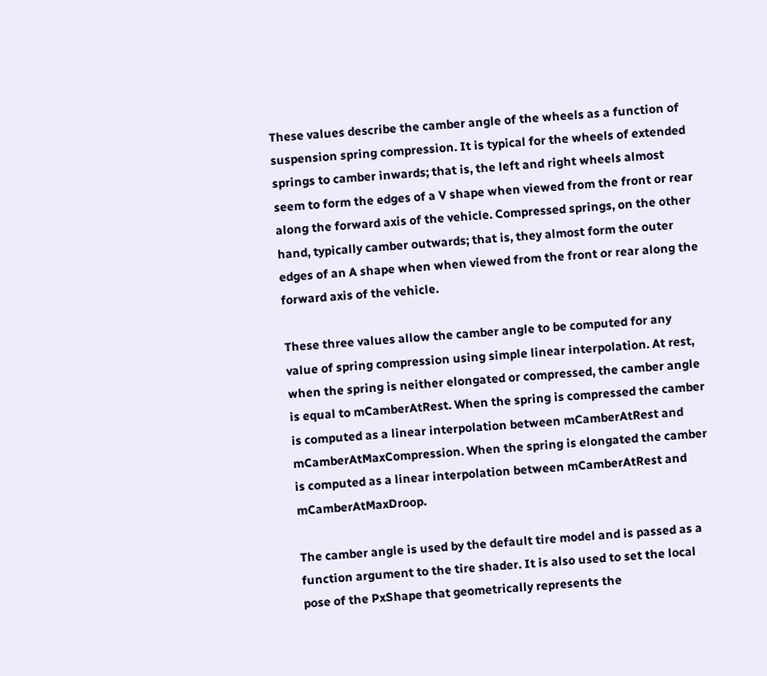These values describe the camber angle of the wheels as a function of suspension spring compression. It is typical for the wheels of extended springs to camber inwards; that is, the left and right wheels almost seem to form the edges of a V shape when viewed from the front or rear along the forward axis of the vehicle. Compressed springs, on the other hand, typically camber outwards; that is, they almost form the outer edges of an A shape when when viewed from the front or rear along the forward axis of the vehicle.

These three values allow the camber angle to be computed for any value of spring compression using simple linear interpolation. At rest, when the spring is neither elongated or compressed, the camber angle is equal to mCamberAtRest. When the spring is compressed the camber is computed as a linear interpolation between mCamberAtRest and mCamberAtMaxCompression. When the spring is elongated the camber is computed as a linear interpolation between mCamberAtRest and mCamberAtMaxDroop.

The camber angle is used by the default tire model and is passed as a function argument to the tire shader. It is also used to set the local pose of the PxShape that geometrically represents the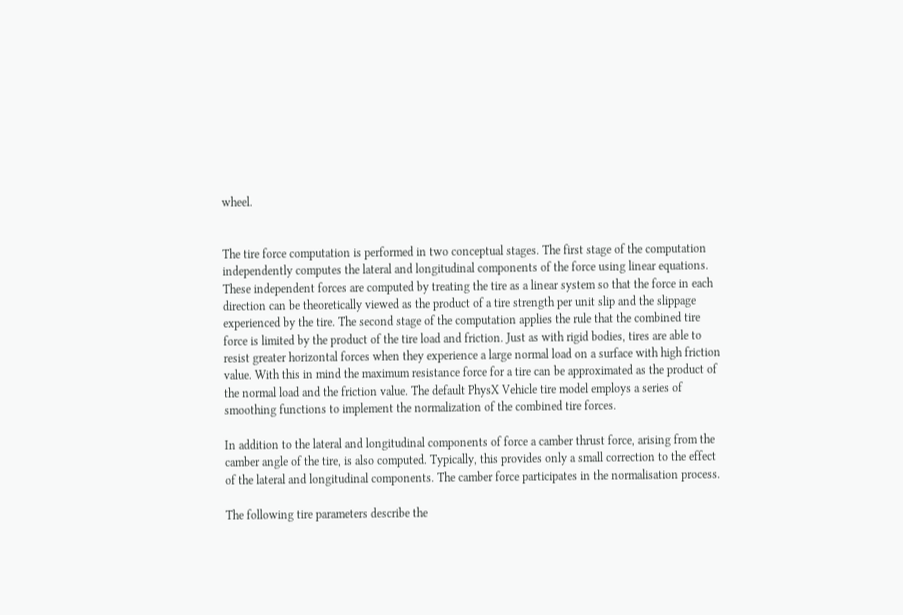wheel.


The tire force computation is performed in two conceptual stages. The first stage of the computation independently computes the lateral and longitudinal components of the force using linear equations. These independent forces are computed by treating the tire as a linear system so that the force in each direction can be theoretically viewed as the product of a tire strength per unit slip and the slippage experienced by the tire. The second stage of the computation applies the rule that the combined tire force is limited by the product of the tire load and friction. Just as with rigid bodies, tires are able to resist greater horizontal forces when they experience a large normal load on a surface with high friction value. With this in mind the maximum resistance force for a tire can be approximated as the product of the normal load and the friction value. The default PhysX Vehicle tire model employs a series of smoothing functions to implement the normalization of the combined tire forces.

In addition to the lateral and longitudinal components of force a camber thrust force, arising from the camber angle of the tire, is also computed. Typically, this provides only a small correction to the effect of the lateral and longitudinal components. The camber force participates in the normalisation process.

The following tire parameters describe the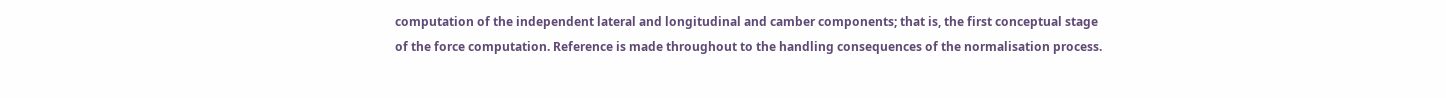computation of the independent lateral and longitudinal and camber components; that is, the first conceptual stage of the force computation. Reference is made throughout to the handling consequences of the normalisation process.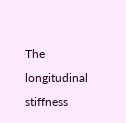The longitudinal stiffness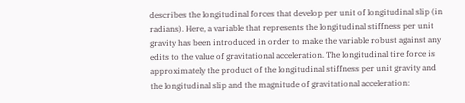describes the longitudinal forces that develop per unit of longitudinal slip (in radians). Here, a variable that represents the longitudinal stiffness per unit gravity has been introduced in order to make the variable robust against any edits to the value of gravitational acceleration. The longitudinal tire force is approximately the product of the longitudinal stiffness per unit gravity and the longitudinal slip and the magnitude of gravitational acceleration: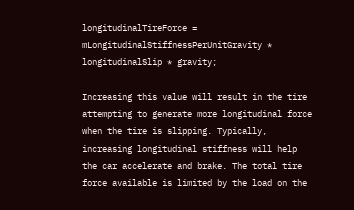longitudinalTireForce = mLongitudinalStiffnessPerUnitGravity * longitudinalSlip * gravity;

Increasing this value will result in the tire attempting to generate more longitudinal force when the tire is slipping. Typically, increasing longitudinal stiffness will help the car accelerate and brake. The total tire force available is limited by the load on the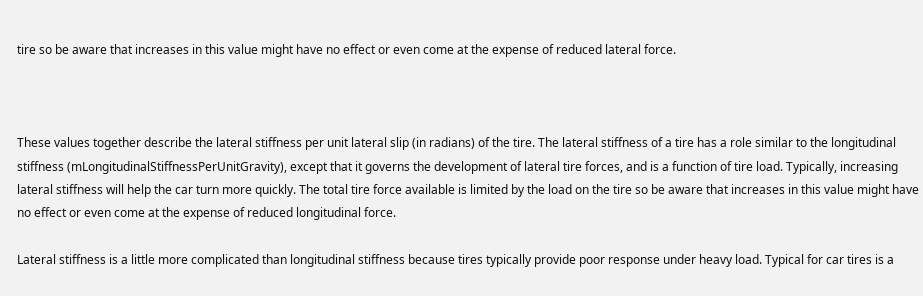tire so be aware that increases in this value might have no effect or even come at the expense of reduced lateral force.



These values together describe the lateral stiffness per unit lateral slip (in radians) of the tire. The lateral stiffness of a tire has a role similar to the longitudinal stiffness (mLongitudinalStiffnessPerUnitGravity), except that it governs the development of lateral tire forces, and is a function of tire load. Typically, increasing lateral stiffness will help the car turn more quickly. The total tire force available is limited by the load on the tire so be aware that increases in this value might have no effect or even come at the expense of reduced longitudinal force.

Lateral stiffness is a little more complicated than longitudinal stiffness because tires typically provide poor response under heavy load. Typical for car tires is a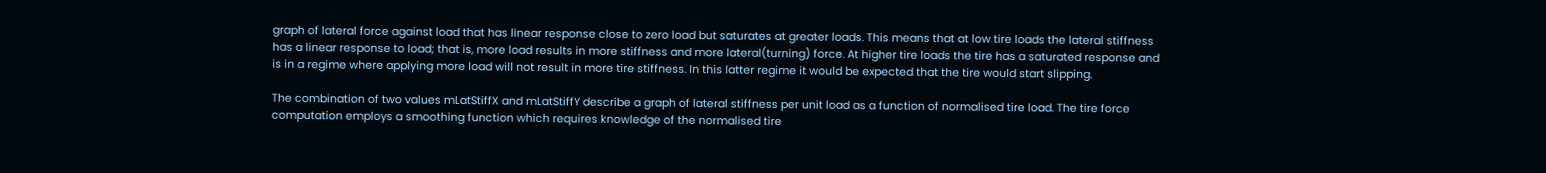graph of lateral force against load that has linear response close to zero load but saturates at greater loads. This means that at low tire loads the lateral stiffness has a linear response to load; that is, more load results in more stiffness and more lateral(turning) force. At higher tire loads the tire has a saturated response and is in a regime where applying more load will not result in more tire stiffness. In this latter regime it would be expected that the tire would start slipping.

The combination of two values mLatStiffX and mLatStiffY describe a graph of lateral stiffness per unit load as a function of normalised tire load. The tire force computation employs a smoothing function which requires knowledge of the normalised tire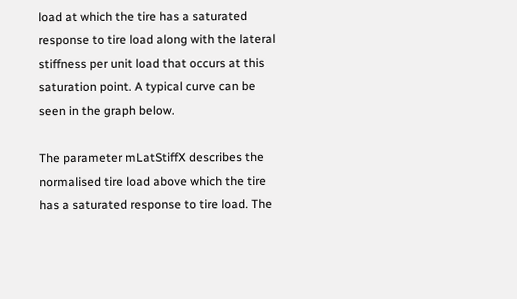load at which the tire has a saturated response to tire load along with the lateral stiffness per unit load that occurs at this saturation point. A typical curve can be seen in the graph below.

The parameter mLatStiffX describes the normalised tire load above which the tire has a saturated response to tire load. The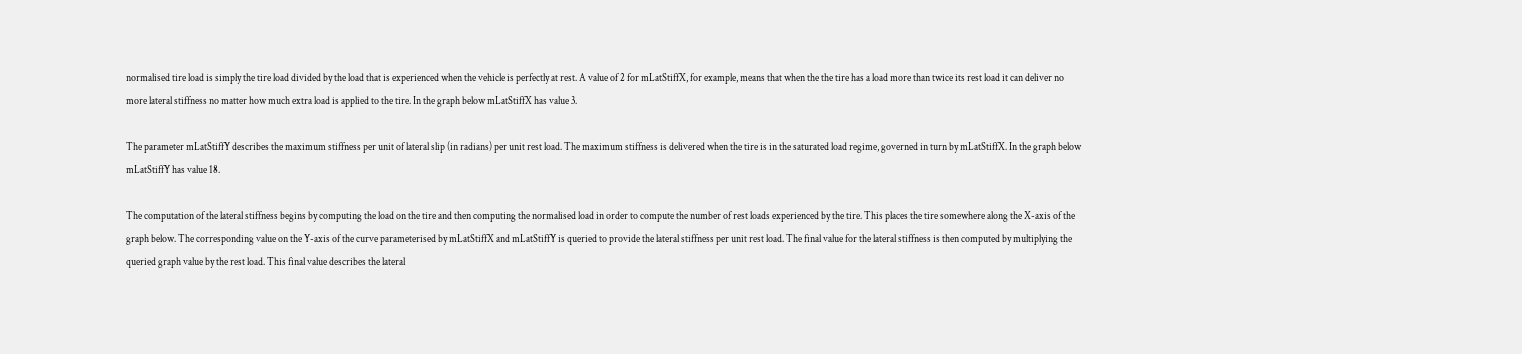normalised tire load is simply the tire load divided by the load that is experienced when the vehicle is perfectly at rest. A value of 2 for mLatStiffX, for example, means that when the the tire has a load more than twice its rest load it can deliver no more lateral stiffness no matter how much extra load is applied to the tire. In the graph below mLatStiffX has value 3.

The parameter mLatStiffY describes the maximum stiffness per unit of lateral slip (in radians) per unit rest load. The maximum stiffness is delivered when the tire is in the saturated load regime, governed in turn by mLatStiffX. In the graph below mLatStiffY has value 18.

The computation of the lateral stiffness begins by computing the load on the tire and then computing the normalised load in order to compute the number of rest loads experienced by the tire. This places the tire somewhere along the X-axis of the graph below. The corresponding value on the Y-axis of the curve parameterised by mLatStiffX and mLatStiffY is queried to provide the lateral stiffness per unit rest load. The final value for the lateral stiffness is then computed by multiplying the queried graph value by the rest load. This final value describes the lateral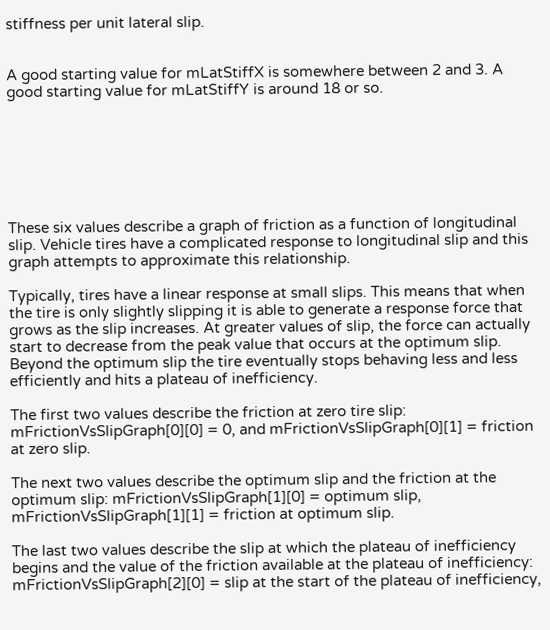stiffness per unit lateral slip.


A good starting value for mLatStiffX is somewhere between 2 and 3. A good starting value for mLatStiffY is around 18 or so.







These six values describe a graph of friction as a function of longitudinal slip. Vehicle tires have a complicated response to longitudinal slip and this graph attempts to approximate this relationship.

Typically, tires have a linear response at small slips. This means that when the tire is only slightly slipping it is able to generate a response force that grows as the slip increases. At greater values of slip, the force can actually start to decrease from the peak value that occurs at the optimum slip. Beyond the optimum slip the tire eventually stops behaving less and less efficiently and hits a plateau of inefficiency.

The first two values describe the friction at zero tire slip: mFrictionVsSlipGraph[0][0] = 0, and mFrictionVsSlipGraph[0][1] = friction at zero slip.

The next two values describe the optimum slip and the friction at the optimum slip: mFrictionVsSlipGraph[1][0] = optimum slip, mFrictionVsSlipGraph[1][1] = friction at optimum slip.

The last two values describe the slip at which the plateau of inefficiency begins and the value of the friction available at the plateau of inefficiency: mFrictionVsSlipGraph[2][0] = slip at the start of the plateau of inefficiency,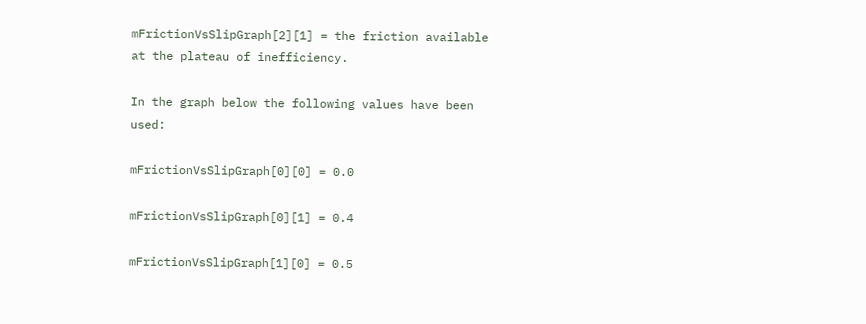mFrictionVsSlipGraph[2][1] = the friction available at the plateau of inefficiency.

In the graph below the following values have been used:

mFrictionVsSlipGraph[0][0] = 0.0

mFrictionVsSlipGraph[0][1] = 0.4

mFrictionVsSlipGraph[1][0] = 0.5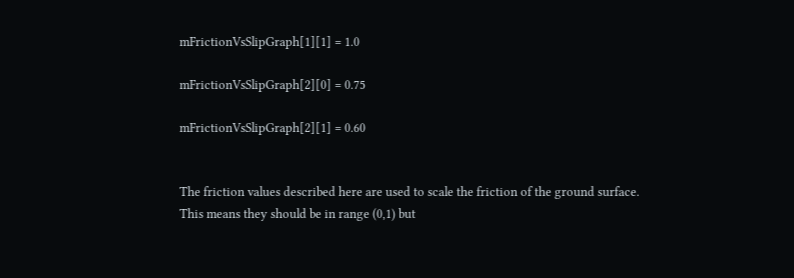mFrictionVsSlipGraph[1][1] = 1.0

mFrictionVsSlipGraph[2][0] = 0.75

mFrictionVsSlipGraph[2][1] = 0.60


The friction values described here are used to scale the friction of the ground surface. This means they should be in range (0,1) but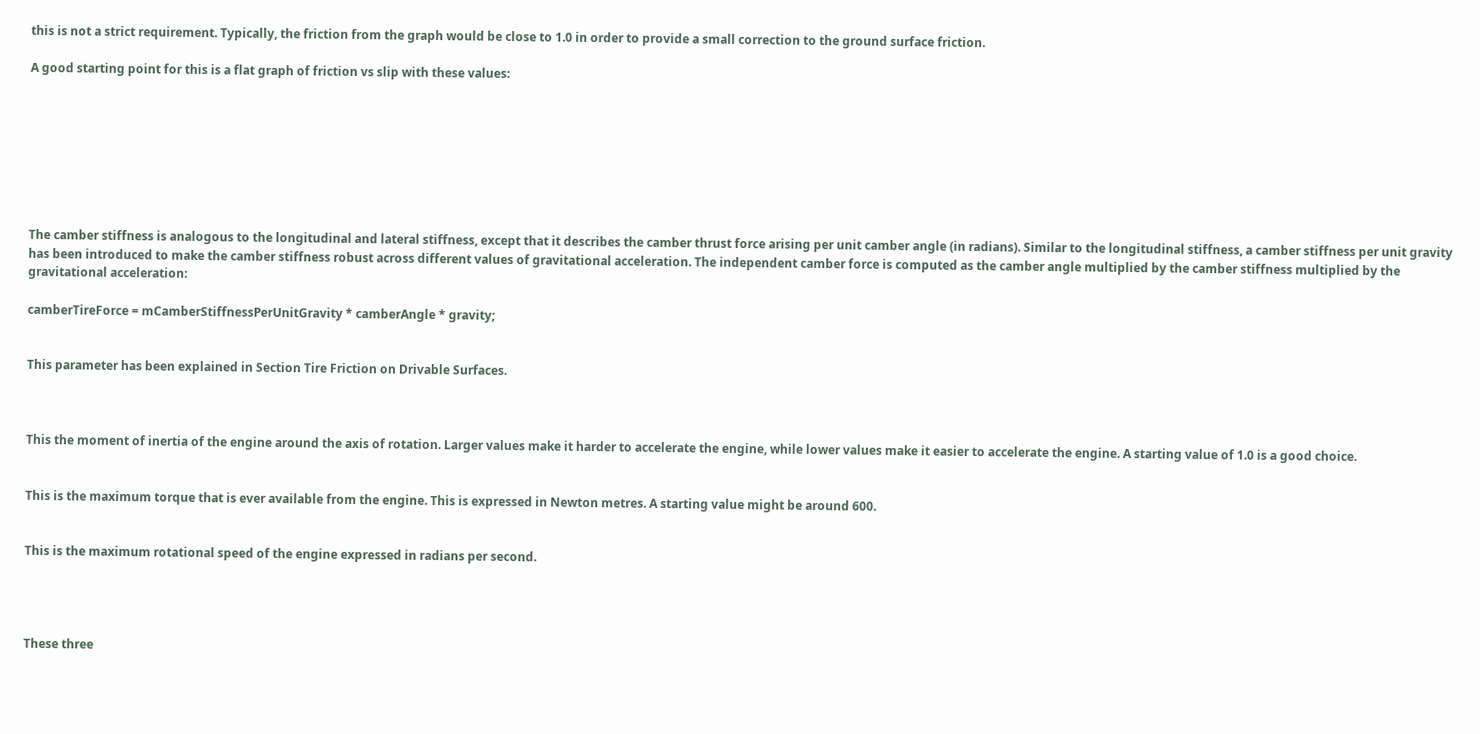this is not a strict requirement. Typically, the friction from the graph would be close to 1.0 in order to provide a small correction to the ground surface friction.

A good starting point for this is a flat graph of friction vs slip with these values:








The camber stiffness is analogous to the longitudinal and lateral stiffness, except that it describes the camber thrust force arising per unit camber angle (in radians). Similar to the longitudinal stiffness, a camber stiffness per unit gravity has been introduced to make the camber stiffness robust across different values of gravitational acceleration. The independent camber force is computed as the camber angle multiplied by the camber stiffness multiplied by the gravitational acceleration:

camberTireForce = mCamberStiffnessPerUnitGravity * camberAngle * gravity;


This parameter has been explained in Section Tire Friction on Drivable Surfaces.



This the moment of inertia of the engine around the axis of rotation. Larger values make it harder to accelerate the engine, while lower values make it easier to accelerate the engine. A starting value of 1.0 is a good choice.


This is the maximum torque that is ever available from the engine. This is expressed in Newton metres. A starting value might be around 600.


This is the maximum rotational speed of the engine expressed in radians per second.




These three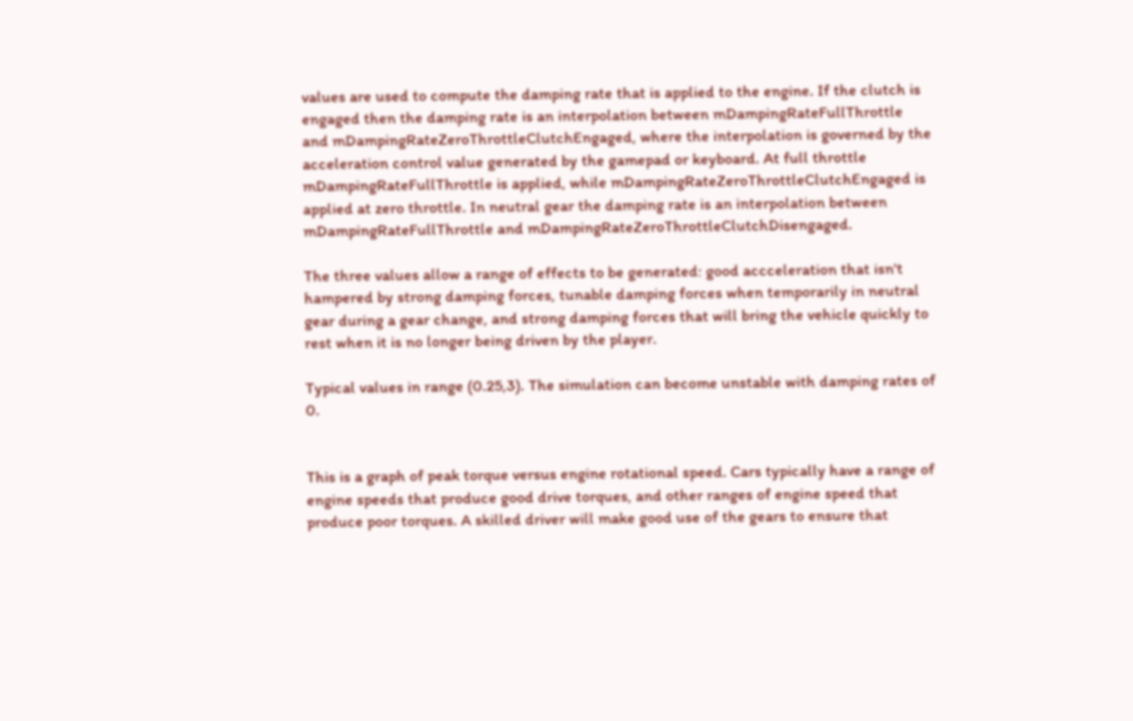values are used to compute the damping rate that is applied to the engine. If the clutch is engaged then the damping rate is an interpolation between mDampingRateFullThrottle and mDampingRateZeroThrottleClutchEngaged, where the interpolation is governed by the acceleration control value generated by the gamepad or keyboard. At full throttle mDampingRateFullThrottle is applied, while mDampingRateZeroThrottleClutchEngaged is applied at zero throttle. In neutral gear the damping rate is an interpolation between mDampingRateFullThrottle and mDampingRateZeroThrottleClutchDisengaged.

The three values allow a range of effects to be generated: good accceleration that isn't hampered by strong damping forces, tunable damping forces when temporarily in neutral gear during a gear change, and strong damping forces that will bring the vehicle quickly to rest when it is no longer being driven by the player.

Typical values in range (0.25,3). The simulation can become unstable with damping rates of 0.


This is a graph of peak torque versus engine rotational speed. Cars typically have a range of engine speeds that produce good drive torques, and other ranges of engine speed that produce poor torques. A skilled driver will make good use of the gears to ensure that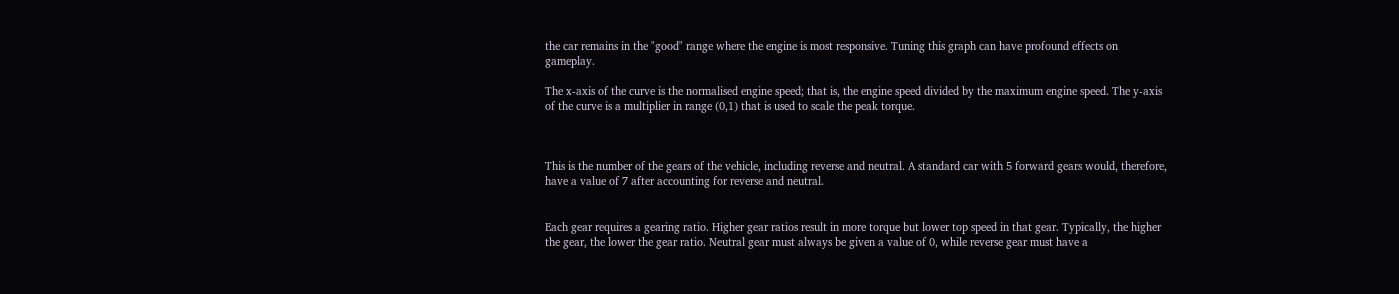the car remains in the "good" range where the engine is most responsive. Tuning this graph can have profound effects on gameplay.

The x-axis of the curve is the normalised engine speed; that is, the engine speed divided by the maximum engine speed. The y-axis of the curve is a multiplier in range (0,1) that is used to scale the peak torque.



This is the number of the gears of the vehicle, including reverse and neutral. A standard car with 5 forward gears would, therefore, have a value of 7 after accounting for reverse and neutral.


Each gear requires a gearing ratio. Higher gear ratios result in more torque but lower top speed in that gear. Typically, the higher the gear, the lower the gear ratio. Neutral gear must always be given a value of 0, while reverse gear must have a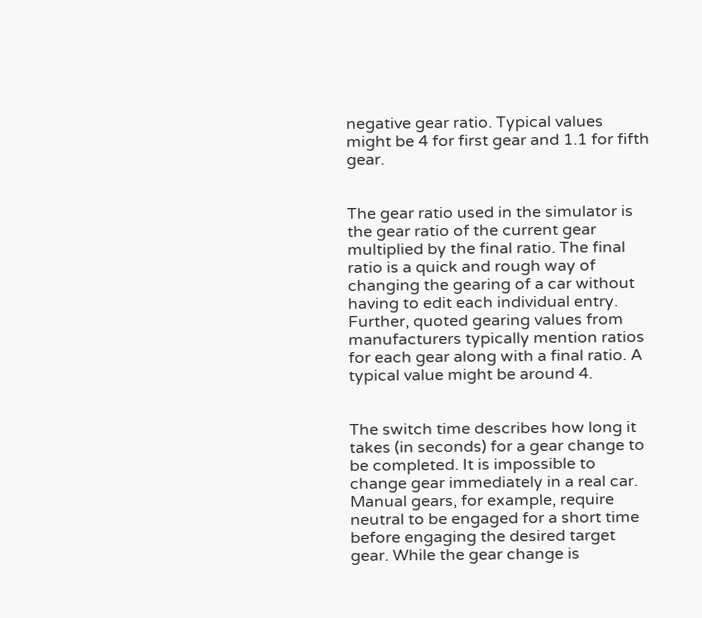negative gear ratio. Typical values might be 4 for first gear and 1.1 for fifth gear.


The gear ratio used in the simulator is the gear ratio of the current gear multiplied by the final ratio. The final ratio is a quick and rough way of changing the gearing of a car without having to edit each individual entry. Further, quoted gearing values from manufacturers typically mention ratios for each gear along with a final ratio. A typical value might be around 4.


The switch time describes how long it takes (in seconds) for a gear change to be completed. It is impossible to change gear immediately in a real car. Manual gears, for example, require neutral to be engaged for a short time before engaging the desired target gear. While the gear change is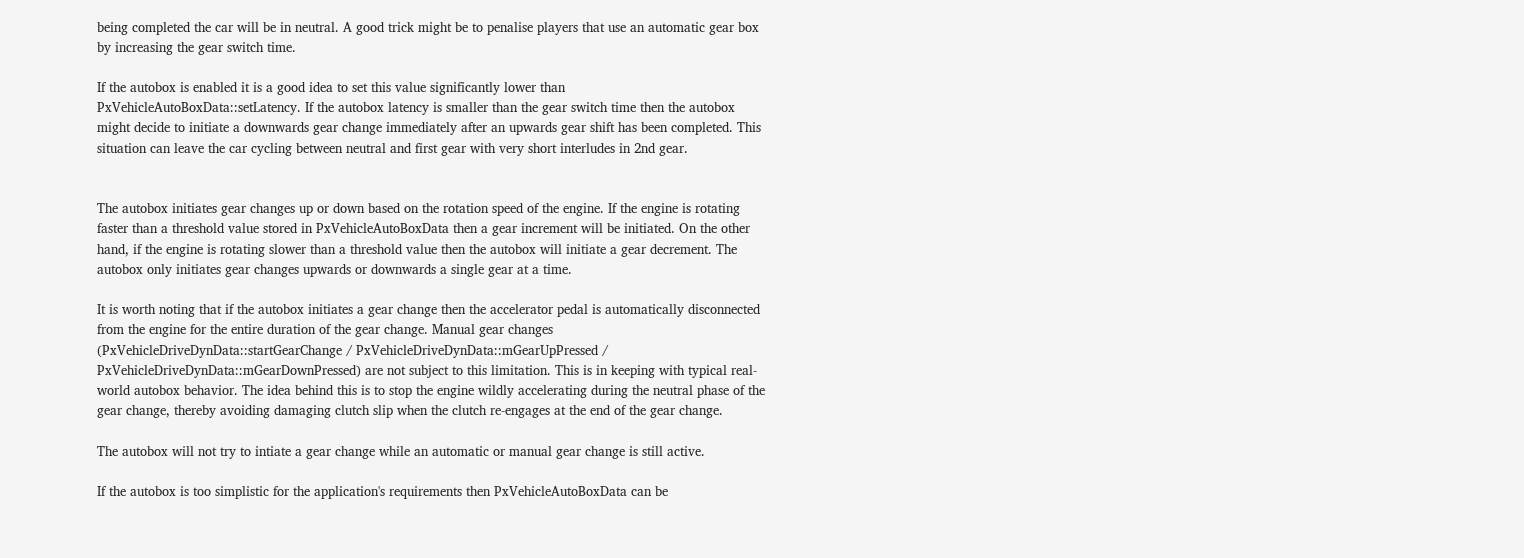being completed the car will be in neutral. A good trick might be to penalise players that use an automatic gear box by increasing the gear switch time.

If the autobox is enabled it is a good idea to set this value significantly lower than PxVehicleAutoBoxData::setLatency. If the autobox latency is smaller than the gear switch time then the autobox might decide to initiate a downwards gear change immediately after an upwards gear shift has been completed. This situation can leave the car cycling between neutral and first gear with very short interludes in 2nd gear.


The autobox initiates gear changes up or down based on the rotation speed of the engine. If the engine is rotating faster than a threshold value stored in PxVehicleAutoBoxData then a gear increment will be initiated. On the other hand, if the engine is rotating slower than a threshold value then the autobox will initiate a gear decrement. The autobox only initiates gear changes upwards or downwards a single gear at a time.

It is worth noting that if the autobox initiates a gear change then the accelerator pedal is automatically disconnected from the engine for the entire duration of the gear change. Manual gear changes (PxVehicleDriveDynData::startGearChange / PxVehicleDriveDynData::mGearUpPressed / PxVehicleDriveDynData::mGearDownPressed) are not subject to this limitation. This is in keeping with typical real-world autobox behavior. The idea behind this is to stop the engine wildly accelerating during the neutral phase of the gear change, thereby avoiding damaging clutch slip when the clutch re-engages at the end of the gear change.

The autobox will not try to intiate a gear change while an automatic or manual gear change is still active.

If the autobox is too simplistic for the application's requirements then PxVehicleAutoBoxData can be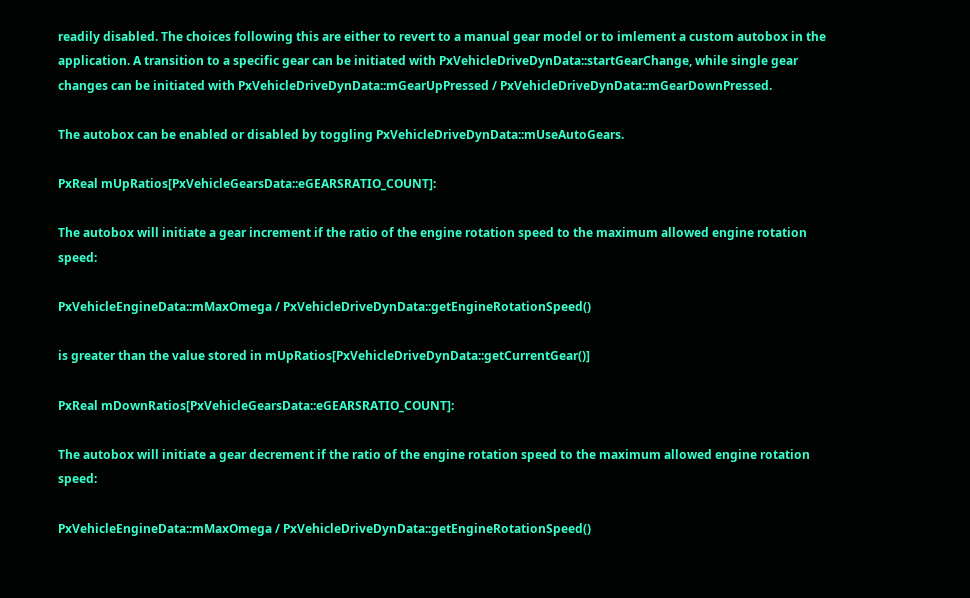readily disabled. The choices following this are either to revert to a manual gear model or to imlement a custom autobox in the application. A transition to a specific gear can be initiated with PxVehicleDriveDynData::startGearChange, while single gear changes can be initiated with PxVehicleDriveDynData::mGearUpPressed / PxVehicleDriveDynData::mGearDownPressed.

The autobox can be enabled or disabled by toggling PxVehicleDriveDynData::mUseAutoGears.

PxReal mUpRatios[PxVehicleGearsData::eGEARSRATIO_COUNT]:

The autobox will initiate a gear increment if the ratio of the engine rotation speed to the maximum allowed engine rotation speed:

PxVehicleEngineData::mMaxOmega / PxVehicleDriveDynData::getEngineRotationSpeed()

is greater than the value stored in mUpRatios[PxVehicleDriveDynData::getCurrentGear()]

PxReal mDownRatios[PxVehicleGearsData::eGEARSRATIO_COUNT]:

The autobox will initiate a gear decrement if the ratio of the engine rotation speed to the maximum allowed engine rotation speed:

PxVehicleEngineData::mMaxOmega / PxVehicleDriveDynData::getEngineRotationSpeed()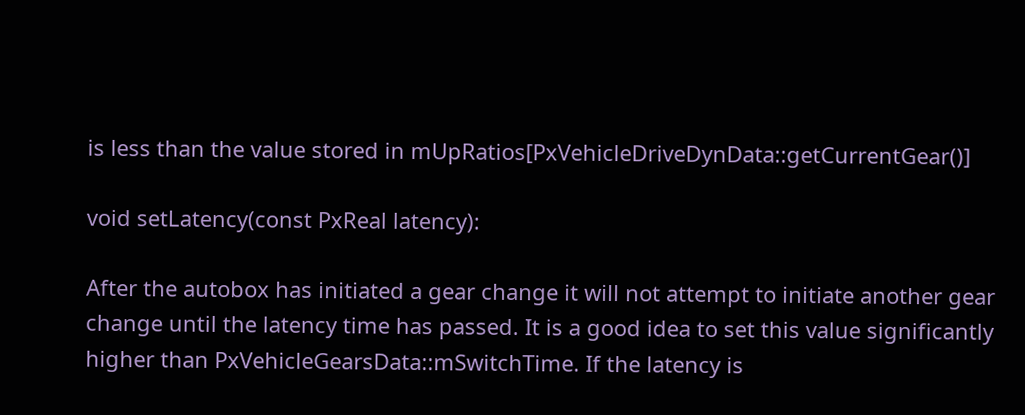is less than the value stored in mUpRatios[PxVehicleDriveDynData::getCurrentGear()]

void setLatency(const PxReal latency):

After the autobox has initiated a gear change it will not attempt to initiate another gear change until the latency time has passed. It is a good idea to set this value significantly higher than PxVehicleGearsData::mSwitchTime. If the latency is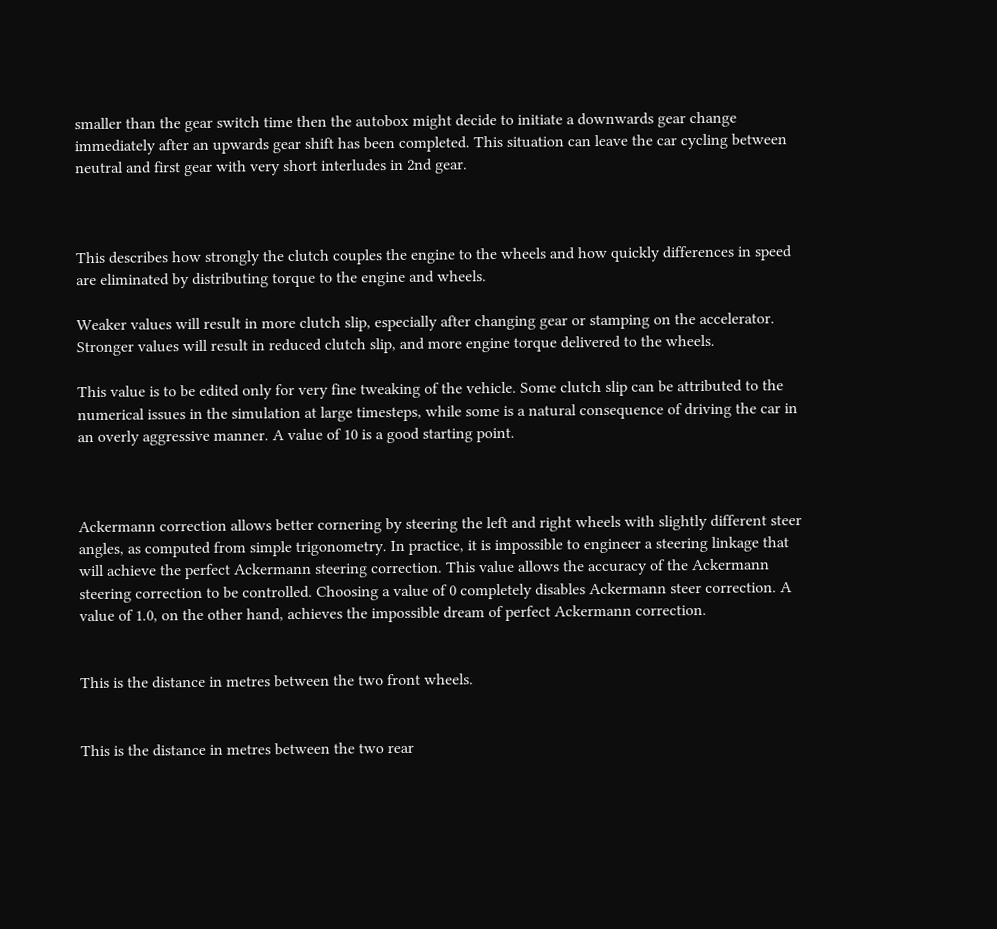smaller than the gear switch time then the autobox might decide to initiate a downwards gear change immediately after an upwards gear shift has been completed. This situation can leave the car cycling between neutral and first gear with very short interludes in 2nd gear.



This describes how strongly the clutch couples the engine to the wheels and how quickly differences in speed are eliminated by distributing torque to the engine and wheels.

Weaker values will result in more clutch slip, especially after changing gear or stamping on the accelerator. Stronger values will result in reduced clutch slip, and more engine torque delivered to the wheels.

This value is to be edited only for very fine tweaking of the vehicle. Some clutch slip can be attributed to the numerical issues in the simulation at large timesteps, while some is a natural consequence of driving the car in an overly aggressive manner. A value of 10 is a good starting point.



Ackermann correction allows better cornering by steering the left and right wheels with slightly different steer angles, as computed from simple trigonometry. In practice, it is impossible to engineer a steering linkage that will achieve the perfect Ackermann steering correction. This value allows the accuracy of the Ackermann steering correction to be controlled. Choosing a value of 0 completely disables Ackermann steer correction. A value of 1.0, on the other hand, achieves the impossible dream of perfect Ackermann correction.


This is the distance in metres between the two front wheels.


This is the distance in metres between the two rear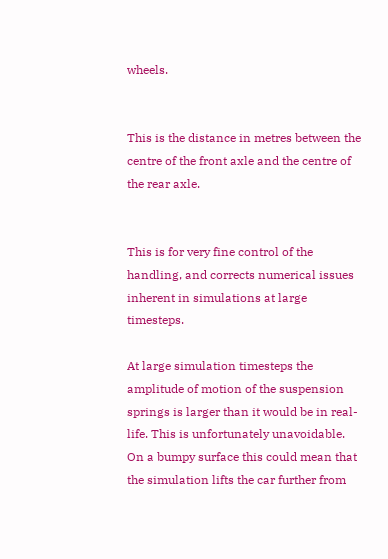wheels.


This is the distance in metres between the centre of the front axle and the centre of the rear axle.


This is for very fine control of the handling, and corrects numerical issues inherent in simulations at large timesteps.

At large simulation timesteps the amplitude of motion of the suspension springs is larger than it would be in real-life. This is unfortunately unavoidable. On a bumpy surface this could mean that the simulation lifts the car further from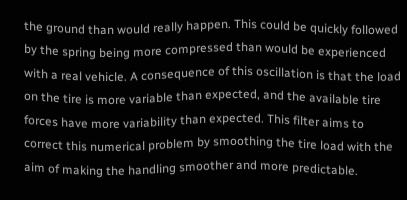the ground than would really happen. This could be quickly followed by the spring being more compressed than would be experienced with a real vehicle. A consequence of this oscillation is that the load on the tire is more variable than expected, and the available tire forces have more variability than expected. This filter aims to correct this numerical problem by smoothing the tire load with the aim of making the handling smoother and more predictable.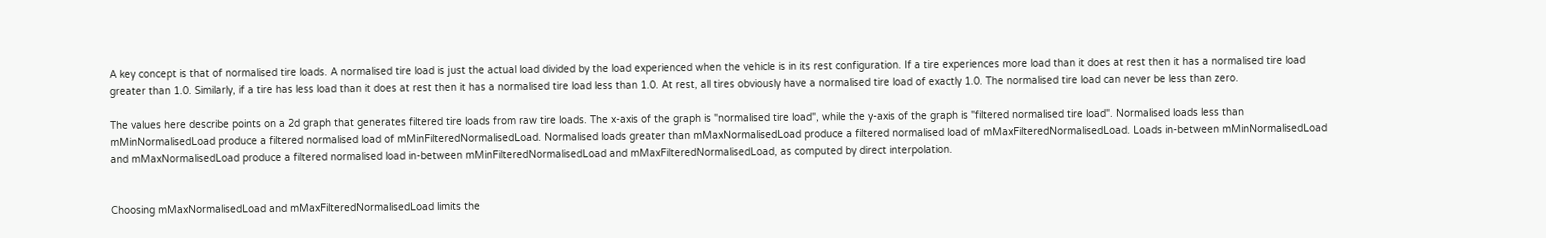A key concept is that of normalised tire loads. A normalised tire load is just the actual load divided by the load experienced when the vehicle is in its rest configuration. If a tire experiences more load than it does at rest then it has a normalised tire load greater than 1.0. Similarly, if a tire has less load than it does at rest then it has a normalised tire load less than 1.0. At rest, all tires obviously have a normalised tire load of exactly 1.0. The normalised tire load can never be less than zero.

The values here describe points on a 2d graph that generates filtered tire loads from raw tire loads. The x-axis of the graph is "normalised tire load", while the y-axis of the graph is "filtered normalised tire load". Normalised loads less than mMinNormalisedLoad produce a filtered normalised load of mMinFilteredNormalisedLoad. Normalised loads greater than mMaxNormalisedLoad produce a filtered normalised load of mMaxFilteredNormalisedLoad. Loads in-between mMinNormalisedLoad and mMaxNormalisedLoad produce a filtered normalised load in-between mMinFilteredNormalisedLoad and mMaxFilteredNormalisedLoad, as computed by direct interpolation.


Choosing mMaxNormalisedLoad and mMaxFilteredNormalisedLoad limits the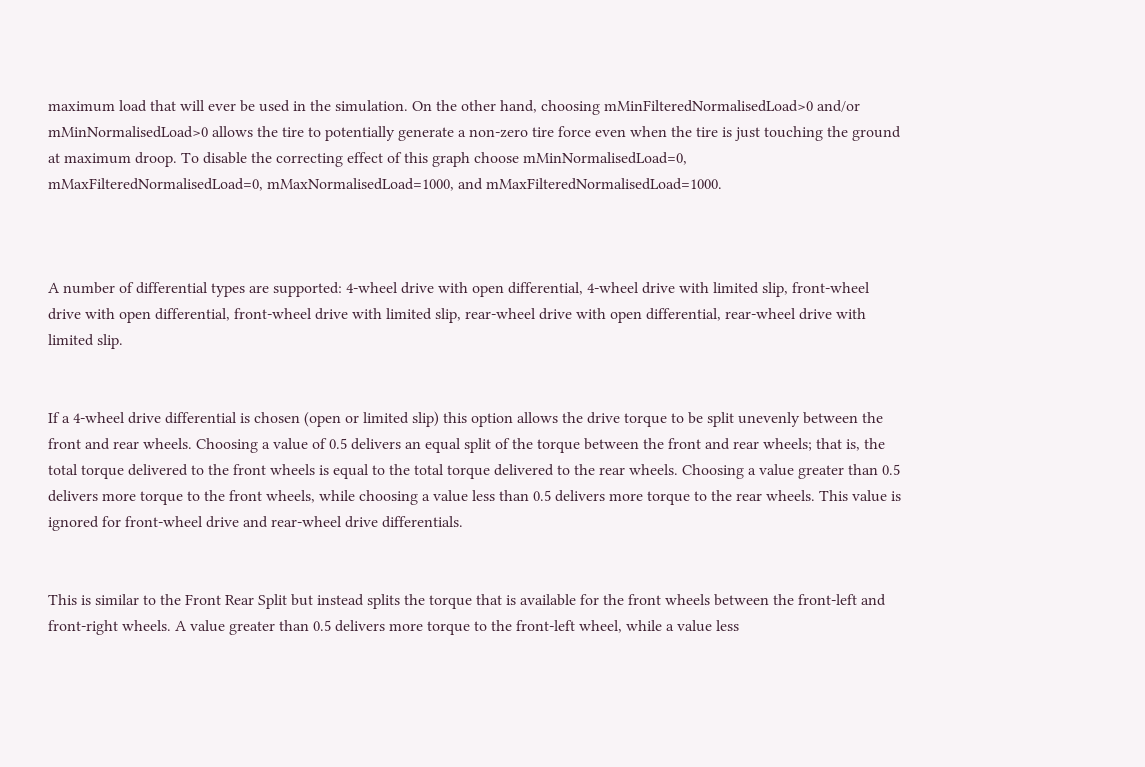maximum load that will ever be used in the simulation. On the other hand, choosing mMinFilteredNormalisedLoad>0 and/or mMinNormalisedLoad>0 allows the tire to potentially generate a non-zero tire force even when the tire is just touching the ground at maximum droop. To disable the correcting effect of this graph choose mMinNormalisedLoad=0, mMaxFilteredNormalisedLoad=0, mMaxNormalisedLoad=1000, and mMaxFilteredNormalisedLoad=1000.



A number of differential types are supported: 4-wheel drive with open differential, 4-wheel drive with limited slip, front-wheel drive with open differential, front-wheel drive with limited slip, rear-wheel drive with open differential, rear-wheel drive with limited slip.


If a 4-wheel drive differential is chosen (open or limited slip) this option allows the drive torque to be split unevenly between the front and rear wheels. Choosing a value of 0.5 delivers an equal split of the torque between the front and rear wheels; that is, the total torque delivered to the front wheels is equal to the total torque delivered to the rear wheels. Choosing a value greater than 0.5 delivers more torque to the front wheels, while choosing a value less than 0.5 delivers more torque to the rear wheels. This value is ignored for front-wheel drive and rear-wheel drive differentials.


This is similar to the Front Rear Split but instead splits the torque that is available for the front wheels between the front-left and front-right wheels. A value greater than 0.5 delivers more torque to the front-left wheel, while a value less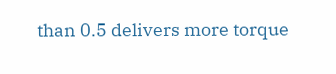than 0.5 delivers more torque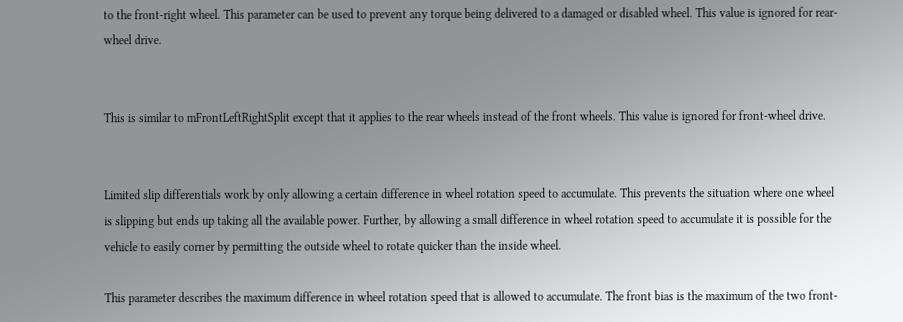to the front-right wheel. This parameter can be used to prevent any torque being delivered to a damaged or disabled wheel. This value is ignored for rear-wheel drive.


This is similar to mFrontLeftRightSplit except that it applies to the rear wheels instead of the front wheels. This value is ignored for front-wheel drive.


Limited slip differentials work by only allowing a certain difference in wheel rotation speed to accumulate. This prevents the situation where one wheel is slipping but ends up taking all the available power. Further, by allowing a small difference in wheel rotation speed to accumulate it is possible for the vehicle to easily corner by permitting the outside wheel to rotate quicker than the inside wheel.

This parameter describes the maximum difference in wheel rotation speed that is allowed to accumulate. The front bias is the maximum of the two front-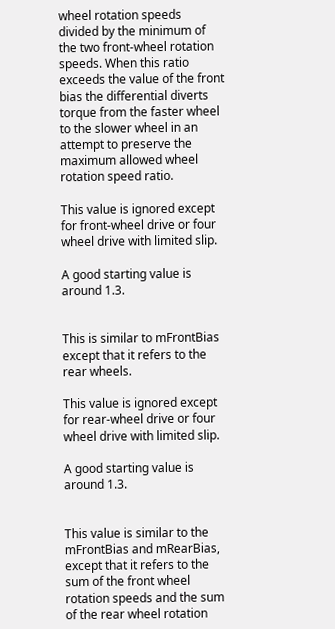wheel rotation speeds divided by the minimum of the two front-wheel rotation speeds. When this ratio exceeds the value of the front bias the differential diverts torque from the faster wheel to the slower wheel in an attempt to preserve the maximum allowed wheel rotation speed ratio.

This value is ignored except for front-wheel drive or four wheel drive with limited slip.

A good starting value is around 1.3.


This is similar to mFrontBias except that it refers to the rear wheels.

This value is ignored except for rear-wheel drive or four wheel drive with limited slip.

A good starting value is around 1.3.


This value is similar to the mFrontBias and mRearBias, except that it refers to the sum of the front wheel rotation speeds and the sum of the rear wheel rotation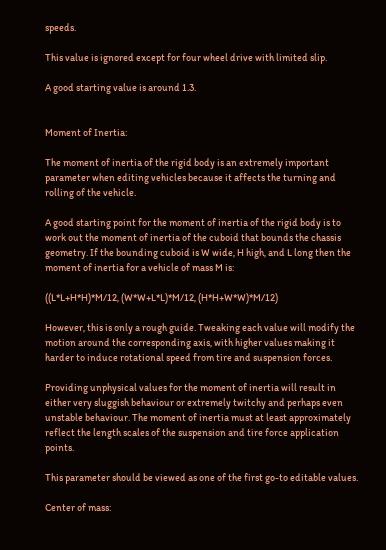speeds.

This value is ignored except for four wheel drive with limited slip.

A good starting value is around 1.3.


Moment of Inertia:

The moment of inertia of the rigid body is an extremely important parameter when editing vehicles because it affects the turning and rolling of the vehicle.

A good starting point for the moment of inertia of the rigid body is to work out the moment of inertia of the cuboid that bounds the chassis geometry. If the bounding cuboid is W wide, H high, and L long then the moment of inertia for a vehicle of mass M is:

((L*L+H*H)*M/12, (W*W+L*L)*M/12, (H*H+W*W)*M/12)

However, this is only a rough guide. Tweaking each value will modify the motion around the corresponding axis, with higher values making it harder to induce rotational speed from tire and suspension forces.

Providing unphysical values for the moment of inertia will result in either very sluggish behaviour or extremely twitchy and perhaps even unstable behaviour. The moment of inertia must at least approximately reflect the length scales of the suspension and tire force application points.

This parameter should be viewed as one of the first go-to editable values.

Center of mass: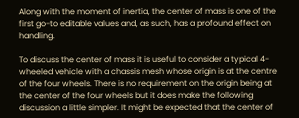Along with the moment of inertia, the center of mass is one of the first go-to editable values and, as such, has a profound effect on handling.

To discuss the center of mass it is useful to consider a typical 4-wheeled vehicle with a chassis mesh whose origin is at the centre of the four wheels. There is no requirement on the origin being at the center of the four wheels but it does make the following discussion a little simpler. It might be expected that the center of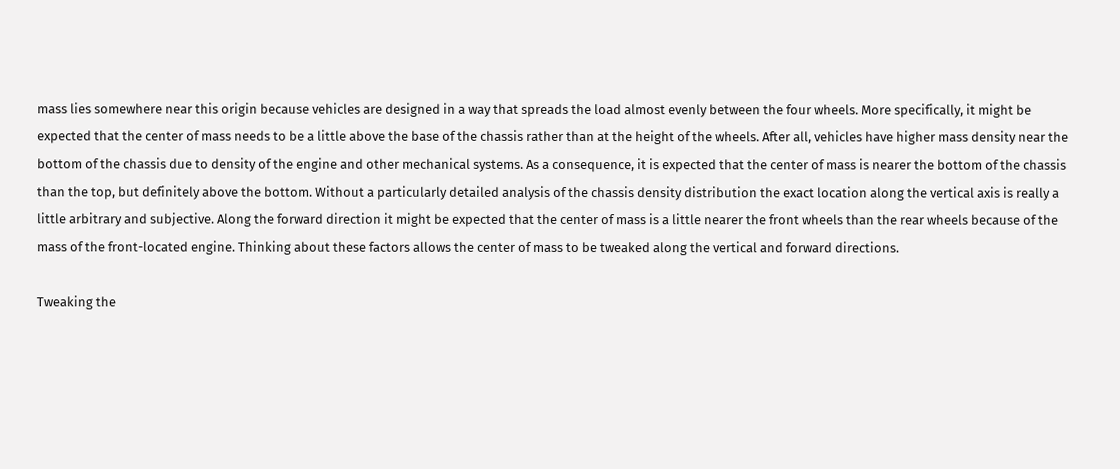mass lies somewhere near this origin because vehicles are designed in a way that spreads the load almost evenly between the four wheels. More specifically, it might be expected that the center of mass needs to be a little above the base of the chassis rather than at the height of the wheels. After all, vehicles have higher mass density near the bottom of the chassis due to density of the engine and other mechanical systems. As a consequence, it is expected that the center of mass is nearer the bottom of the chassis than the top, but definitely above the bottom. Without a particularly detailed analysis of the chassis density distribution the exact location along the vertical axis is really a little arbitrary and subjective. Along the forward direction it might be expected that the center of mass is a little nearer the front wheels than the rear wheels because of the mass of the front-located engine. Thinking about these factors allows the center of mass to be tweaked along the vertical and forward directions.

Tweaking the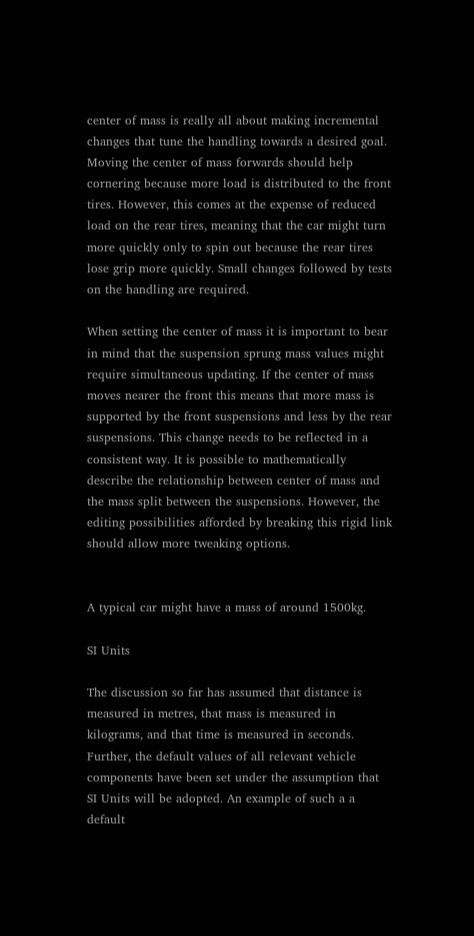center of mass is really all about making incremental changes that tune the handling towards a desired goal. Moving the center of mass forwards should help cornering because more load is distributed to the front tires. However, this comes at the expense of reduced load on the rear tires, meaning that the car might turn more quickly only to spin out because the rear tires lose grip more quickly. Small changes followed by tests on the handling are required.

When setting the center of mass it is important to bear in mind that the suspension sprung mass values might require simultaneous updating. If the center of mass moves nearer the front this means that more mass is supported by the front suspensions and less by the rear suspensions. This change needs to be reflected in a consistent way. It is possible to mathematically describe the relationship between center of mass and the mass split between the suspensions. However, the editing possibilities afforded by breaking this rigid link should allow more tweaking options.


A typical car might have a mass of around 1500kg.

SI Units

The discussion so far has assumed that distance is measured in metres, that mass is measured in kilograms, and that time is measured in seconds. Further, the default values of all relevant vehicle components have been set under the assumption that SI Units will be adopted. An example of such a a default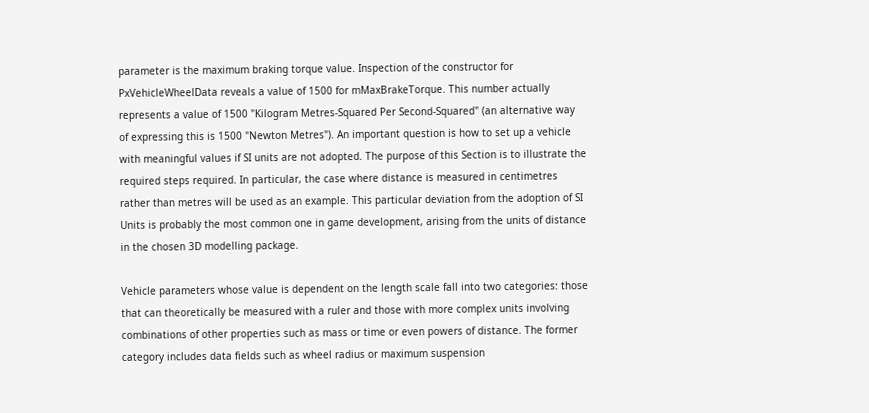parameter is the maximum braking torque value. Inspection of the constructor for PxVehicleWheelData reveals a value of 1500 for mMaxBrakeTorque. This number actually represents a value of 1500 "Kilogram Metres-Squared Per Second-Squared" (an alternative way of expressing this is 1500 "Newton Metres"). An important question is how to set up a vehicle with meaningful values if SI units are not adopted. The purpose of this Section is to illustrate the required steps required. In particular, the case where distance is measured in centimetres rather than metres will be used as an example. This particular deviation from the adoption of SI Units is probably the most common one in game development, arising from the units of distance in the chosen 3D modelling package.

Vehicle parameters whose value is dependent on the length scale fall into two categories: those that can theoretically be measured with a ruler and those with more complex units involving combinations of other properties such as mass or time or even powers of distance. The former category includes data fields such as wheel radius or maximum suspension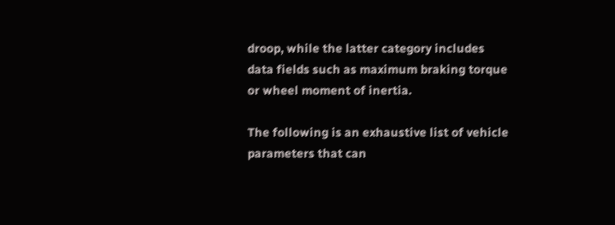droop, while the latter category includes data fields such as maximum braking torque or wheel moment of inertia.

The following is an exhaustive list of vehicle parameters that can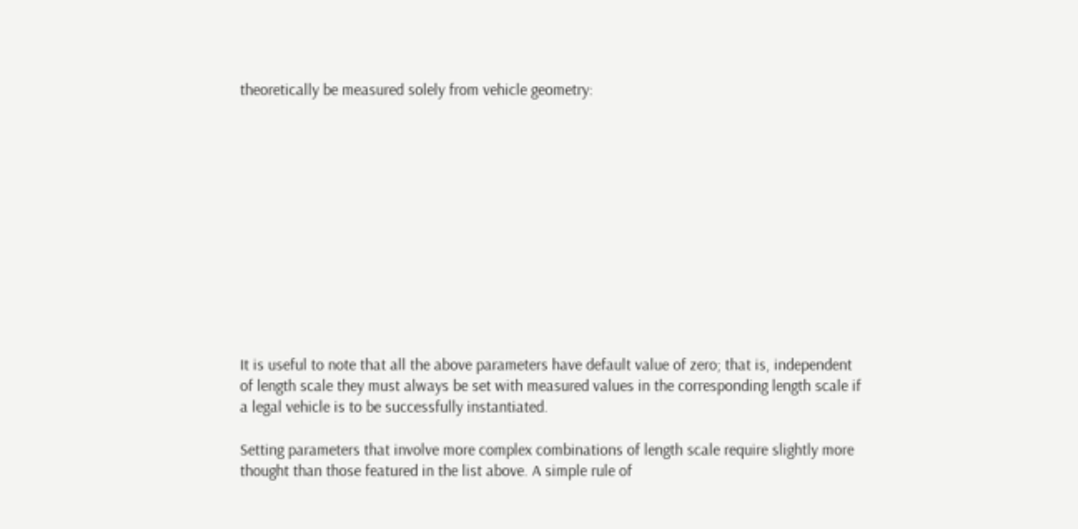theoretically be measured solely from vehicle geometry:












It is useful to note that all the above parameters have default value of zero; that is, independent of length scale they must always be set with measured values in the corresponding length scale if a legal vehicle is to be successfully instantiated.

Setting parameters that involve more complex combinations of length scale require slightly more thought than those featured in the list above. A simple rule of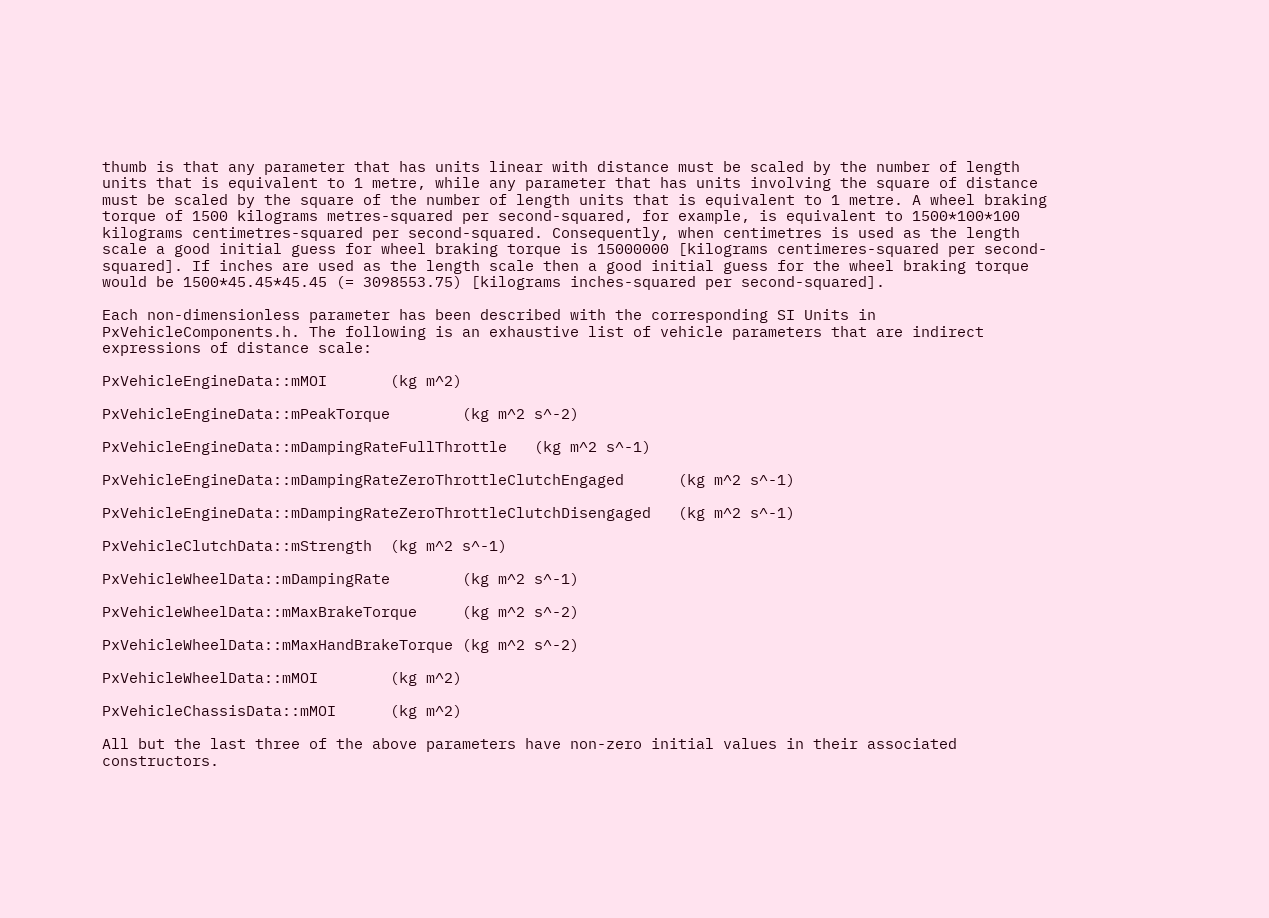thumb is that any parameter that has units linear with distance must be scaled by the number of length units that is equivalent to 1 metre, while any parameter that has units involving the square of distance must be scaled by the square of the number of length units that is equivalent to 1 metre. A wheel braking torque of 1500 kilograms metres-squared per second-squared, for example, is equivalent to 1500*100*100 kilograms centimetres-squared per second-squared. Consequently, when centimetres is used as the length scale a good initial guess for wheel braking torque is 15000000 [kilograms centimeres-squared per second-squared]. If inches are used as the length scale then a good initial guess for the wheel braking torque would be 1500*45.45*45.45 (= 3098553.75) [kilograms inches-squared per second-squared].

Each non-dimensionless parameter has been described with the corresponding SI Units in PxVehicleComponents.h. The following is an exhaustive list of vehicle parameters that are indirect expressions of distance scale:

PxVehicleEngineData::mMOI       (kg m^2)

PxVehicleEngineData::mPeakTorque        (kg m^2 s^-2)

PxVehicleEngineData::mDampingRateFullThrottle   (kg m^2 s^-1)

PxVehicleEngineData::mDampingRateZeroThrottleClutchEngaged      (kg m^2 s^-1)

PxVehicleEngineData::mDampingRateZeroThrottleClutchDisengaged   (kg m^2 s^-1)

PxVehicleClutchData::mStrength  (kg m^2 s^-1)

PxVehicleWheelData::mDampingRate        (kg m^2 s^-1)

PxVehicleWheelData::mMaxBrakeTorque     (kg m^2 s^-2)

PxVehicleWheelData::mMaxHandBrakeTorque (kg m^2 s^-2)

PxVehicleWheelData::mMOI        (kg m^2)

PxVehicleChassisData::mMOI      (kg m^2)

All but the last three of the above parameters have non-zero initial values in their associated constructors.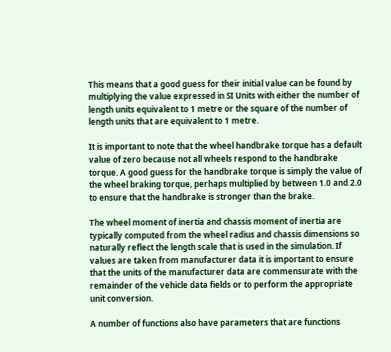This means that a good guess for their initial value can be found by multiplying the value expressed in SI Units with either the number of length units equivalent to 1 metre or the square of the number of length units that are equivalent to 1 metre.

It is important to note that the wheel handbrake torque has a default value of zero because not all wheels respond to the handbrake torque. A good guess for the handbrake torque is simply the value of the wheel braking torque, perhaps multiplied by between 1.0 and 2.0 to ensure that the handbrake is stronger than the brake.

The wheel moment of inertia and chassis moment of inertia are typically computed from the wheel radius and chassis dimensions so naturally reflect the length scale that is used in the simulation. If values are taken from manufacturer data it is important to ensure that the units of the manufacturer data are commensurate with the remainder of the vehicle data fields or to perform the appropriate unit conversion.

A number of functions also have parameters that are functions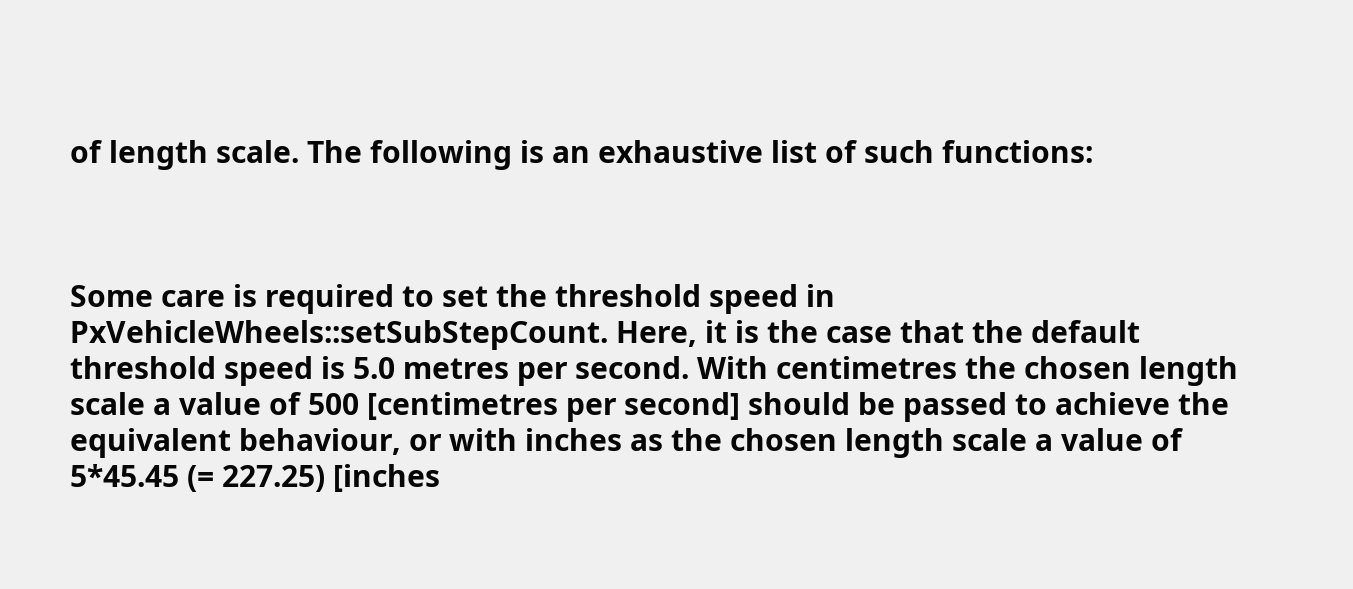of length scale. The following is an exhaustive list of such functions:



Some care is required to set the threshold speed in PxVehicleWheels::setSubStepCount. Here, it is the case that the default threshold speed is 5.0 metres per second. With centimetres the chosen length scale a value of 500 [centimetres per second] should be passed to achieve the equivalent behaviour, or with inches as the chosen length scale a value of 5*45.45 (= 227.25) [inches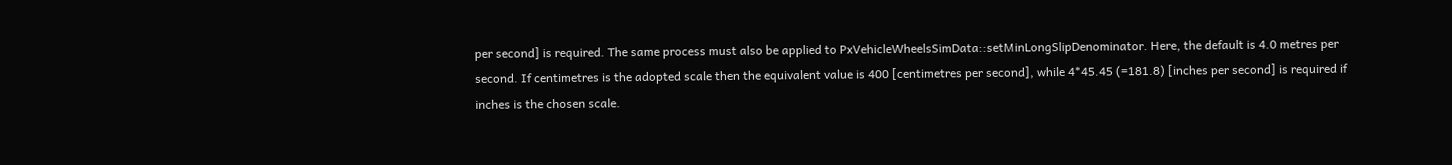per second] is required. The same process must also be applied to PxVehicleWheelsSimData::setMinLongSlipDenominator. Here, the default is 4.0 metres per second. If centimetres is the adopted scale then the equivalent value is 400 [centimetres per second], while 4*45.45 (=181.8) [inches per second] is required if inches is the chosen scale.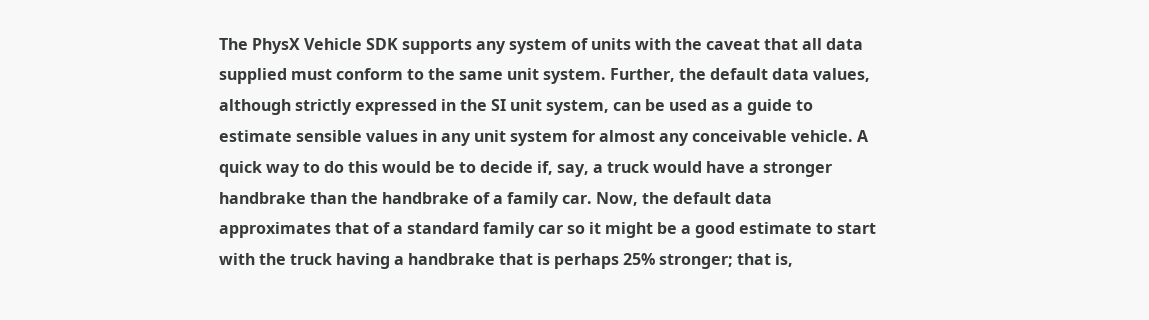The PhysX Vehicle SDK supports any system of units with the caveat that all data supplied must conform to the same unit system. Further, the default data values, although strictly expressed in the SI unit system, can be used as a guide to estimate sensible values in any unit system for almost any conceivable vehicle. A quick way to do this would be to decide if, say, a truck would have a stronger handbrake than the handbrake of a family car. Now, the default data approximates that of a standard family car so it might be a good estimate to start with the truck having a handbrake that is perhaps 25% stronger; that is,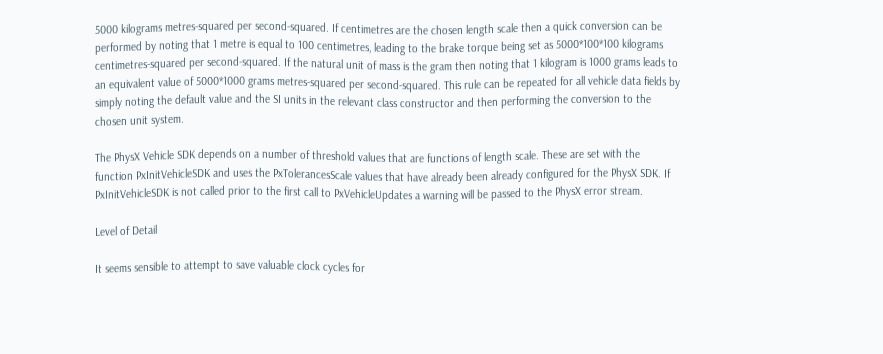5000 kilograms metres-squared per second-squared. If centimetres are the chosen length scale then a quick conversion can be performed by noting that 1 metre is equal to 100 centimetres, leading to the brake torque being set as 5000*100*100 kilograms centimetres-squared per second-squared. If the natural unit of mass is the gram then noting that 1 kilogram is 1000 grams leads to an equivalent value of 5000*1000 grams metres-squared per second-squared. This rule can be repeated for all vehicle data fields by simply noting the default value and the SI units in the relevant class constructor and then performing the conversion to the chosen unit system.

The PhysX Vehicle SDK depends on a number of threshold values that are functions of length scale. These are set with the function PxInitVehicleSDK and uses the PxTolerancesScale values that have already been already configured for the PhysX SDK. If PxInitVehicleSDK is not called prior to the first call to PxVehicleUpdates a warning will be passed to the PhysX error stream.

Level of Detail

It seems sensible to attempt to save valuable clock cycles for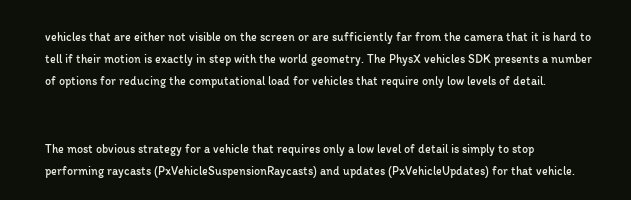vehicles that are either not visible on the screen or are sufficiently far from the camera that it is hard to tell if their motion is exactly in step with the world geometry. The PhysX vehicles SDK presents a number of options for reducing the computational load for vehicles that require only low levels of detail.


The most obvious strategy for a vehicle that requires only a low level of detail is simply to stop performing raycasts (PxVehicleSuspensionRaycasts) and updates (PxVehicleUpdates) for that vehicle.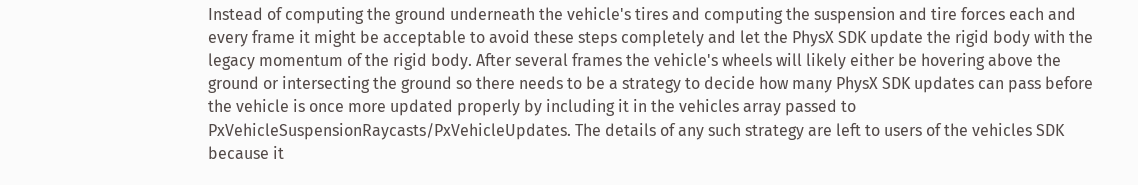Instead of computing the ground underneath the vehicle's tires and computing the suspension and tire forces each and every frame it might be acceptable to avoid these steps completely and let the PhysX SDK update the rigid body with the legacy momentum of the rigid body. After several frames the vehicle's wheels will likely either be hovering above the ground or intersecting the ground so there needs to be a strategy to decide how many PhysX SDK updates can pass before the vehicle is once more updated properly by including it in the vehicles array passed to PxVehicleSuspensionRaycasts/PxVehicleUpdates. The details of any such strategy are left to users of the vehicles SDK because it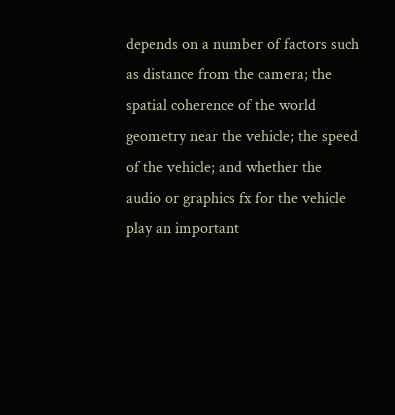depends on a number of factors such as distance from the camera; the spatial coherence of the world geometry near the vehicle; the speed of the vehicle; and whether the audio or graphics fx for the vehicle play an important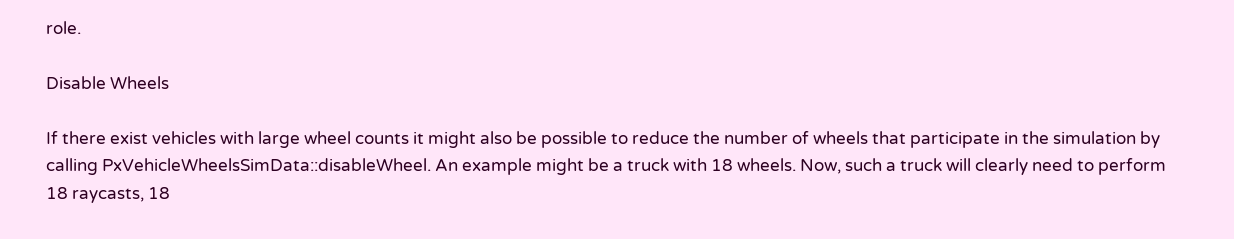role.

Disable Wheels

If there exist vehicles with large wheel counts it might also be possible to reduce the number of wheels that participate in the simulation by calling PxVehicleWheelsSimData::disableWheel. An example might be a truck with 18 wheels. Now, such a truck will clearly need to perform 18 raycasts, 18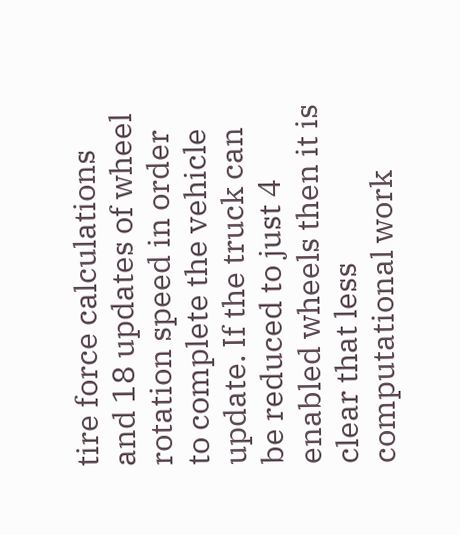tire force calculations and 18 updates of wheel rotation speed in order to complete the vehicle update. If the truck can be reduced to just 4 enabled wheels then it is clear that less computational work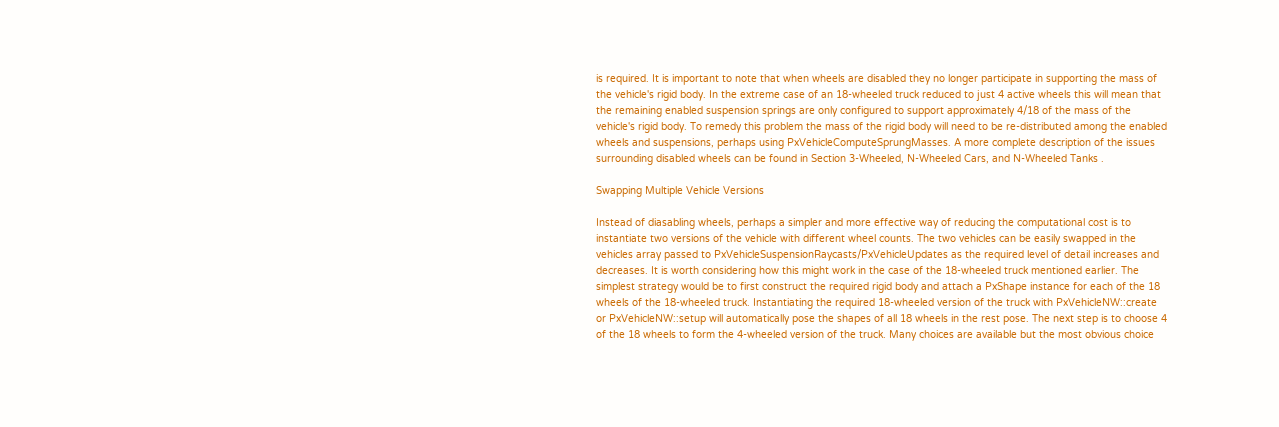is required. It is important to note that when wheels are disabled they no longer participate in supporting the mass of the vehicle's rigid body. In the extreme case of an 18-wheeled truck reduced to just 4 active wheels this will mean that the remaining enabled suspension springs are only configured to support approximately 4/18 of the mass of the vehicle's rigid body. To remedy this problem the mass of the rigid body will need to be re-distributed among the enabled wheels and suspensions, perhaps using PxVehicleComputeSprungMasses. A more complete description of the issues surrounding disabled wheels can be found in Section 3-Wheeled, N-Wheeled Cars, and N-Wheeled Tanks .

Swapping Multiple Vehicle Versions

Instead of diasabling wheels, perhaps a simpler and more effective way of reducing the computational cost is to instantiate two versions of the vehicle with different wheel counts. The two vehicles can be easily swapped in the vehicles array passed to PxVehicleSuspensionRaycasts/PxVehicleUpdates as the required level of detail increases and decreases. It is worth considering how this might work in the case of the 18-wheeled truck mentioned earlier. The simplest strategy would be to first construct the required rigid body and attach a PxShape instance for each of the 18 wheels of the 18-wheeled truck. Instantiating the required 18-wheeled version of the truck with PxVehicleNW::create or PxVehicleNW::setup will automatically pose the shapes of all 18 wheels in the rest pose. The next step is to choose 4 of the 18 wheels to form the 4-wheeled version of the truck. Many choices are available but the most obvious choice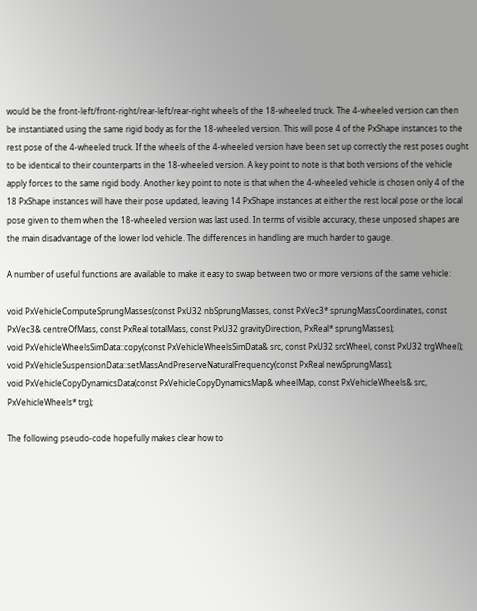would be the front-left/front-right/rear-left/rear-right wheels of the 18-wheeled truck. The 4-wheeled version can then be instantiated using the same rigid body as for the 18-wheeled version. This will pose 4 of the PxShape instances to the rest pose of the 4-wheeled truck. If the wheels of the 4-wheeled version have been set up correctly the rest poses ought to be identical to their counterparts in the 18-wheeled version. A key point to note is that both versions of the vehicle apply forces to the same rigid body. Another key point to note is that when the 4-wheeled vehicle is chosen only 4 of the 18 PxShape instances will have their pose updated, leaving 14 PxShape instances at either the rest local pose or the local pose given to them when the 18-wheeled version was last used. In terms of visible accuracy, these unposed shapes are the main disadvantage of the lower lod vehicle. The differences in handling are much harder to gauge.

A number of useful functions are available to make it easy to swap between two or more versions of the same vehicle:

void PxVehicleComputeSprungMasses(const PxU32 nbSprungMasses, const PxVec3* sprungMassCoordinates, const PxVec3& centreOfMass, const PxReal totalMass, const PxU32 gravityDirection, PxReal* sprungMasses);
void PxVehicleWheelsSimData::copy(const PxVehicleWheelsSimData& src, const PxU32 srcWheel, const PxU32 trgWheel);
void PxVehicleSuspensionData::setMassAndPreserveNaturalFrequency(const PxReal newSprungMass);
void PxVehicleCopyDynamicsData(const PxVehicleCopyDynamicsMap& wheelMap, const PxVehicleWheels& src, PxVehicleWheels* trg);

The following pseudo-code hopefully makes clear how to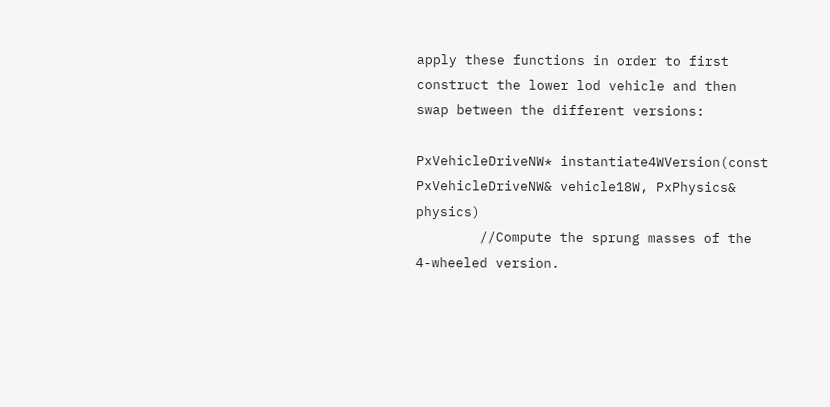apply these functions in order to first construct the lower lod vehicle and then swap between the different versions:

PxVehicleDriveNW* instantiate4WVersion(const PxVehicleDriveNW& vehicle18W, PxPhysics& physics)
        //Compute the sprung masses of the 4-wheeled version.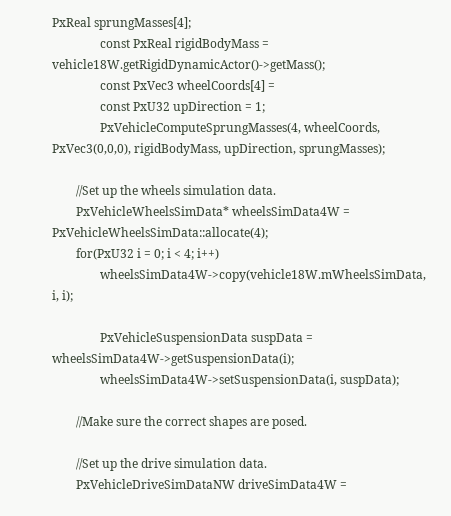PxReal sprungMasses[4];
                const PxReal rigidBodyMass = vehicle18W.getRigidDynamicActor()->getMass();
                const PxVec3 wheelCoords[4] =
                const PxU32 upDirection = 1;
                PxVehicleComputeSprungMasses(4, wheelCoords, PxVec3(0,0,0), rigidBodyMass, upDirection, sprungMasses);

        //Set up the wheels simulation data.
        PxVehicleWheelsSimData* wheelsSimData4W = PxVehicleWheelsSimData::allocate(4);
        for(PxU32 i = 0; i < 4; i++)
                wheelsSimData4W->copy(vehicle18W.mWheelsSimData, i, i);

                PxVehicleSuspensionData suspData = wheelsSimData4W->getSuspensionData(i);
                wheelsSimData4W->setSuspensionData(i, suspData);

        //Make sure the correct shapes are posed.

        //Set up the drive simulation data.
        PxVehicleDriveSimDataNW driveSimData4W =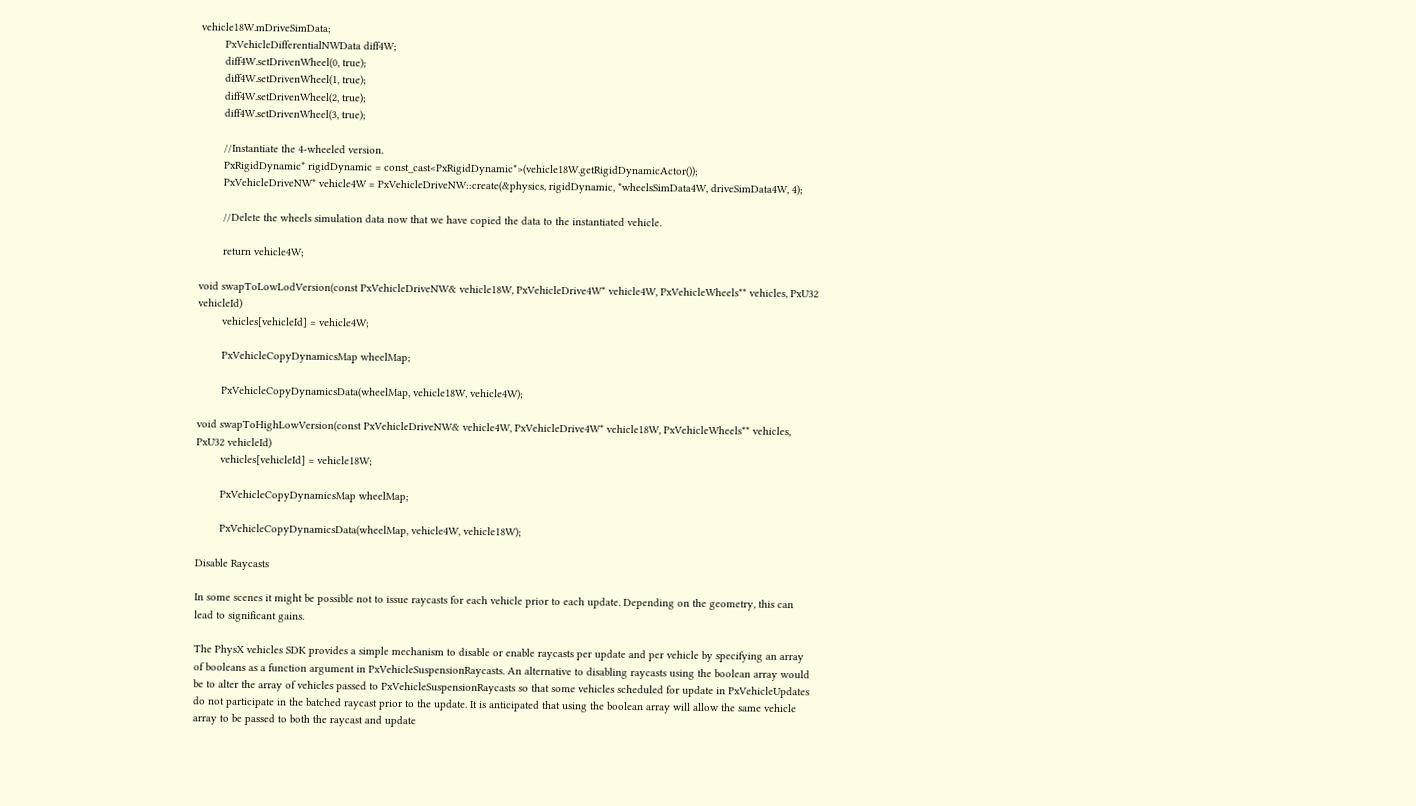vehicle18W.mDriveSimData;
        PxVehicleDifferentialNWData diff4W;
        diff4W.setDrivenWheel(0, true);
        diff4W.setDrivenWheel(1, true);
        diff4W.setDrivenWheel(2, true);
        diff4W.setDrivenWheel(3, true);

        //Instantiate the 4-wheeled version.
        PxRigidDynamic* rigidDynamic = const_cast<PxRigidDynamic*>(vehicle18W.getRigidDynamicActor());
        PxVehicleDriveNW* vehicle4W = PxVehicleDriveNW::create(&physics, rigidDynamic, *wheelsSimData4W, driveSimData4W, 4);

        //Delete the wheels simulation data now that we have copied the data to the instantiated vehicle.

        return vehicle4W;

void swapToLowLodVersion(const PxVehicleDriveNW& vehicle18W, PxVehicleDrive4W* vehicle4W, PxVehicleWheels** vehicles, PxU32 vehicleId)
        vehicles[vehicleId] = vehicle4W;

        PxVehicleCopyDynamicsMap wheelMap;

        PxVehicleCopyDynamicsData(wheelMap, vehicle18W, vehicle4W);

void swapToHighLowVersion(const PxVehicleDriveNW& vehicle4W, PxVehicleDrive4W* vehicle18W, PxVehicleWheels** vehicles, PxU32 vehicleId)
        vehicles[vehicleId] = vehicle18W;

        PxVehicleCopyDynamicsMap wheelMap;

        PxVehicleCopyDynamicsData(wheelMap, vehicle4W, vehicle18W);

Disable Raycasts

In some scenes it might be possible not to issue raycasts for each vehicle prior to each update. Depending on the geometry, this can lead to significant gains.

The PhysX vehicles SDK provides a simple mechanism to disable or enable raycasts per update and per vehicle by specifying an array of booleans as a function argument in PxVehicleSuspensionRaycasts. An alternative to disabling raycasts using the boolean array would be to alter the array of vehicles passed to PxVehicleSuspensionRaycasts so that some vehicles scheduled for update in PxVehicleUpdates do not participate in the batched raycast prior to the update. It is anticipated that using the boolean array will allow the same vehicle array to be passed to both the raycast and update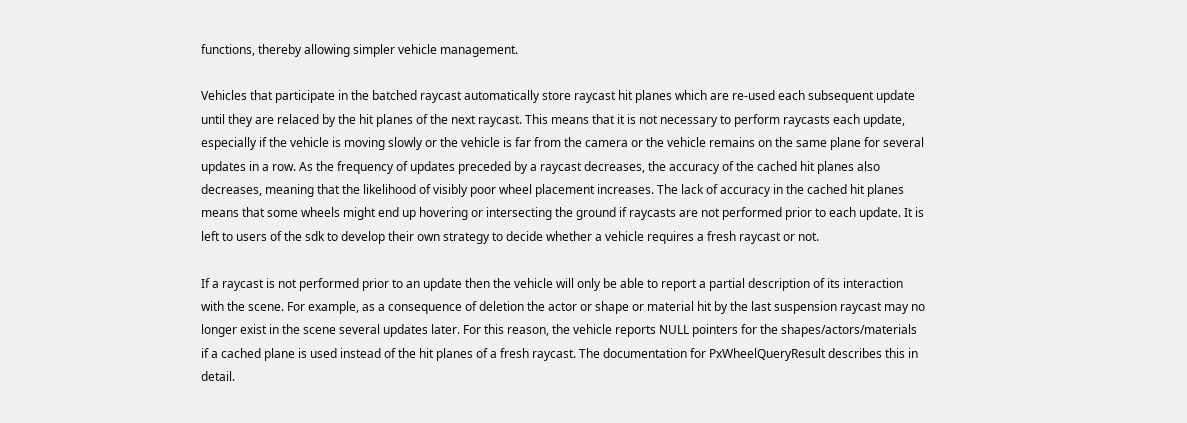functions, thereby allowing simpler vehicle management.

Vehicles that participate in the batched raycast automatically store raycast hit planes which are re-used each subsequent update until they are relaced by the hit planes of the next raycast. This means that it is not necessary to perform raycasts each update, especially if the vehicle is moving slowly or the vehicle is far from the camera or the vehicle remains on the same plane for several updates in a row. As the frequency of updates preceded by a raycast decreases, the accuracy of the cached hit planes also decreases, meaning that the likelihood of visibly poor wheel placement increases. The lack of accuracy in the cached hit planes means that some wheels might end up hovering or intersecting the ground if raycasts are not performed prior to each update. It is left to users of the sdk to develop their own strategy to decide whether a vehicle requires a fresh raycast or not.

If a raycast is not performed prior to an update then the vehicle will only be able to report a partial description of its interaction with the scene. For example, as a consequence of deletion the actor or shape or material hit by the last suspension raycast may no longer exist in the scene several updates later. For this reason, the vehicle reports NULL pointers for the shapes/actors/materials if a cached plane is used instead of the hit planes of a fresh raycast. The documentation for PxWheelQueryResult describes this in detail.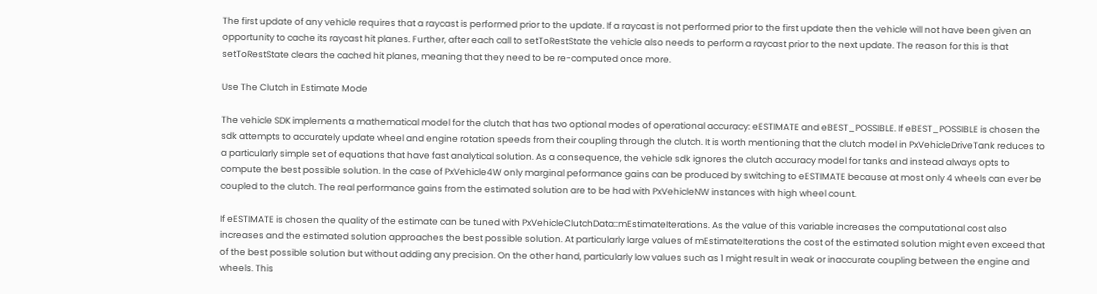The first update of any vehicle requires that a raycast is performed prior to the update. If a raycast is not performed prior to the first update then the vehicle will not have been given an opportunity to cache its raycast hit planes. Further, after each call to setToRestState the vehicle also needs to perform a raycast prior to the next update. The reason for this is that setToRestState clears the cached hit planes, meaning that they need to be re-computed once more.

Use The Clutch in Estimate Mode

The vehicle SDK implements a mathematical model for the clutch that has two optional modes of operational accuracy: eESTIMATE and eBEST_POSSIBLE. If eBEST_POSSIBLE is chosen the sdk attempts to accurately update wheel and engine rotation speeds from their coupling through the clutch. It is worth mentioning that the clutch model in PxVehicleDriveTank reduces to a particularly simple set of equations that have fast analytical solution. As a consequence, the vehicle sdk ignores the clutch accuracy model for tanks and instead always opts to compute the best possible solution. In the case of PxVehicle4W only marginal peformance gains can be produced by switching to eESTIMATE because at most only 4 wheels can ever be coupled to the clutch. The real performance gains from the estimated solution are to be had with PxVehicleNW instances with high wheel count.

If eESTIMATE is chosen the quality of the estimate can be tuned with PxVehicleClutchData::mEstimateIterations. As the value of this variable increases the computational cost also increases and the estimated solution approaches the best possible solution. At particularly large values of mEstimateIterations the cost of the estimated solution might even exceed that of the best possible solution but without adding any precision. On the other hand, particularly low values such as 1 might result in weak or inaccurate coupling between the engine and wheels. This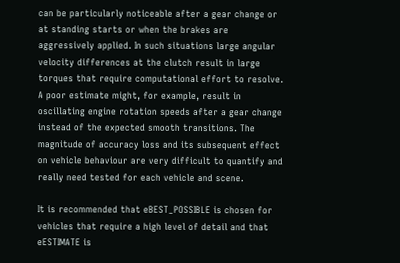can be particularly noticeable after a gear change or at standing starts or when the brakes are aggressively applied. In such situations large angular velocity differences at the clutch result in large torques that require computational effort to resolve. A poor estimate might, for example, result in oscillating engine rotation speeds after a gear change instead of the expected smooth transitions. The magnitude of accuracy loss and its subsequent effect on vehicle behaviour are very difficult to quantify and really need tested for each vehicle and scene.

It is recommended that eBEST_POSSIBLE is chosen for vehicles that require a high level of detail and that eESTIMATE is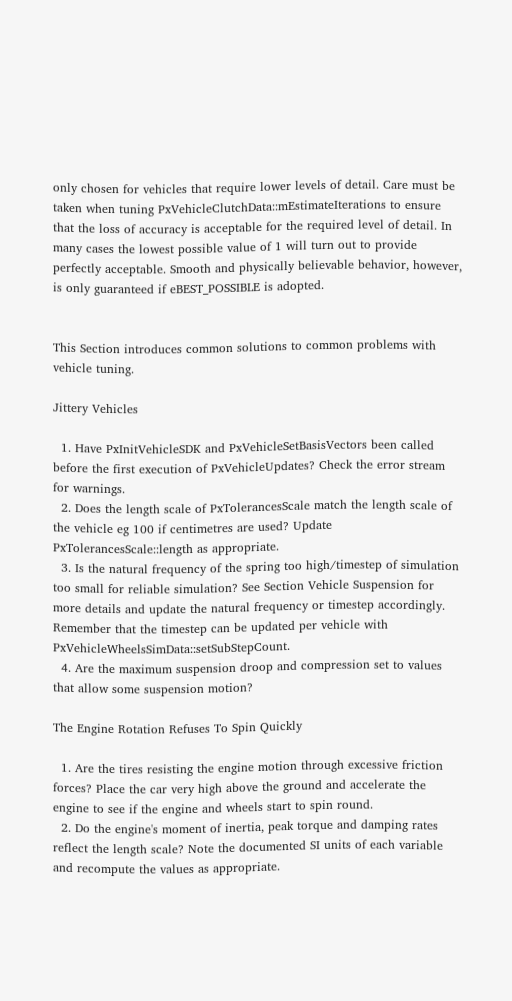only chosen for vehicles that require lower levels of detail. Care must be taken when tuning PxVehicleClutchData::mEstimateIterations to ensure that the loss of accuracy is acceptable for the required level of detail. In many cases the lowest possible value of 1 will turn out to provide perfectly acceptable. Smooth and physically believable behavior, however, is only guaranteed if eBEST_POSSIBLE is adopted.


This Section introduces common solutions to common problems with vehicle tuning.

Jittery Vehicles

  1. Have PxInitVehicleSDK and PxVehicleSetBasisVectors been called before the first execution of PxVehicleUpdates? Check the error stream for warnings.
  2. Does the length scale of PxTolerancesScale match the length scale of the vehicle eg 100 if centimetres are used? Update PxTolerancesScale::length as appropriate.
  3. Is the natural frequency of the spring too high/timestep of simulation too small for reliable simulation? See Section Vehicle Suspension for more details and update the natural frequency or timestep accordingly. Remember that the timestep can be updated per vehicle with PxVehicleWheelsSimData::setSubStepCount.
  4. Are the maximum suspension droop and compression set to values that allow some suspension motion?

The Engine Rotation Refuses To Spin Quickly

  1. Are the tires resisting the engine motion through excessive friction forces? Place the car very high above the ground and accelerate the engine to see if the engine and wheels start to spin round.
  2. Do the engine's moment of inertia, peak torque and damping rates reflect the length scale? Note the documented SI units of each variable and recompute the values as appropriate.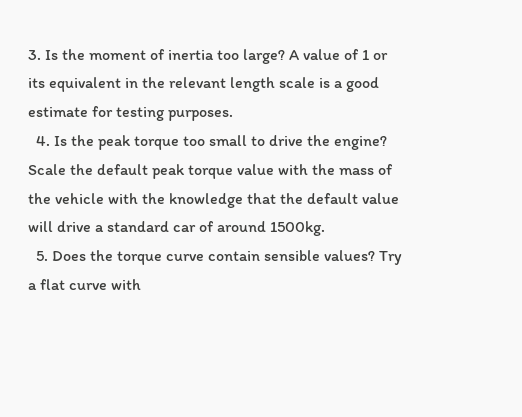3. Is the moment of inertia too large? A value of 1 or its equivalent in the relevant length scale is a good estimate for testing purposes.
  4. Is the peak torque too small to drive the engine? Scale the default peak torque value with the mass of the vehicle with the knowledge that the default value will drive a standard car of around 1500kg.
  5. Does the torque curve contain sensible values? Try a flat curve with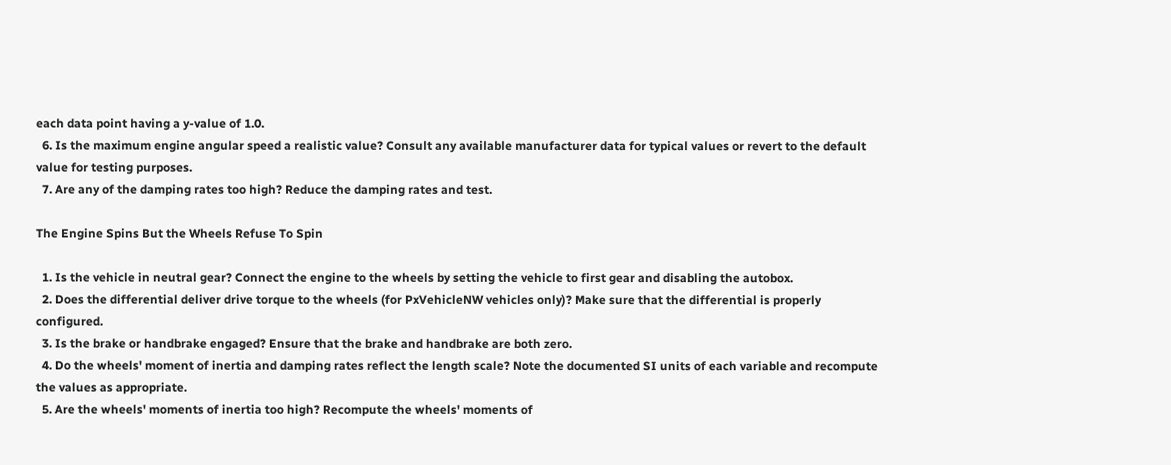each data point having a y-value of 1.0.
  6. Is the maximum engine angular speed a realistic value? Consult any available manufacturer data for typical values or revert to the default value for testing purposes.
  7. Are any of the damping rates too high? Reduce the damping rates and test.

The Engine Spins But the Wheels Refuse To Spin

  1. Is the vehicle in neutral gear? Connect the engine to the wheels by setting the vehicle to first gear and disabling the autobox.
  2. Does the differential deliver drive torque to the wheels (for PxVehicleNW vehicles only)? Make sure that the differential is properly configured.
  3. Is the brake or handbrake engaged? Ensure that the brake and handbrake are both zero.
  4. Do the wheels' moment of inertia and damping rates reflect the length scale? Note the documented SI units of each variable and recompute the values as appropriate.
  5. Are the wheels' moments of inertia too high? Recompute the wheels' moments of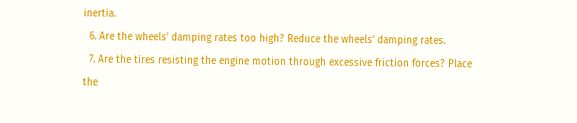inertia.
  6. Are the wheels' damping rates too high? Reduce the wheels' damping rates.
  7. Are the tires resisting the engine motion through excessive friction forces? Place the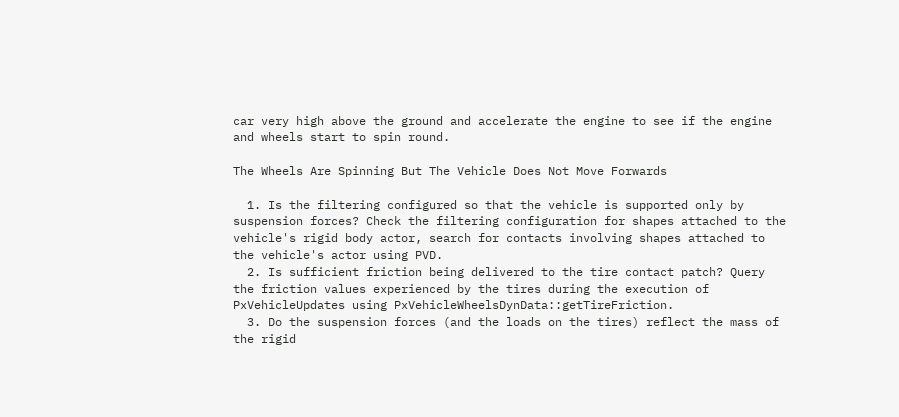car very high above the ground and accelerate the engine to see if the engine and wheels start to spin round.

The Wheels Are Spinning But The Vehicle Does Not Move Forwards

  1. Is the filtering configured so that the vehicle is supported only by suspension forces? Check the filtering configuration for shapes attached to the vehicle's rigid body actor, search for contacts involving shapes attached to the vehicle's actor using PVD.
  2. Is sufficient friction being delivered to the tire contact patch? Query the friction values experienced by the tires during the execution of PxVehicleUpdates using PxVehicleWheelsDynData::getTireFriction.
  3. Do the suspension forces (and the loads on the tires) reflect the mass of the rigid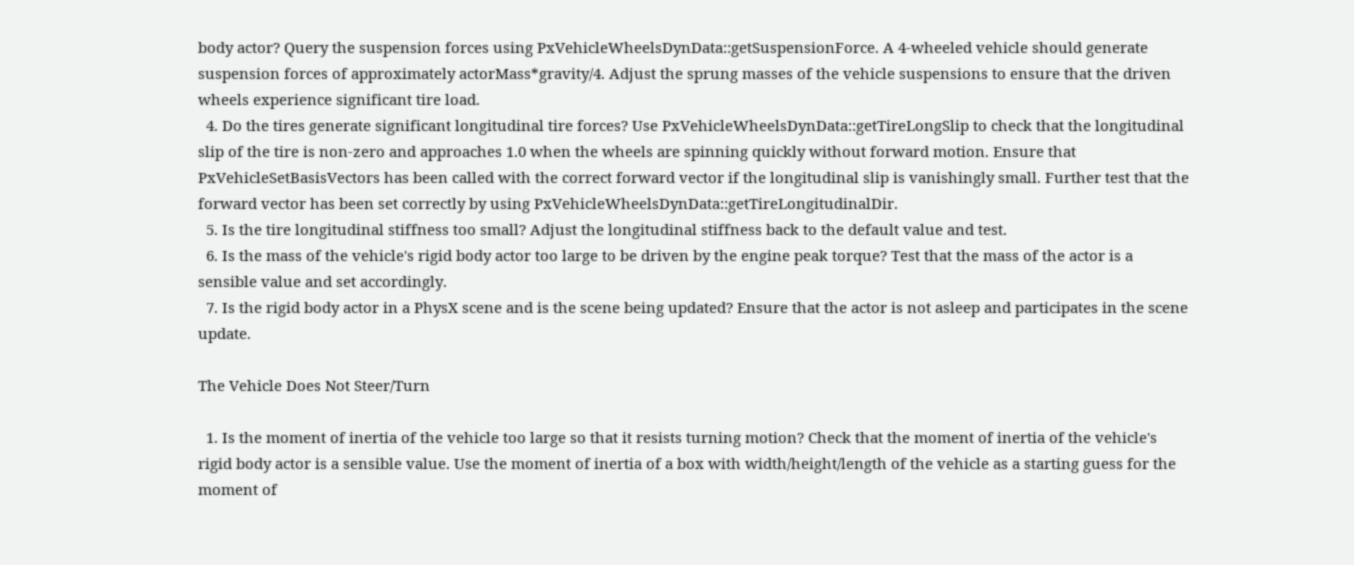body actor? Query the suspension forces using PxVehicleWheelsDynData::getSuspensionForce. A 4-wheeled vehicle should generate suspension forces of approximately actorMass*gravity/4. Adjust the sprung masses of the vehicle suspensions to ensure that the driven wheels experience significant tire load.
  4. Do the tires generate significant longitudinal tire forces? Use PxVehicleWheelsDynData::getTireLongSlip to check that the longitudinal slip of the tire is non-zero and approaches 1.0 when the wheels are spinning quickly without forward motion. Ensure that PxVehicleSetBasisVectors has been called with the correct forward vector if the longitudinal slip is vanishingly small. Further test that the forward vector has been set correctly by using PxVehicleWheelsDynData::getTireLongitudinalDir.
  5. Is the tire longitudinal stiffness too small? Adjust the longitudinal stiffness back to the default value and test.
  6. Is the mass of the vehicle's rigid body actor too large to be driven by the engine peak torque? Test that the mass of the actor is a sensible value and set accordingly.
  7. Is the rigid body actor in a PhysX scene and is the scene being updated? Ensure that the actor is not asleep and participates in the scene update.

The Vehicle Does Not Steer/Turn

  1. Is the moment of inertia of the vehicle too large so that it resists turning motion? Check that the moment of inertia of the vehicle's rigid body actor is a sensible value. Use the moment of inertia of a box with width/height/length of the vehicle as a starting guess for the moment of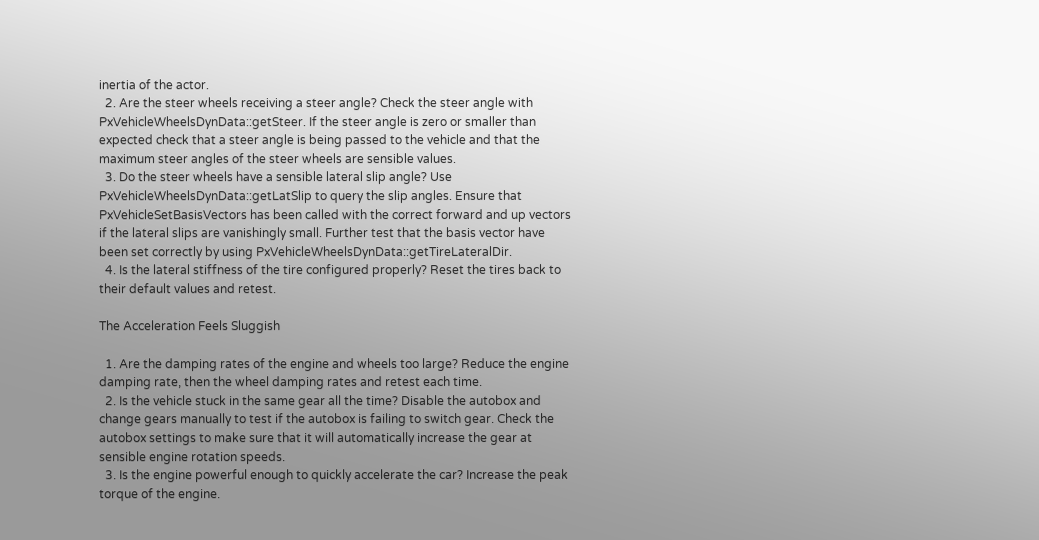inertia of the actor.
  2. Are the steer wheels receiving a steer angle? Check the steer angle with PxVehicleWheelsDynData::getSteer. If the steer angle is zero or smaller than expected check that a steer angle is being passed to the vehicle and that the maximum steer angles of the steer wheels are sensible values.
  3. Do the steer wheels have a sensible lateral slip angle? Use PxVehicleWheelsDynData::getLatSlip to query the slip angles. Ensure that PxVehicleSetBasisVectors has been called with the correct forward and up vectors if the lateral slips are vanishingly small. Further test that the basis vector have been set correctly by using PxVehicleWheelsDynData::getTireLateralDir.
  4. Is the lateral stiffness of the tire configured properly? Reset the tires back to their default values and retest.

The Acceleration Feels Sluggish

  1. Are the damping rates of the engine and wheels too large? Reduce the engine damping rate, then the wheel damping rates and retest each time.
  2. Is the vehicle stuck in the same gear all the time? Disable the autobox and change gears manually to test if the autobox is failing to switch gear. Check the autobox settings to make sure that it will automatically increase the gear at sensible engine rotation speeds.
  3. Is the engine powerful enough to quickly accelerate the car? Increase the peak torque of the engine.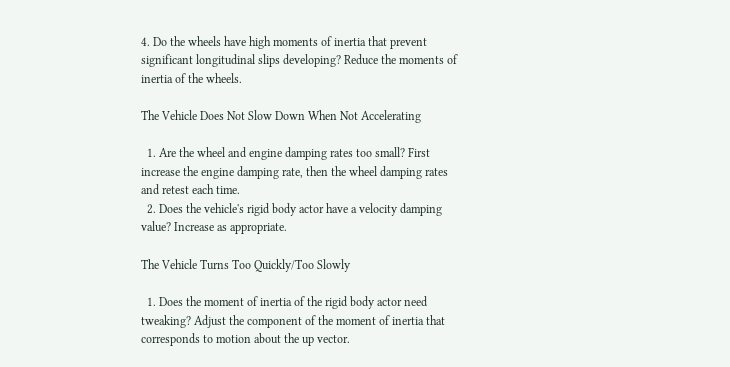4. Do the wheels have high moments of inertia that prevent significant longitudinal slips developing? Reduce the moments of inertia of the wheels.

The Vehicle Does Not Slow Down When Not Accelerating

  1. Are the wheel and engine damping rates too small? First increase the engine damping rate, then the wheel damping rates and retest each time.
  2. Does the vehicle's rigid body actor have a velocity damping value? Increase as appropriate.

The Vehicle Turns Too Quickly/Too Slowly

  1. Does the moment of inertia of the rigid body actor need tweaking? Adjust the component of the moment of inertia that corresponds to motion about the up vector.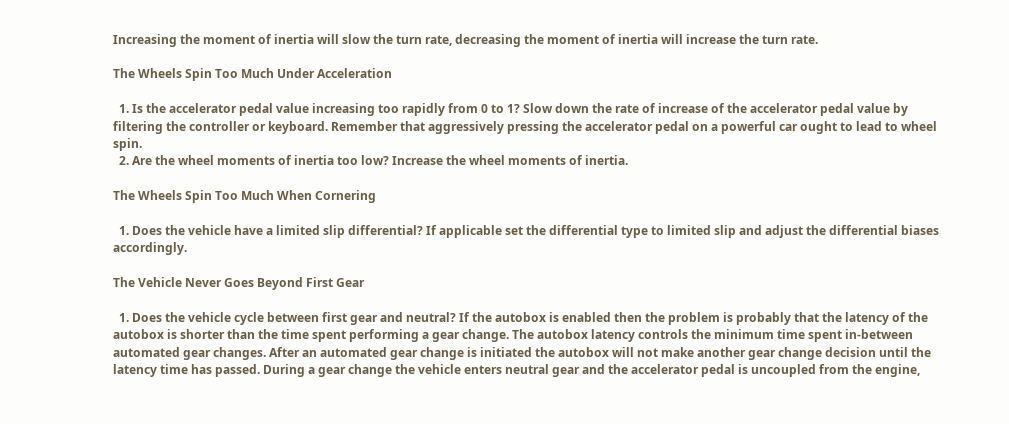Increasing the moment of inertia will slow the turn rate, decreasing the moment of inertia will increase the turn rate.

The Wheels Spin Too Much Under Acceleration

  1. Is the accelerator pedal value increasing too rapidly from 0 to 1? Slow down the rate of increase of the accelerator pedal value by filtering the controller or keyboard. Remember that aggressively pressing the accelerator pedal on a powerful car ought to lead to wheel spin.
  2. Are the wheel moments of inertia too low? Increase the wheel moments of inertia.

The Wheels Spin Too Much When Cornering

  1. Does the vehicle have a limited slip differential? If applicable set the differential type to limited slip and adjust the differential biases accordingly.

The Vehicle Never Goes Beyond First Gear

  1. Does the vehicle cycle between first gear and neutral? If the autobox is enabled then the problem is probably that the latency of the autobox is shorter than the time spent performing a gear change. The autobox latency controls the minimum time spent in-between automated gear changes. After an automated gear change is initiated the autobox will not make another gear change decision until the latency time has passed. During a gear change the vehicle enters neutral gear and the accelerator pedal is uncoupled from the engine,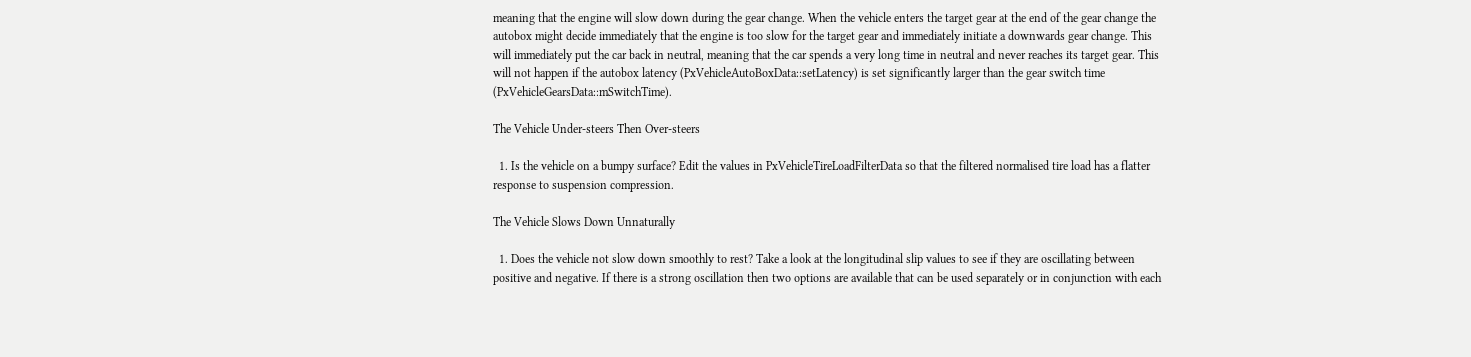meaning that the engine will slow down during the gear change. When the vehicle enters the target gear at the end of the gear change the autobox might decide immediately that the engine is too slow for the target gear and immediately initiate a downwards gear change. This will immediately put the car back in neutral, meaning that the car spends a very long time in neutral and never reaches its target gear. This will not happen if the autobox latency (PxVehicleAutoBoxData::setLatency) is set significantly larger than the gear switch time (PxVehicleGearsData::mSwitchTime).

The Vehicle Under-steers Then Over-steers

  1. Is the vehicle on a bumpy surface? Edit the values in PxVehicleTireLoadFilterData so that the filtered normalised tire load has a flatter response to suspension compression.

The Vehicle Slows Down Unnaturally

  1. Does the vehicle not slow down smoothly to rest? Take a look at the longitudinal slip values to see if they are oscillating between positive and negative. If there is a strong oscillation then two options are available that can be used separately or in conjunction with each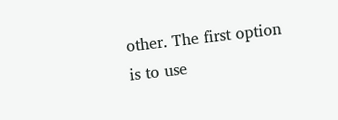other. The first option is to use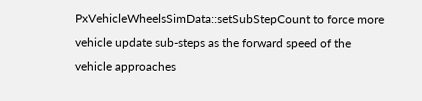PxVehicleWheelsSimData::setSubStepCount to force more vehicle update sub-steps as the forward speed of the vehicle approaches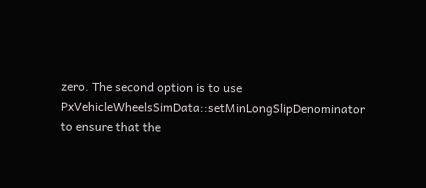zero. The second option is to use PxVehicleWheelsSimData::setMinLongSlipDenominator to ensure that the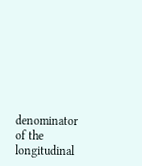denominator of the longitudinal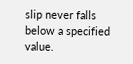slip never falls below a specified value.